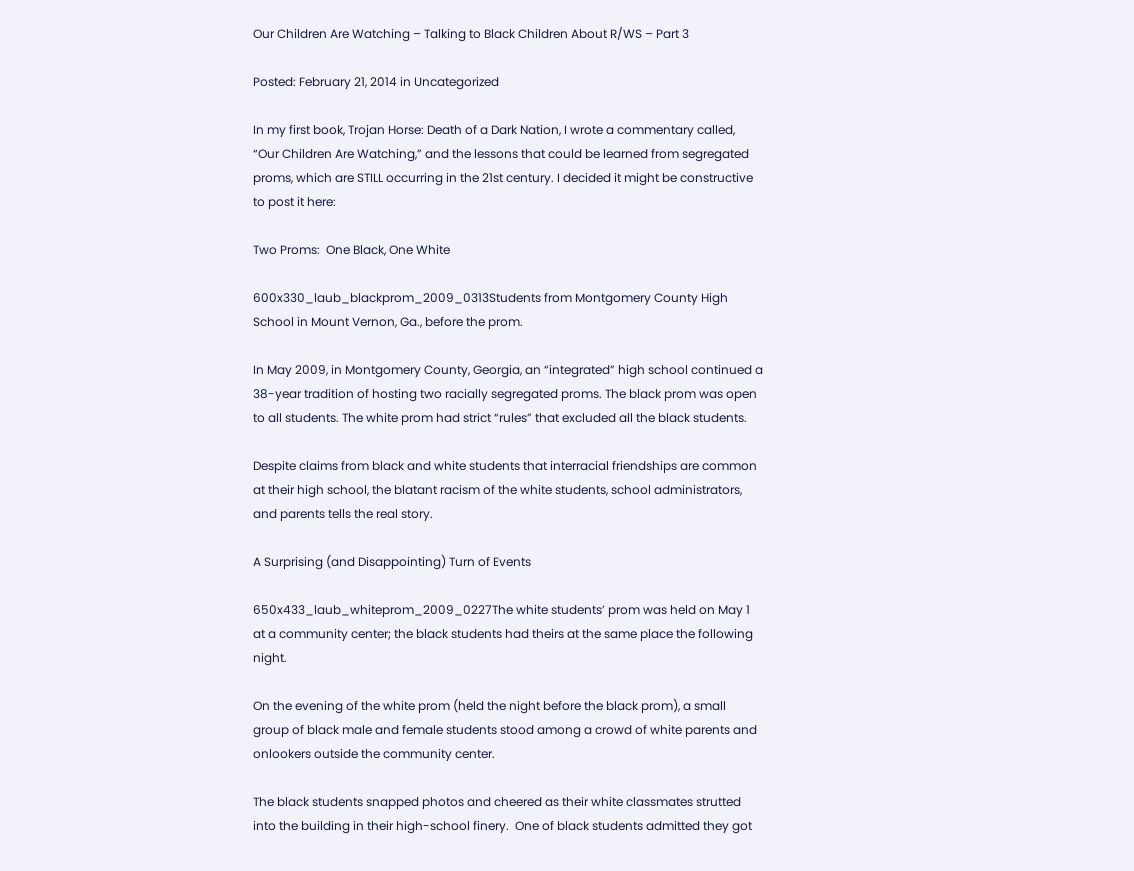Our Children Are Watching – Talking to Black Children About R/WS – Part 3

Posted: February 21, 2014 in Uncategorized

In my first book, Trojan Horse: Death of a Dark Nation, I wrote a commentary called, “Our Children Are Watching,” and the lessons that could be learned from segregated proms, which are STILL occurring in the 21st century. I decided it might be constructive to post it here:

Two Proms:  One Black, One White

600x330_laub_blackprom_2009_0313Students from Montgomery County High School in Mount Vernon, Ga., before the prom.

In May 2009, in Montgomery County, Georgia, an “integrated” high school continued a 38-year tradition of hosting two racially segregated proms. The black prom was open to all students. The white prom had strict “rules” that excluded all the black students.

Despite claims from black and white students that interracial friendships are common at their high school, the blatant racism of the white students, school administrators, and parents tells the real story.

A Surprising (and Disappointing) Turn of Events

650x433_laub_whiteprom_2009_0227The white students’ prom was held on May 1 at a community center; the black students had theirs at the same place the following night.

On the evening of the white prom (held the night before the black prom), a small group of black male and female students stood among a crowd of white parents and onlookers outside the community center.

The black students snapped photos and cheered as their white classmates strutted into the building in their high-school finery.  One of black students admitted they got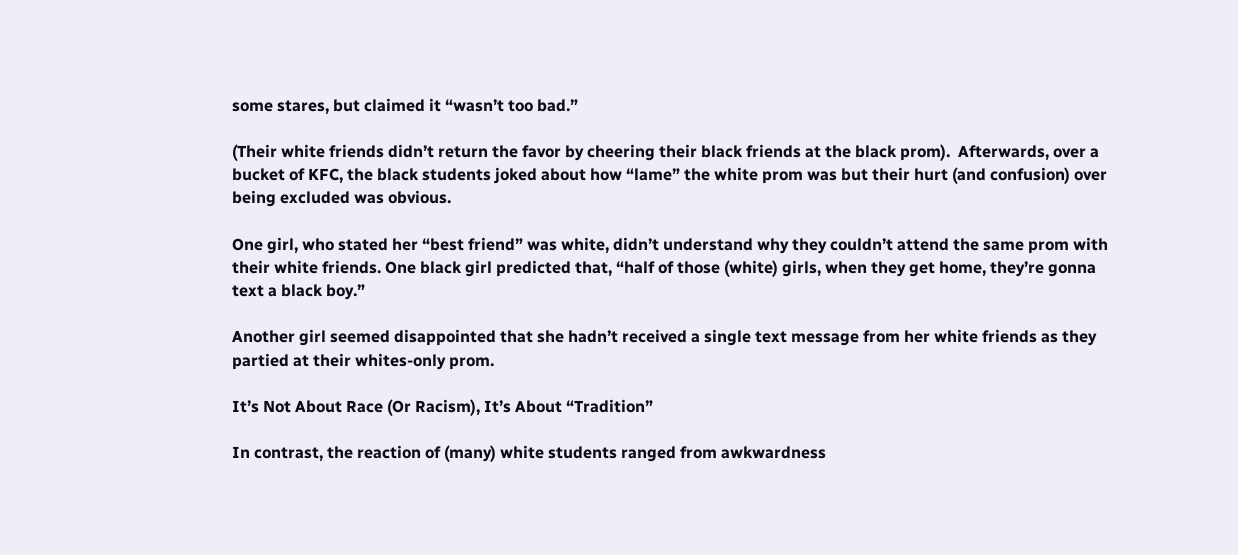some stares, but claimed it “wasn’t too bad.”

(Their white friends didn’t return the favor by cheering their black friends at the black prom).  Afterwards, over a bucket of KFC, the black students joked about how “lame” the white prom was but their hurt (and confusion) over being excluded was obvious.

One girl, who stated her “best friend” was white, didn’t understand why they couldn’t attend the same prom with their white friends. One black girl predicted that, “half of those (white) girls, when they get home, they’re gonna text a black boy.”

Another girl seemed disappointed that she hadn’t received a single text message from her white friends as they partied at their whites-only prom.

It’s Not About Race (Or Racism), It’s About “Tradition”

In contrast, the reaction of (many) white students ranged from awkwardness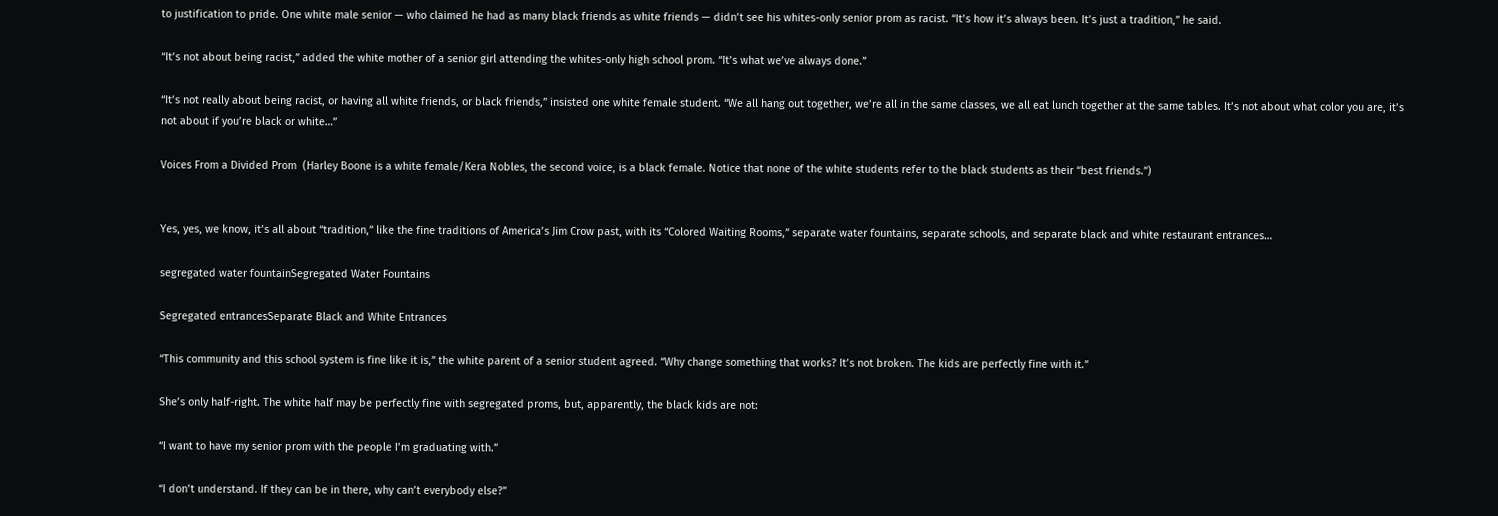to justification to pride. One white male senior — who claimed he had as many black friends as white friends — didn’t see his whites-only senior prom as racist. “It’s how it’s always been. It’s just a tradition,” he said.

“It’s not about being racist,” added the white mother of a senior girl attending the whites-only high school prom. “It’s what we’ve always done.”

“It’s not really about being racist, or having all white friends, or black friends,” insisted one white female student. “We all hang out together, we’re all in the same classes, we all eat lunch together at the same tables. It’s not about what color you are, it’s not about if you’re black or white…”

Voices From a Divided Prom  (Harley Boone is a white female/Kera Nobles, the second voice, is a black female. Notice that none of the white students refer to the black students as their “best friends.”)


Yes, yes, we know, it’s all about “tradition,” like the fine traditions of America’s Jim Crow past, with its “Colored Waiting Rooms,” separate water fountains, separate schools, and separate black and white restaurant entrances…

segregated water fountainSegregated Water Fountains

Segregated entrancesSeparate Black and White Entrances

“This community and this school system is fine like it is,” the white parent of a senior student agreed. “Why change something that works? It’s not broken. The kids are perfectly fine with it.”

She’s only half-right. The white half may be perfectly fine with segregated proms, but, apparently, the black kids are not:

“I want to have my senior prom with the people I’m graduating with.”

“I don’t understand. If they can be in there, why can’t everybody else?”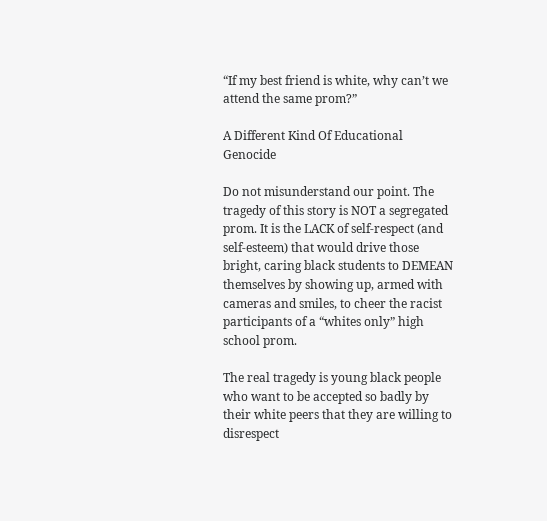“If my best friend is white, why can’t we attend the same prom?”

A Different Kind Of Educational Genocide

Do not misunderstand our point. The tragedy of this story is NOT a segregated prom. It is the LACK of self-respect (and self-esteem) that would drive those bright, caring black students to DEMEAN themselves by showing up, armed with cameras and smiles, to cheer the racist participants of a “whites only” high school prom.

The real tragedy is young black people who want to be accepted so badly by their white peers that they are willing to disrespect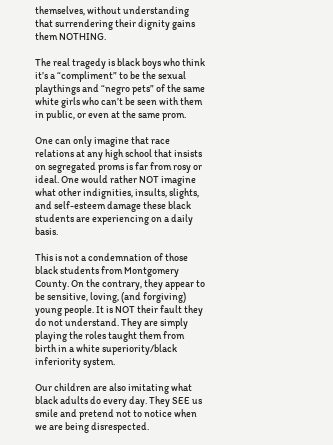themselves, without understanding that surrendering their dignity gains them NOTHING.

The real tragedy is black boys who think it’s a “compliment” to be the sexual playthings and “negro pets” of the same white girls who can’t be seen with them in public, or even at the same prom.

One can only imagine that race relations at any high school that insists on segregated proms is far from rosy or ideal. One would rather NOT imagine what other indignities, insults, slights, and self-esteem damage these black students are experiencing on a daily basis.

This is not a condemnation of those black students from Montgomery County. On the contrary, they appear to be sensitive, loving, (and forgiving) young people. It is NOT their fault they do not understand. They are simply playing the roles taught them from birth in a white superiority/black inferiority system.

Our children are also imitating what black adults do every day. They SEE us smile and pretend not to notice when we are being disrespected.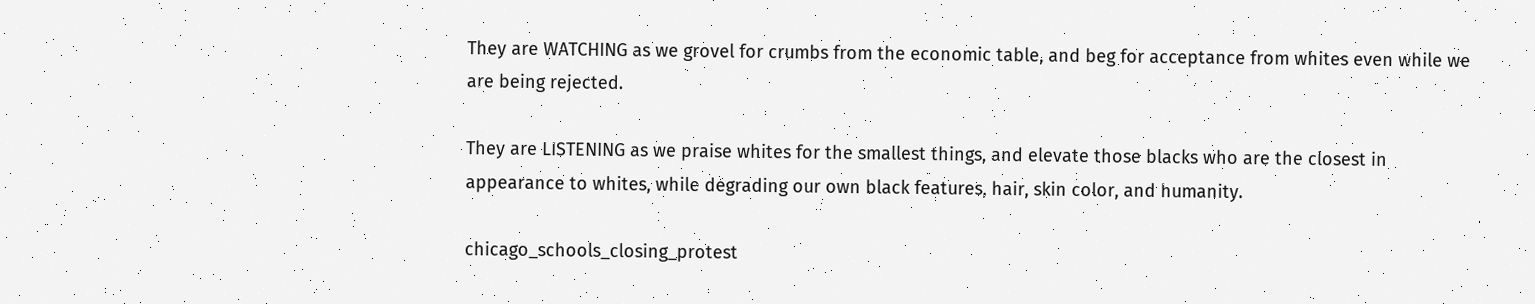They are WATCHING as we grovel for crumbs from the economic table, and beg for acceptance from whites even while we are being rejected.

They are LISTENING as we praise whites for the smallest things, and elevate those blacks who are the closest in appearance to whites, while degrading our own black features, hair, skin color, and humanity.

chicago_schools_closing_protest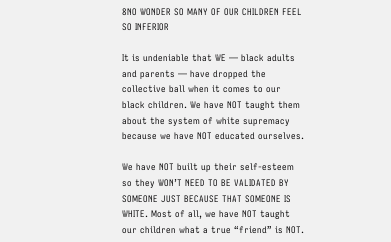8NO WONDER SO MANY OF OUR CHILDREN FEEL SO INFERIOR

It is undeniable that WE — black adults and parents — have dropped the collective ball when it comes to our black children. We have NOT taught them about the system of white supremacy because we have NOT educated ourselves.

We have NOT built up their self-esteem so they WON’T NEED TO BE VALIDATED BY SOMEONE JUST BECAUSE THAT SOMEONE IS WHITE. Most of all, we have NOT taught our children what a true “friend” is NOT.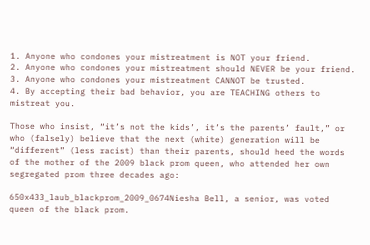1. Anyone who condones your mistreatment is NOT your friend.
2. Anyone who condones your mistreatment should NEVER be your friend.
3. Anyone who condones your mistreatment CANNOT be trusted.
4. By accepting their bad behavior, you are TEACHING others to mistreat you.

Those who insist, “it’s not the kids’, it’s the parents’ fault,” or who (falsely) believe that the next (white) generation will be “different” (less racist) than their parents, should heed the words of the mother of the 2009 black prom queen, who attended her own segregated prom three decades ago:

650x433_laub_blackprom_2009_0674Niesha Bell, a senior, was voted queen of the black prom.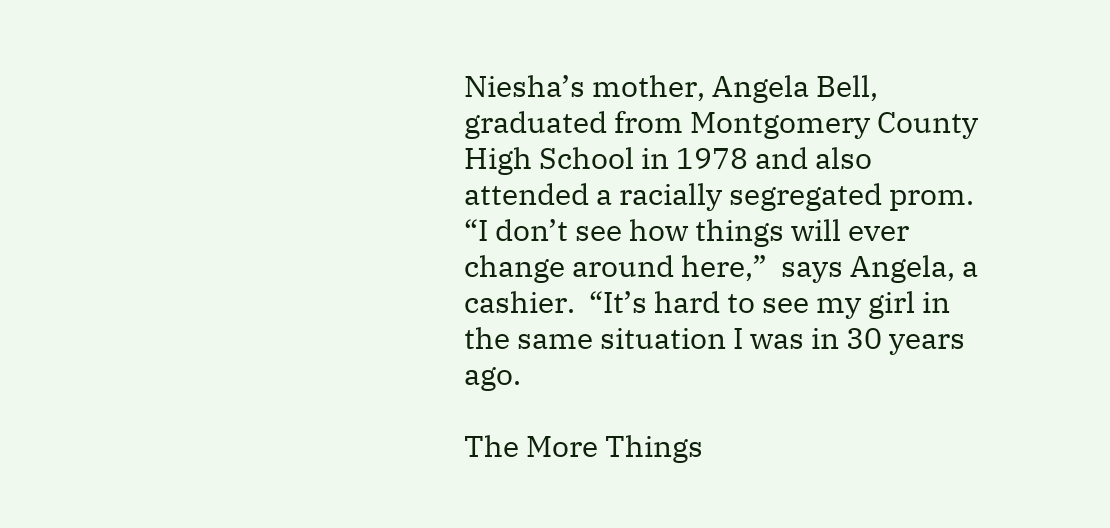Niesha’s mother, Angela Bell, graduated from Montgomery County High School in 1978 and also attended a racially segregated prom. “I don’t see how things will ever change around here,”  says Angela, a cashier.  “It’s hard to see my girl in the same situation I was in 30 years ago.

The More Things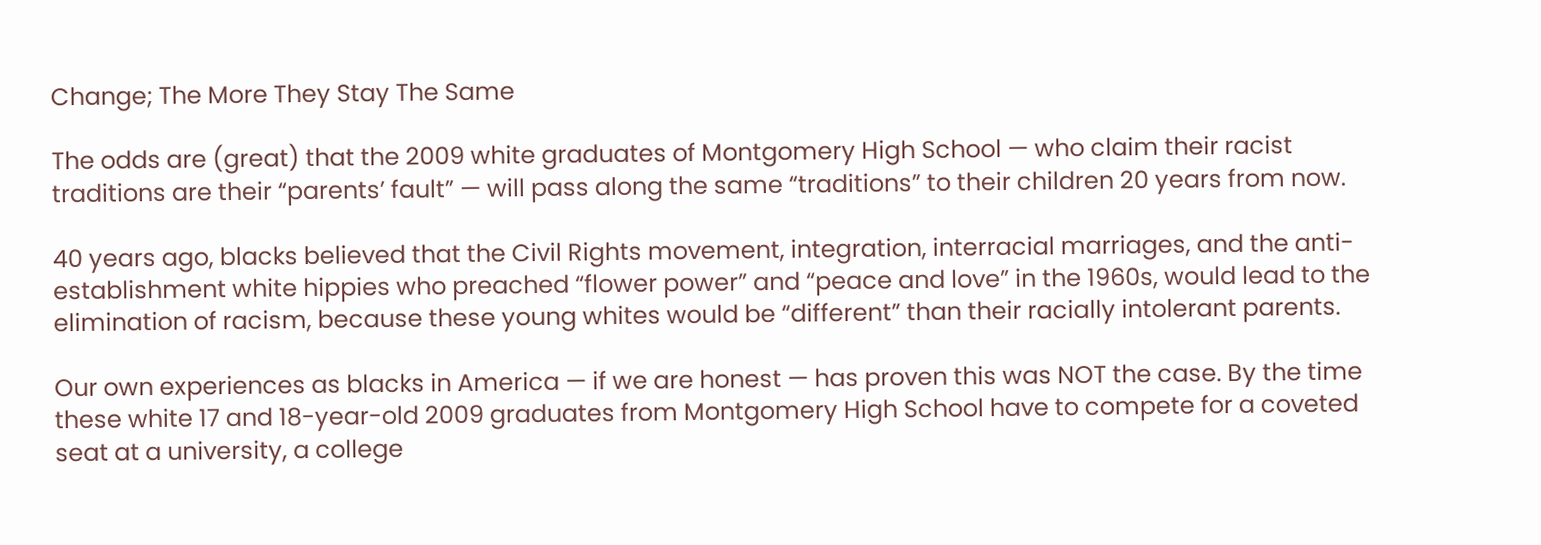Change; The More They Stay The Same

The odds are (great) that the 2009 white graduates of Montgomery High School — who claim their racist traditions are their “parents’ fault” — will pass along the same “traditions” to their children 20 years from now.

40 years ago, blacks believed that the Civil Rights movement, integration, interracial marriages, and the anti-establishment white hippies who preached “flower power” and “peace and love” in the 1960s, would lead to the elimination of racism, because these young whites would be “different” than their racially intolerant parents.

Our own experiences as blacks in America — if we are honest — has proven this was NOT the case. By the time these white 17 and 18-year-old 2009 graduates from Montgomery High School have to compete for a coveted seat at a university, a college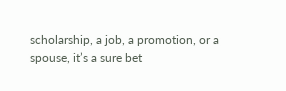scholarship, a job, a promotion, or a spouse, it’s a sure bet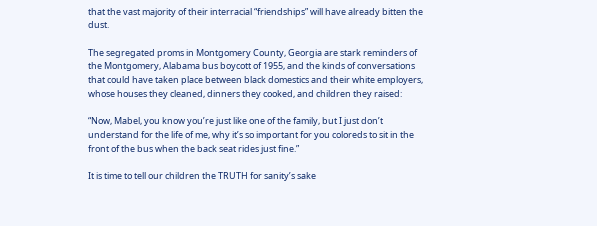that the vast majority of their interracial “friendships” will have already bitten the dust.

The segregated proms in Montgomery County, Georgia are stark reminders of the Montgomery, Alabama bus boycott of 1955, and the kinds of conversations that could have taken place between black domestics and their white employers,
whose houses they cleaned, dinners they cooked, and children they raised:

“Now, Mabel, you know you’re just like one of the family, but I just don’t understand for the life of me, why it’s so important for you coloreds to sit in the front of the bus when the back seat rides just fine.”

It is time to tell our children the TRUTH for sanity’s sake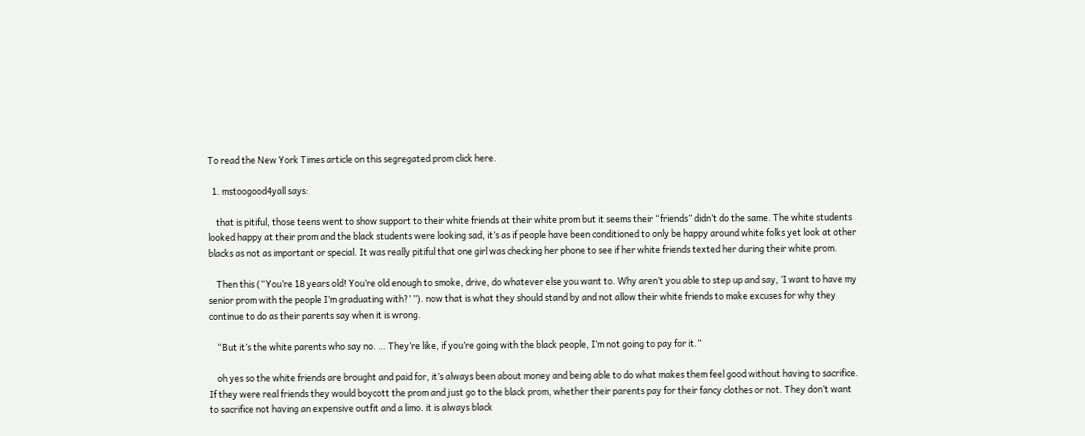To read the New York Times article on this segregated prom click here.

  1. mstoogood4yall says:

    that is pitiful, those teens went to show support to their white friends at their white prom but it seems their “friends” didn’t do the same. The white students looked happy at their prom and the black students were looking sad, it’s as if people have been conditioned to only be happy around white folks yet look at other blacks as not as important or special. It was really pitiful that one girl was checking her phone to see if her white friends texted her during their white prom.

    Then this (“You’re 18 years old! You’re old enough to smoke, drive, do whatever else you want to. Why aren’t you able to step up and say, ‘I want to have my senior prom with the people I’m graduating with?’ ”). now that is what they should stand by and not allow their white friends to make excuses for why they continue to do as their parents say when it is wrong.

    “But it’s the white parents who say no. … They’re like, if you’re going with the black people, I’m not going to pay for it.”

    oh yes so the white friends are brought and paid for, it’s always been about money and being able to do what makes them feel good without having to sacrifice. If they were real friends they would boycott the prom and just go to the black prom, whether their parents pay for their fancy clothes or not. They don’t want to sacrifice not having an expensive outfit and a limo. it is always black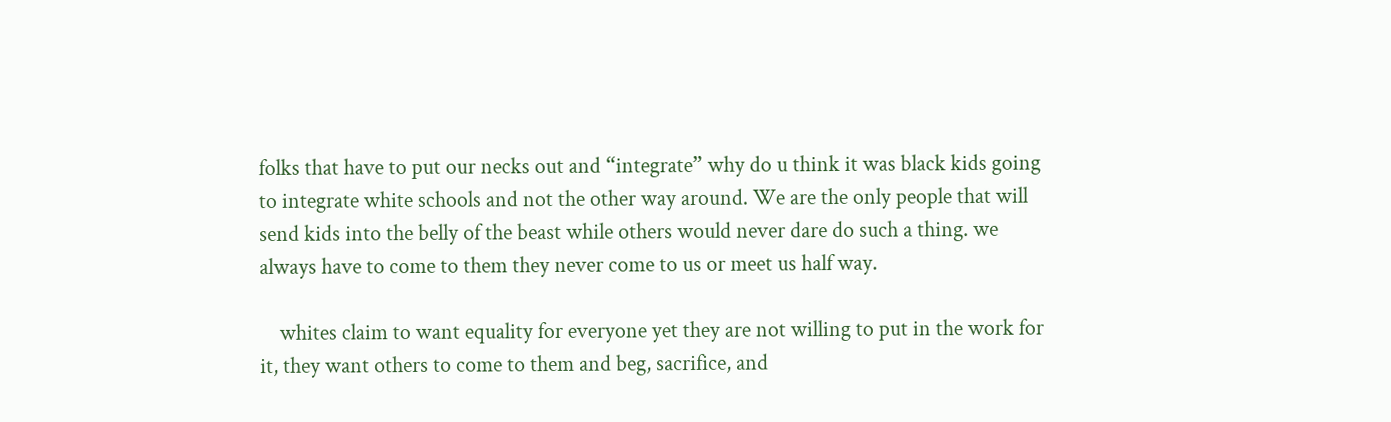folks that have to put our necks out and “integrate” why do u think it was black kids going to integrate white schools and not the other way around. We are the only people that will send kids into the belly of the beast while others would never dare do such a thing. we always have to come to them they never come to us or meet us half way.

    whites claim to want equality for everyone yet they are not willing to put in the work for it, they want others to come to them and beg, sacrifice, and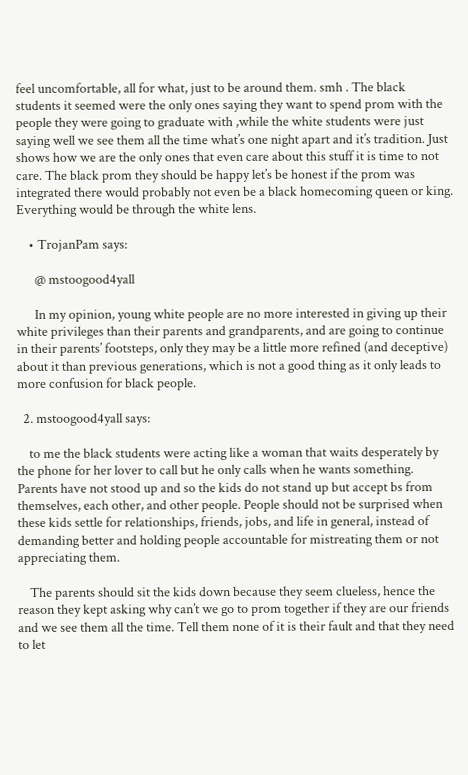feel uncomfortable, all for what, just to be around them. smh . The black students it seemed were the only ones saying they want to spend prom with the people they were going to graduate with ,while the white students were just saying well we see them all the time what’s one night apart and it’s tradition. Just shows how we are the only ones that even care about this stuff it is time to not care. The black prom they should be happy let’s be honest if the prom was integrated there would probably not even be a black homecoming queen or king. Everything would be through the white lens.

    • TrojanPam says:

      @ mstoogood4yall

      In my opinion, young white people are no more interested in giving up their white privileges than their parents and grandparents, and are going to continue in their parents’ footsteps, only they may be a little more refined (and deceptive) about it than previous generations, which is not a good thing as it only leads to more confusion for black people.

  2. mstoogood4yall says:

    to me the black students were acting like a woman that waits desperately by the phone for her lover to call but he only calls when he wants something. Parents have not stood up and so the kids do not stand up but accept bs from themselves, each other, and other people. People should not be surprised when these kids settle for relationships, friends, jobs, and life in general, instead of demanding better and holding people accountable for mistreating them or not appreciating them.

    The parents should sit the kids down because they seem clueless, hence the reason they kept asking why can’t we go to prom together if they are our friends and we see them all the time. Tell them none of it is their fault and that they need to let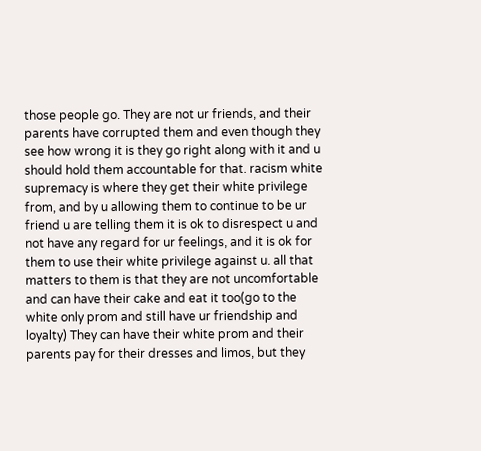those people go. They are not ur friends, and their parents have corrupted them and even though they see how wrong it is they go right along with it and u should hold them accountable for that. racism white supremacy is where they get their white privilege from, and by u allowing them to continue to be ur friend u are telling them it is ok to disrespect u and not have any regard for ur feelings, and it is ok for them to use their white privilege against u. all that matters to them is that they are not uncomfortable and can have their cake and eat it too(go to the white only prom and still have ur friendship and loyalty) They can have their white prom and their parents pay for their dresses and limos, but they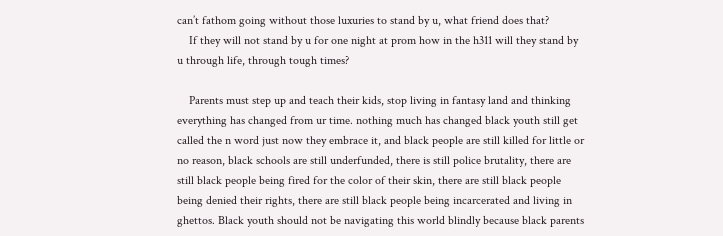can’t fathom going without those luxuries to stand by u, what friend does that?
    If they will not stand by u for one night at prom how in the h311 will they stand by u through life, through tough times?

    Parents must step up and teach their kids, stop living in fantasy land and thinking everything has changed from ur time. nothing much has changed black youth still get called the n word just now they embrace it, and black people are still killed for little or no reason, black schools are still underfunded, there is still police brutality, there are still black people being fired for the color of their skin, there are still black people being denied their rights, there are still black people being incarcerated and living in ghettos. Black youth should not be navigating this world blindly because black parents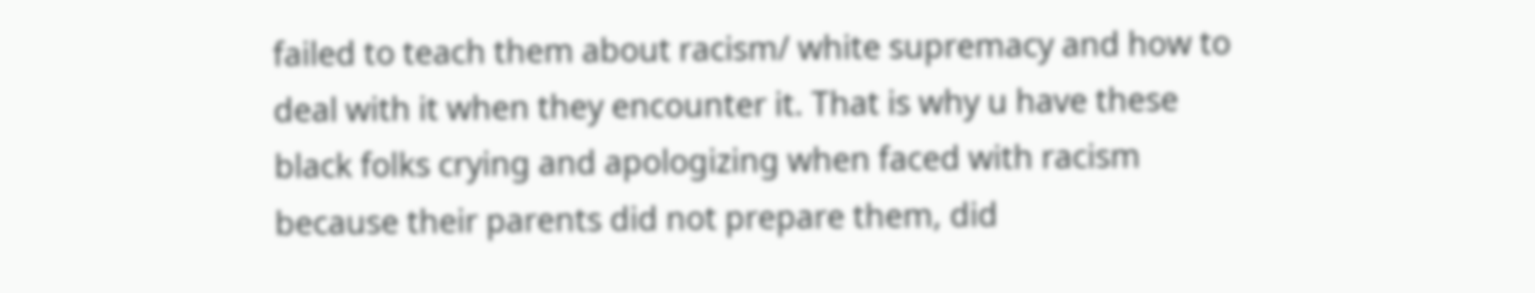failed to teach them about racism/ white supremacy and how to deal with it when they encounter it. That is why u have these black folks crying and apologizing when faced with racism because their parents did not prepare them, did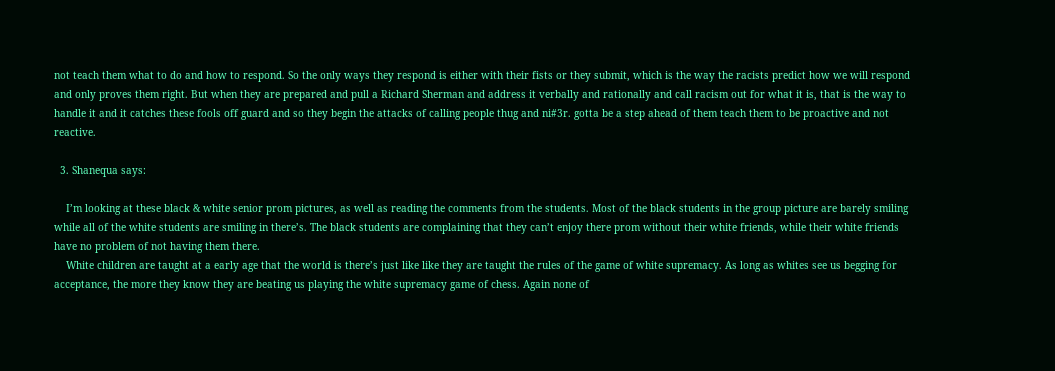not teach them what to do and how to respond. So the only ways they respond is either with their fists or they submit, which is the way the racists predict how we will respond and only proves them right. But when they are prepared and pull a Richard Sherman and address it verbally and rationally and call racism out for what it is, that is the way to handle it and it catches these fools off guard and so they begin the attacks of calling people thug and ni#3r. gotta be a step ahead of them teach them to be proactive and not reactive.

  3. Shanequa says:

    I’m looking at these black & white senior prom pictures, as well as reading the comments from the students. Most of the black students in the group picture are barely smiling while all of the white students are smiling in there’s. The black students are complaining that they can’t enjoy there prom without their white friends, while their white friends have no problem of not having them there.
    White children are taught at a early age that the world is there’s just like like they are taught the rules of the game of white supremacy. As long as whites see us begging for acceptance, the more they know they are beating us playing the white supremacy game of chess. Again none of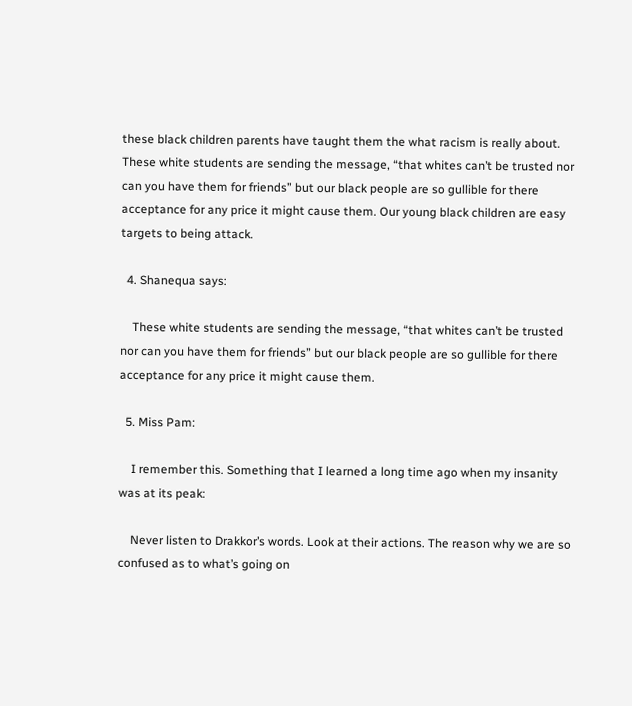these black children parents have taught them the what racism is really about. These white students are sending the message, “that whites can’t be trusted nor can you have them for friends” but our black people are so gullible for there acceptance for any price it might cause them. Our young black children are easy targets to being attack.

  4. Shanequa says:

    These white students are sending the message, “that whites can’t be trusted nor can you have them for friends” but our black people are so gullible for there acceptance for any price it might cause them.

  5. Miss Pam:

    I remember this. Something that I learned a long time ago when my insanity was at its peak:

    Never listen to Drakkor’s words. Look at their actions. The reason why we are so confused as to what’s going on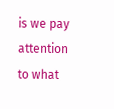is we pay attention to what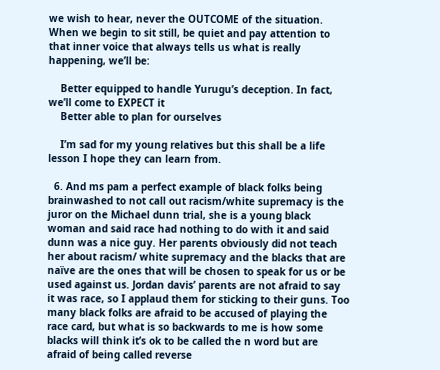we wish to hear, never the OUTCOME of the situation. When we begin to sit still, be quiet and pay attention to that inner voice that always tells us what is really happening, we’ll be:

    Better equipped to handle Yurugu’s deception. In fact, we’ll come to EXPECT it
    Better able to plan for ourselves

    I’m sad for my young relatives but this shall be a life lesson I hope they can learn from.

  6. And ms pam a perfect example of black folks being brainwashed to not call out racism/white supremacy is the juror on the Michael dunn trial, she is a young black woman and said race had nothing to do with it and said dunn was a nice guy. Her parents obviously did not teach her about racism/ white supremacy and the blacks that are naïve are the ones that will be chosen to speak for us or be used against us. Jordan davis’ parents are not afraid to say it was race, so I applaud them for sticking to their guns. Too many black folks are afraid to be accused of playing the race card, but what is so backwards to me is how some blacks will think it’s ok to be called the n word but are afraid of being called reverse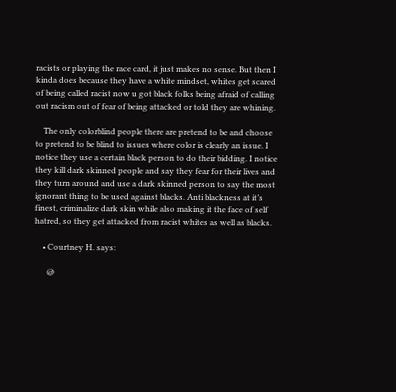racists or playing the race card, it just makes no sense. But then I kinda does because they have a white mindset, whites get scared of being called racist now u got black folks being afraid of calling out racism out of fear of being attacked or told they are whining.

    The only colorblind people there are pretend to be and choose to pretend to be blind to issues where color is clearly an issue. I notice they use a certain black person to do their bidding. I notice they kill dark skinned people and say they fear for their lives and they turn around and use a dark skinned person to say the most ignorant thing to be used against blacks. Anti blackness at it’s finest, criminalize dark skin while also making it the face of self hatred, so they get attacked from racist whites as well as blacks.

    • Courtney H. says:

      @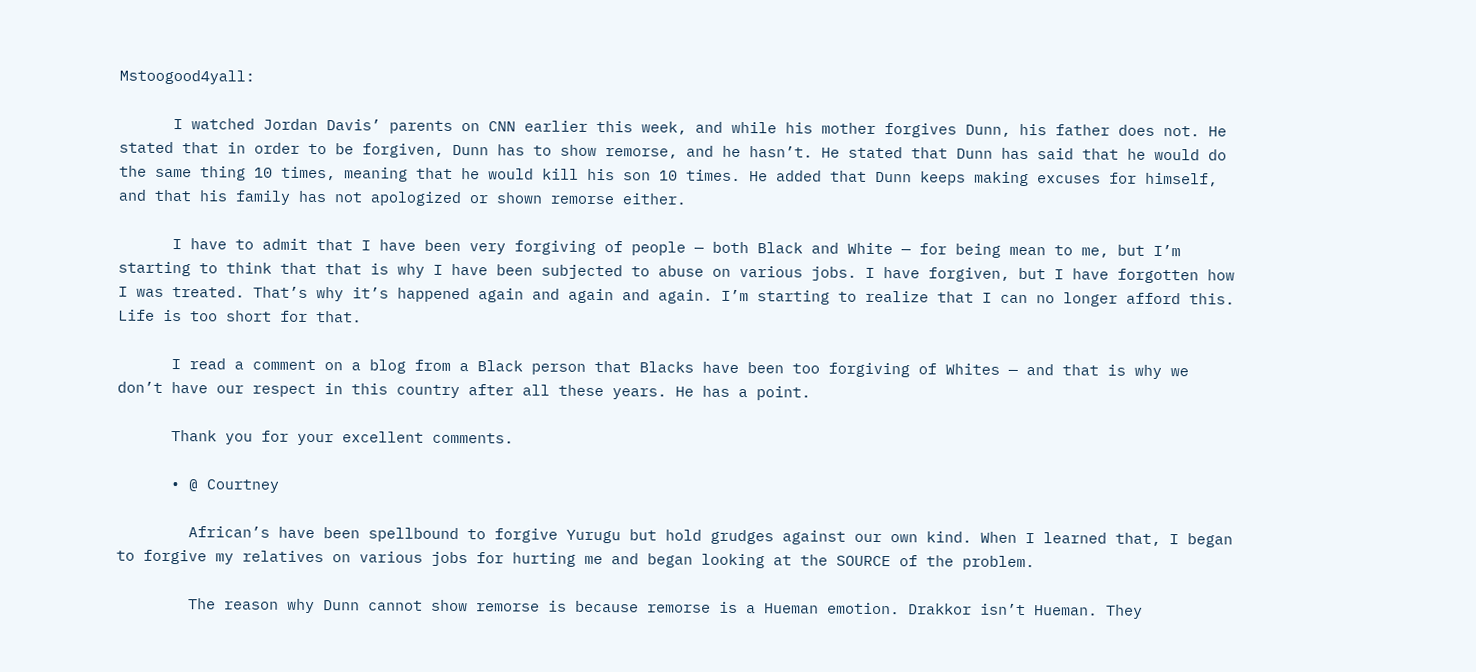Mstoogood4yall:

      I watched Jordan Davis’ parents on CNN earlier this week, and while his mother forgives Dunn, his father does not. He stated that in order to be forgiven, Dunn has to show remorse, and he hasn’t. He stated that Dunn has said that he would do the same thing 10 times, meaning that he would kill his son 10 times. He added that Dunn keeps making excuses for himself, and that his family has not apologized or shown remorse either.

      I have to admit that I have been very forgiving of people — both Black and White — for being mean to me, but I’m starting to think that that is why I have been subjected to abuse on various jobs. I have forgiven, but I have forgotten how I was treated. That’s why it’s happened again and again and again. I’m starting to realize that I can no longer afford this. Life is too short for that.

      I read a comment on a blog from a Black person that Blacks have been too forgiving of Whites — and that is why we don’t have our respect in this country after all these years. He has a point.

      Thank you for your excellent comments.

      • @ Courtney

        African’s have been spellbound to forgive Yurugu but hold grudges against our own kind. When I learned that, I began to forgive my relatives on various jobs for hurting me and began looking at the SOURCE of the problem.

        The reason why Dunn cannot show remorse is because remorse is a Hueman emotion. Drakkor isn’t Hueman. They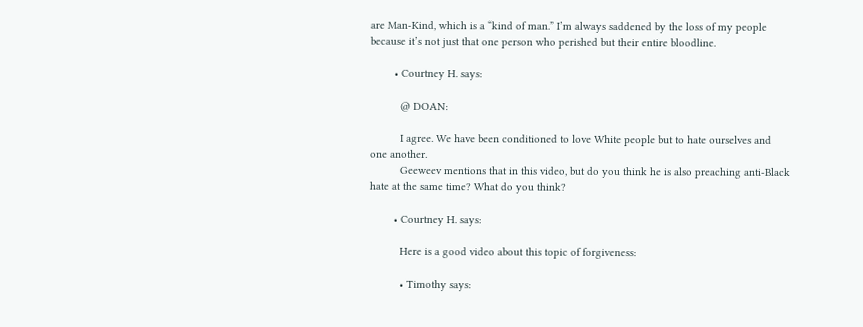are Man-Kind, which is a “kind of man.” I’m always saddened by the loss of my people because it’s not just that one person who perished but their entire bloodline.

        • Courtney H. says:

          @ DOAN:

          I agree. We have been conditioned to love White people but to hate ourselves and one another.
          Geeweev mentions that in this video, but do you think he is also preaching anti-Black hate at the same time? What do you think?

        • Courtney H. says:

          Here is a good video about this topic of forgiveness:

          • Timothy says: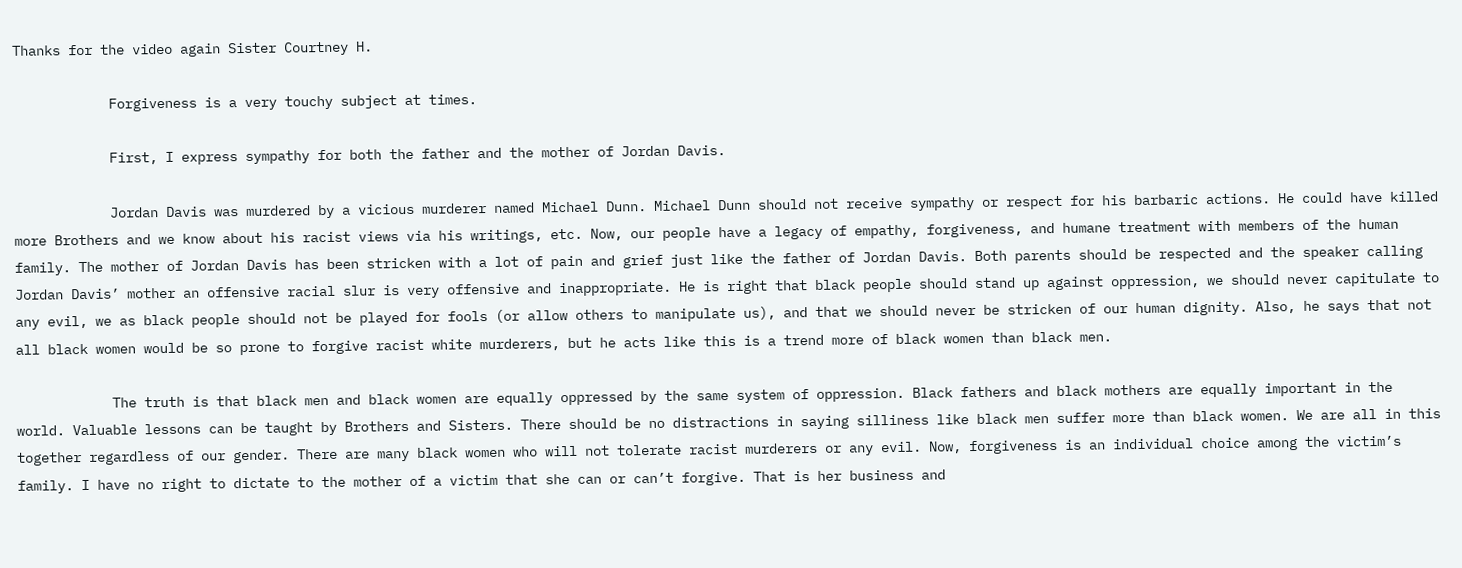Thanks for the video again Sister Courtney H.

            Forgiveness is a very touchy subject at times.

            First, I express sympathy for both the father and the mother of Jordan Davis.

            Jordan Davis was murdered by a vicious murderer named Michael Dunn. Michael Dunn should not receive sympathy or respect for his barbaric actions. He could have killed more Brothers and we know about his racist views via his writings, etc. Now, our people have a legacy of empathy, forgiveness, and humane treatment with members of the human family. The mother of Jordan Davis has been stricken with a lot of pain and grief just like the father of Jordan Davis. Both parents should be respected and the speaker calling Jordan Davis’ mother an offensive racial slur is very offensive and inappropriate. He is right that black people should stand up against oppression, we should never capitulate to any evil, we as black people should not be played for fools (or allow others to manipulate us), and that we should never be stricken of our human dignity. Also, he says that not all black women would be so prone to forgive racist white murderers, but he acts like this is a trend more of black women than black men.

            The truth is that black men and black women are equally oppressed by the same system of oppression. Black fathers and black mothers are equally important in the world. Valuable lessons can be taught by Brothers and Sisters. There should be no distractions in saying silliness like black men suffer more than black women. We are all in this together regardless of our gender. There are many black women who will not tolerate racist murderers or any evil. Now, forgiveness is an individual choice among the victim’s family. I have no right to dictate to the mother of a victim that she can or can’t forgive. That is her business and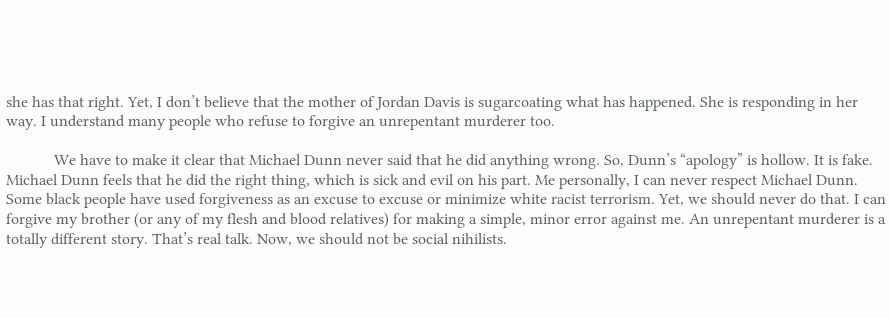she has that right. Yet, I don’t believe that the mother of Jordan Davis is sugarcoating what has happened. She is responding in her way. I understand many people who refuse to forgive an unrepentant murderer too.

            We have to make it clear that Michael Dunn never said that he did anything wrong. So, Dunn’s “apology” is hollow. It is fake. Michael Dunn feels that he did the right thing, which is sick and evil on his part. Me personally, I can never respect Michael Dunn. Some black people have used forgiveness as an excuse to excuse or minimize white racist terrorism. Yet, we should never do that. I can forgive my brother (or any of my flesh and blood relatives) for making a simple, minor error against me. An unrepentant murderer is a totally different story. That’s real talk. Now, we should not be social nihilists.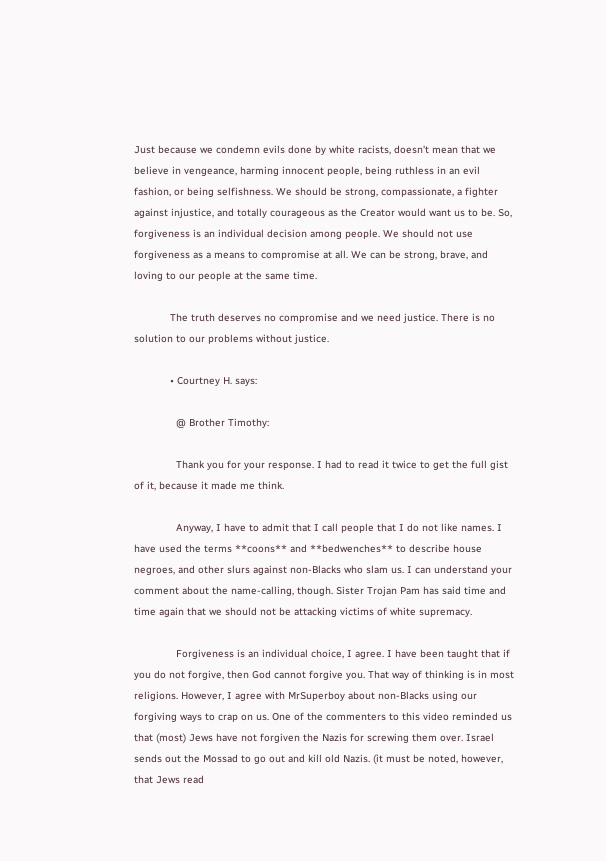Just because we condemn evils done by white racists, doesn’t mean that we believe in vengeance, harming innocent people, being ruthless in an evil fashion, or being selfishness. We should be strong, compassionate, a fighter against injustice, and totally courageous as the Creator would want us to be. So, forgiveness is an individual decision among people. We should not use forgiveness as a means to compromise at all. We can be strong, brave, and loving to our people at the same time.

            The truth deserves no compromise and we need justice. There is no solution to our problems without justice.

            • Courtney H. says:

              @ Brother Timothy:

              Thank you for your response. I had to read it twice to get the full gist of it, because it made me think.

              Anyway, I have to admit that I call people that I do not like names. I have used the terms **coons** and **bedwenches** to describe house negroes, and other slurs against non-Blacks who slam us. I can understand your comment about the name-calling, though. Sister Trojan Pam has said time and time again that we should not be attacking victims of white supremacy.

              Forgiveness is an individual choice, I agree. I have been taught that if you do not forgive, then God cannot forgive you. That way of thinking is in most religions. However, I agree with MrSuperboy about non-Blacks using our forgiving ways to crap on us. One of the commenters to this video reminded us that (most) Jews have not forgiven the Nazis for screwing them over. Israel sends out the Mossad to go out and kill old Nazis. (it must be noted, however, that Jews read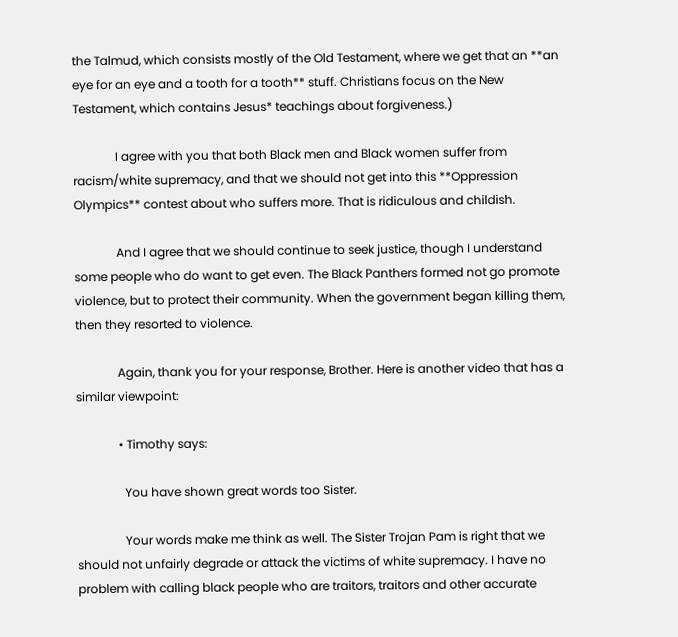the Talmud, which consists mostly of the Old Testament, where we get that an **an eye for an eye and a tooth for a tooth** stuff. Christians focus on the New Testament, which contains Jesus* teachings about forgiveness.)

              I agree with you that both Black men and Black women suffer from racism/white supremacy, and that we should not get into this **Oppression Olympics** contest about who suffers more. That is ridiculous and childish.

              And I agree that we should continue to seek justice, though I understand some people who do want to get even. The Black Panthers formed not go promote violence, but to protect their community. When the government began killing them, then they resorted to violence.

              Again, thank you for your response, Brother. Here is another video that has a similar viewpoint:

              • Timothy says:

                You have shown great words too Sister.

                Your words make me think as well. The Sister Trojan Pam is right that we should not unfairly degrade or attack the victims of white supremacy. I have no problem with calling black people who are traitors, traitors and other accurate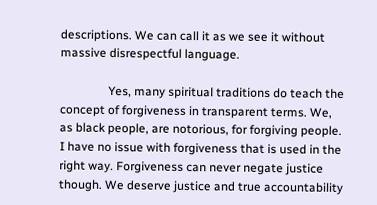descriptions. We can call it as we see it without massive disrespectful language.

                Yes, many spiritual traditions do teach the concept of forgiveness in transparent terms. We, as black people, are notorious, for forgiving people. I have no issue with forgiveness that is used in the right way. Forgiveness can never negate justice though. We deserve justice and true accountability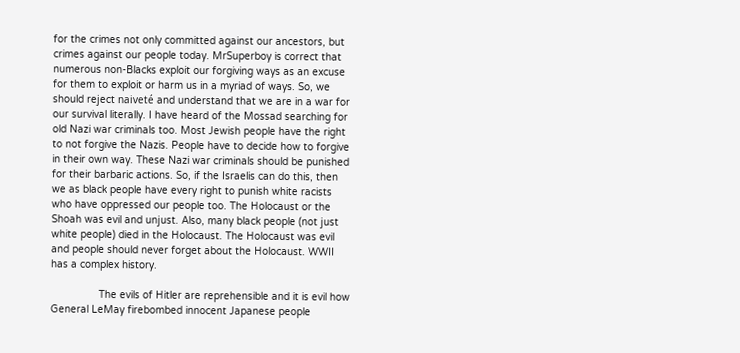for the crimes not only committed against our ancestors, but crimes against our people today. MrSuperboy is correct that numerous non-Blacks exploit our forgiving ways as an excuse for them to exploit or harm us in a myriad of ways. So, we should reject naiveté and understand that we are in a war for our survival literally. I have heard of the Mossad searching for old Nazi war criminals too. Most Jewish people have the right to not forgive the Nazis. People have to decide how to forgive in their own way. These Nazi war criminals should be punished for their barbaric actions. So, if the Israelis can do this, then we as black people have every right to punish white racists who have oppressed our people too. The Holocaust or the Shoah was evil and unjust. Also, many black people (not just white people) died in the Holocaust. The Holocaust was evil and people should never forget about the Holocaust. WWII has a complex history.

                The evils of Hitler are reprehensible and it is evil how General LeMay firebombed innocent Japanese people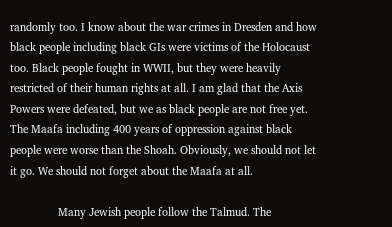randomly too. I know about the war crimes in Dresden and how black people including black GIs were victims of the Holocaust too. Black people fought in WWII, but they were heavily restricted of their human rights at all. I am glad that the Axis Powers were defeated, but we as black people are not free yet. The Maafa including 400 years of oppression against black people were worse than the Shoah. Obviously, we should not let it go. We should not forget about the Maafa at all.

                Many Jewish people follow the Talmud. The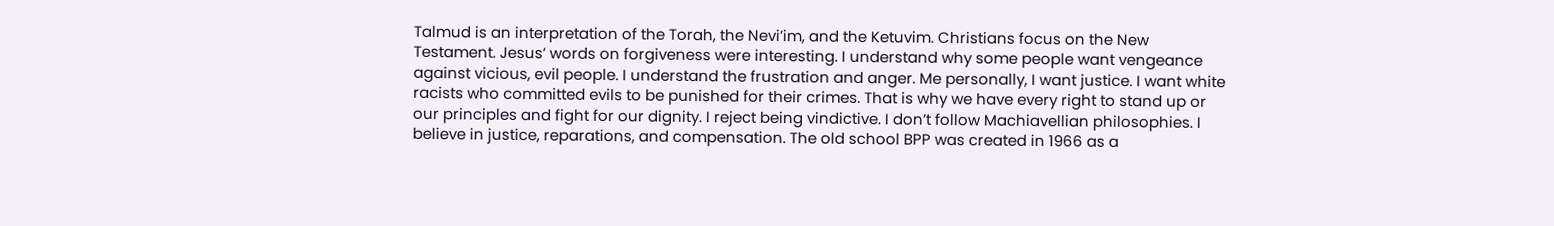Talmud is an interpretation of the Torah, the Nevi’im, and the Ketuvim. Christians focus on the New Testament. Jesus’ words on forgiveness were interesting. I understand why some people want vengeance against vicious, evil people. I understand the frustration and anger. Me personally, I want justice. I want white racists who committed evils to be punished for their crimes. That is why we have every right to stand up or our principles and fight for our dignity. I reject being vindictive. I don’t follow Machiavellian philosophies. I believe in justice, reparations, and compensation. The old school BPP was created in 1966 as a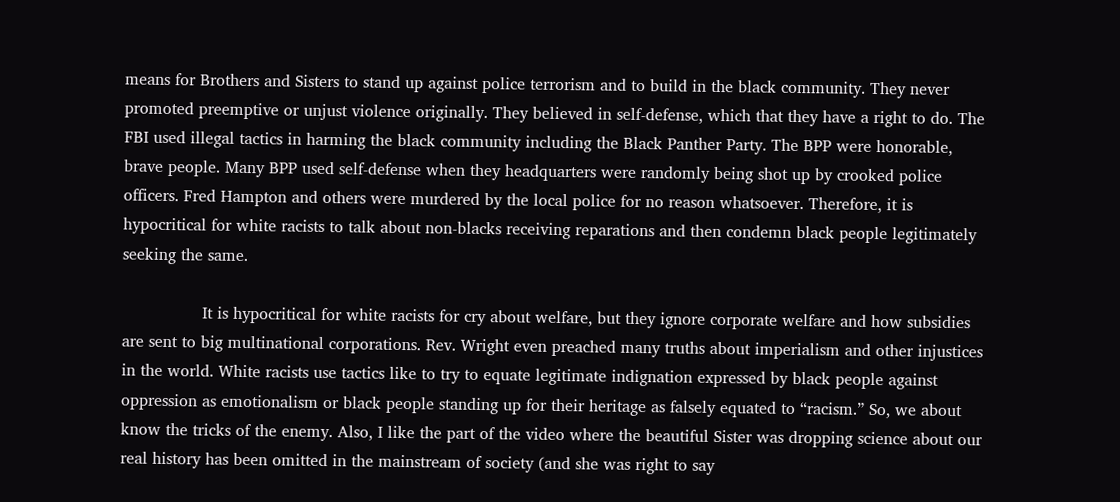means for Brothers and Sisters to stand up against police terrorism and to build in the black community. They never promoted preemptive or unjust violence originally. They believed in self-defense, which that they have a right to do. The FBI used illegal tactics in harming the black community including the Black Panther Party. The BPP were honorable, brave people. Many BPP used self-defense when they headquarters were randomly being shot up by crooked police officers. Fred Hampton and others were murdered by the local police for no reason whatsoever. Therefore, it is hypocritical for white racists to talk about non-blacks receiving reparations and then condemn black people legitimately seeking the same.

                It is hypocritical for white racists for cry about welfare, but they ignore corporate welfare and how subsidies are sent to big multinational corporations. Rev. Wright even preached many truths about imperialism and other injustices in the world. White racists use tactics like to try to equate legitimate indignation expressed by black people against oppression as emotionalism or black people standing up for their heritage as falsely equated to “racism.” So, we about know the tricks of the enemy. Also, I like the part of the video where the beautiful Sister was dropping science about our real history has been omitted in the mainstream of society (and she was right to say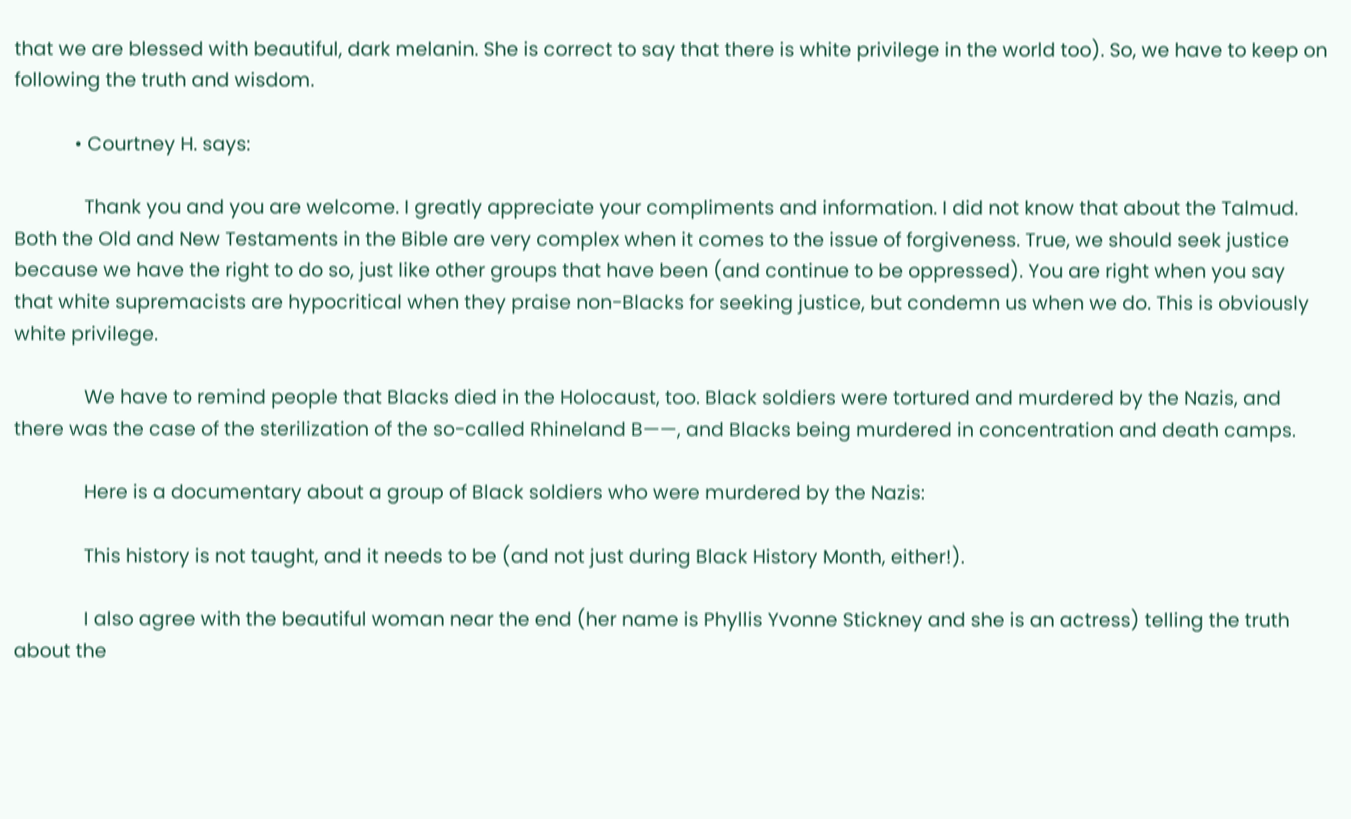that we are blessed with beautiful, dark melanin. She is correct to say that there is white privilege in the world too). So, we have to keep on following the truth and wisdom.

            • Courtney H. says:

              Thank you and you are welcome. I greatly appreciate your compliments and information. I did not know that about the Talmud. Both the Old and New Testaments in the Bible are very complex when it comes to the issue of forgiveness. True, we should seek justice because we have the right to do so, just like other groups that have been (and continue to be oppressed). You are right when you say that white supremacists are hypocritical when they praise non-Blacks for seeking justice, but condemn us when we do. This is obviously white privilege.

              We have to remind people that Blacks died in the Holocaust, too. Black soldiers were tortured and murdered by the Nazis, and there was the case of the sterilization of the so-called Rhineland B——, and Blacks being murdered in concentration and death camps.

              Here is a documentary about a group of Black soldiers who were murdered by the Nazis:

              This history is not taught, and it needs to be (and not just during Black History Month, either!).

              I also agree with the beautiful woman near the end (her name is Phyllis Yvonne Stickney and she is an actress) telling the truth about the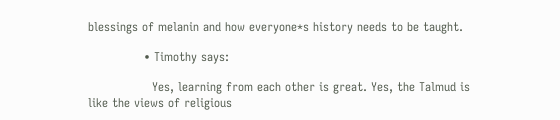blessings of melanin and how everyone*s history needs to be taught.

              • Timothy says:

                Yes, learning from each other is great. Yes, the Talmud is like the views of religious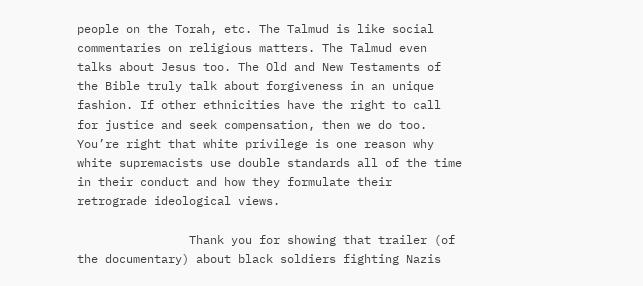people on the Torah, etc. The Talmud is like social commentaries on religious matters. The Talmud even talks about Jesus too. The Old and New Testaments of the Bible truly talk about forgiveness in an unique fashion. If other ethnicities have the right to call for justice and seek compensation, then we do too. You’re right that white privilege is one reason why white supremacists use double standards all of the time in their conduct and how they formulate their retrograde ideological views.

                Thank you for showing that trailer (of the documentary) about black soldiers fighting Nazis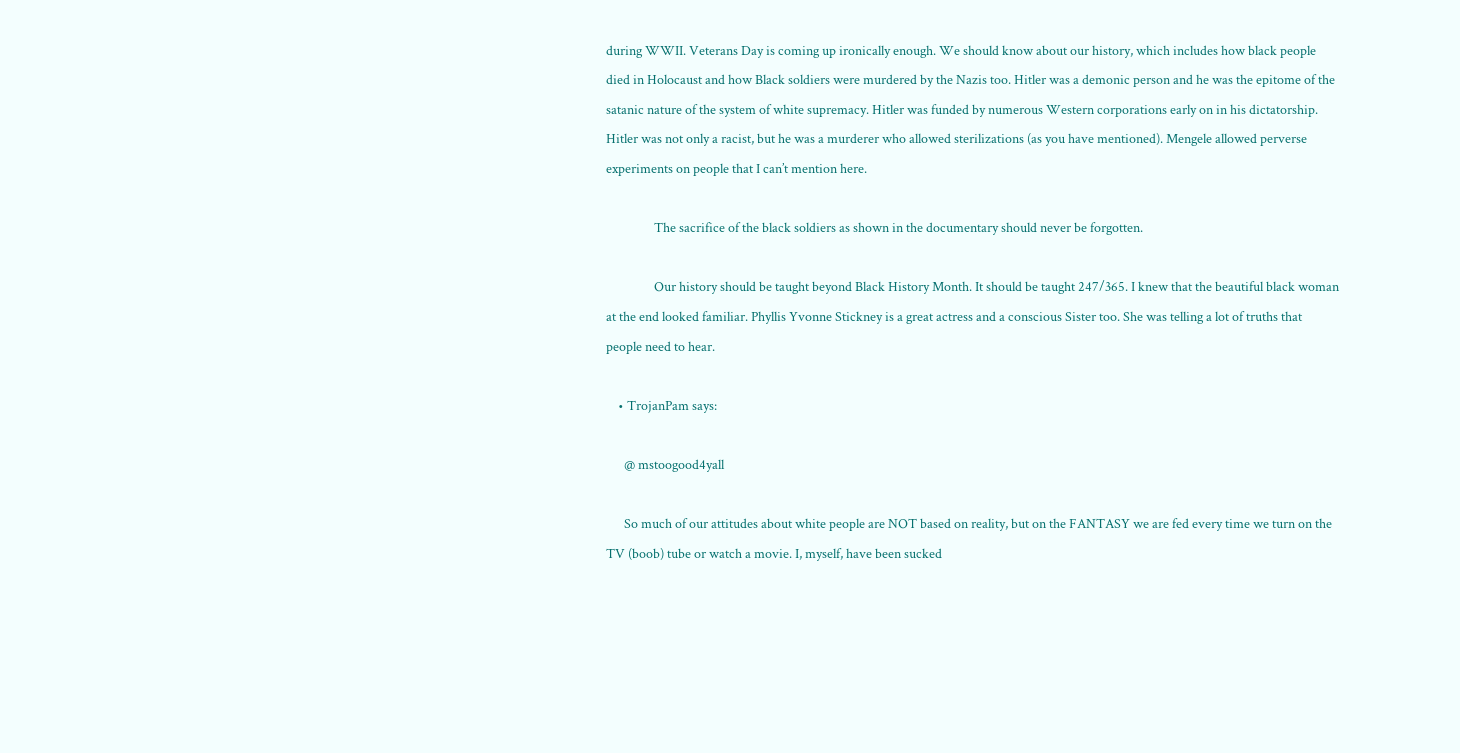during WWII. Veterans Day is coming up ironically enough. We should know about our history, which includes how black people died in Holocaust and how Black soldiers were murdered by the Nazis too. Hitler was a demonic person and he was the epitome of the satanic nature of the system of white supremacy. Hitler was funded by numerous Western corporations early on in his dictatorship. Hitler was not only a racist, but he was a murderer who allowed sterilizations (as you have mentioned). Mengele allowed perverse experiments on people that I can’t mention here.

                The sacrifice of the black soldiers as shown in the documentary should never be forgotten.

                Our history should be taught beyond Black History Month. It should be taught 247/365. I knew that the beautiful black woman at the end looked familiar. Phyllis Yvonne Stickney is a great actress and a conscious Sister too. She was telling a lot of truths that people need to hear.

    • TrojanPam says:

      @ mstoogood4yall

      So much of our attitudes about white people are NOT based on reality, but on the FANTASY we are fed every time we turn on the TV (boob) tube or watch a movie. I, myself, have been sucked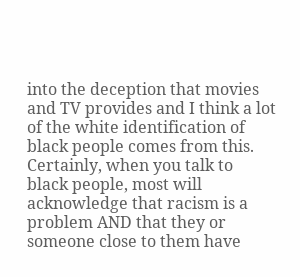into the deception that movies and TV provides and I think a lot of the white identification of black people comes from this. Certainly, when you talk to black people, most will acknowledge that racism is a problem AND that they or someone close to them have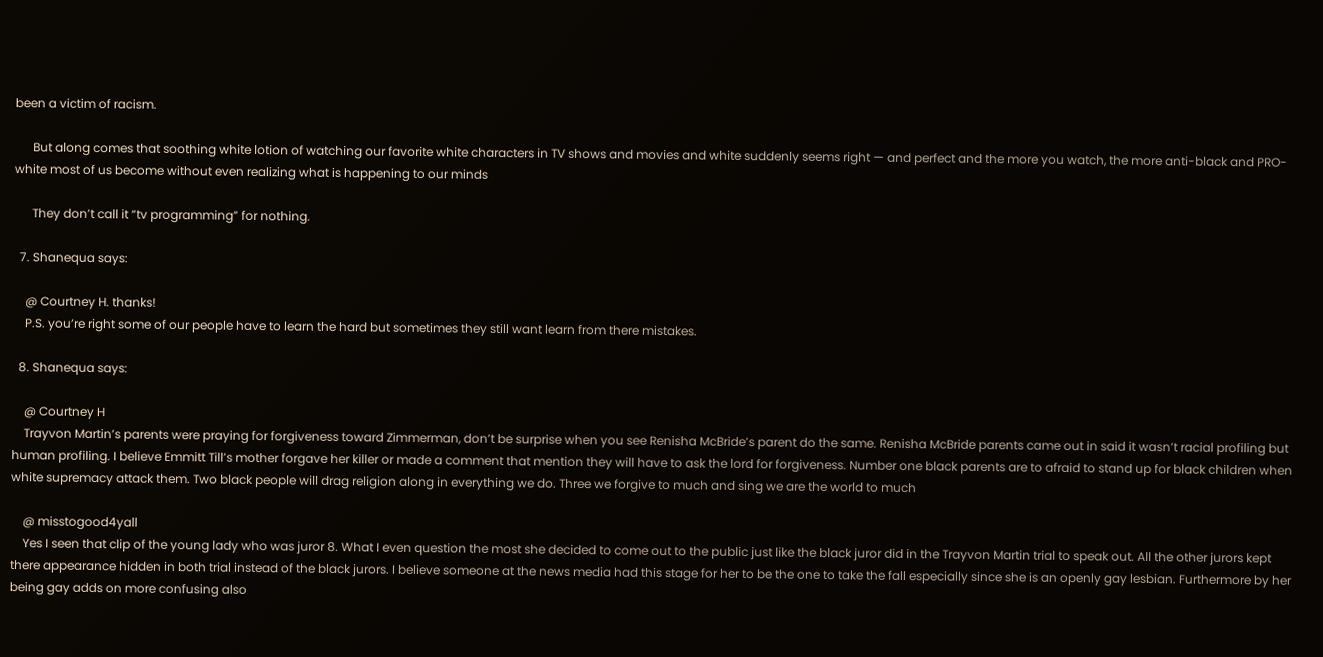been a victim of racism.

      But along comes that soothing white lotion of watching our favorite white characters in TV shows and movies and white suddenly seems right — and perfect and the more you watch, the more anti-black and PRO-white most of us become without even realizing what is happening to our minds

      They don’t call it “tv programming” for nothing.

  7. Shanequa says:

    @ Courtney H. thanks!
    P.S. you’re right some of our people have to learn the hard but sometimes they still want learn from there mistakes.

  8. Shanequa says:

    @ Courtney H
    Trayvon Martin’s parents were praying for forgiveness toward Zimmerman, don’t be surprise when you see Renisha McBride’s parent do the same. Renisha McBride parents came out in said it wasn’t racial profiling but human profiling. I believe Emmitt Till’s mother forgave her killer or made a comment that mention they will have to ask the lord for forgiveness. Number one black parents are to afraid to stand up for black children when white supremacy attack them. Two black people will drag religion along in everything we do. Three we forgive to much and sing we are the world to much

    @ misstogood4yall
    Yes I seen that clip of the young lady who was juror 8. What I even question the most she decided to come out to the public just like the black juror did in the Trayvon Martin trial to speak out. All the other jurors kept there appearance hidden in both trial instead of the black jurors. I believe someone at the news media had this stage for her to be the one to take the fall especially since she is an openly gay lesbian. Furthermore by her being gay adds on more confusing also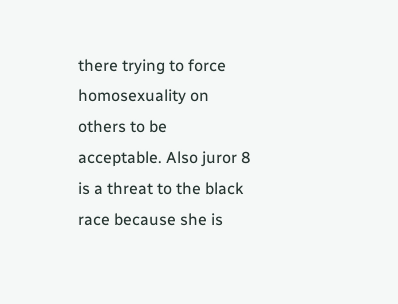there trying to force homosexuality on others to be acceptable. Also juror 8 is a threat to the black race because she is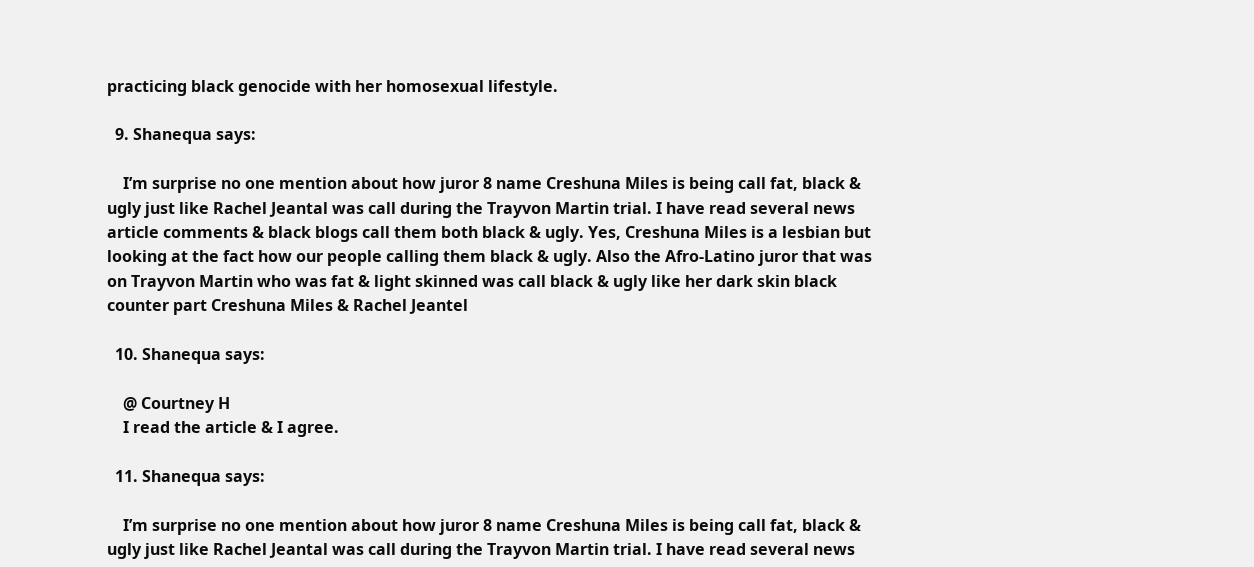practicing black genocide with her homosexual lifestyle.

  9. Shanequa says:

    I’m surprise no one mention about how juror 8 name Creshuna Miles is being call fat, black & ugly just like Rachel Jeantal was call during the Trayvon Martin trial. I have read several news article comments & black blogs call them both black & ugly. Yes, Creshuna Miles is a lesbian but looking at the fact how our people calling them black & ugly. Also the Afro-Latino juror that was on Trayvon Martin who was fat & light skinned was call black & ugly like her dark skin black counter part Creshuna Miles & Rachel Jeantel

  10. Shanequa says:

    @ Courtney H
    I read the article & I agree.

  11. Shanequa says:

    I’m surprise no one mention about how juror 8 name Creshuna Miles is being call fat, black & ugly just like Rachel Jeantal was call during the Trayvon Martin trial. I have read several news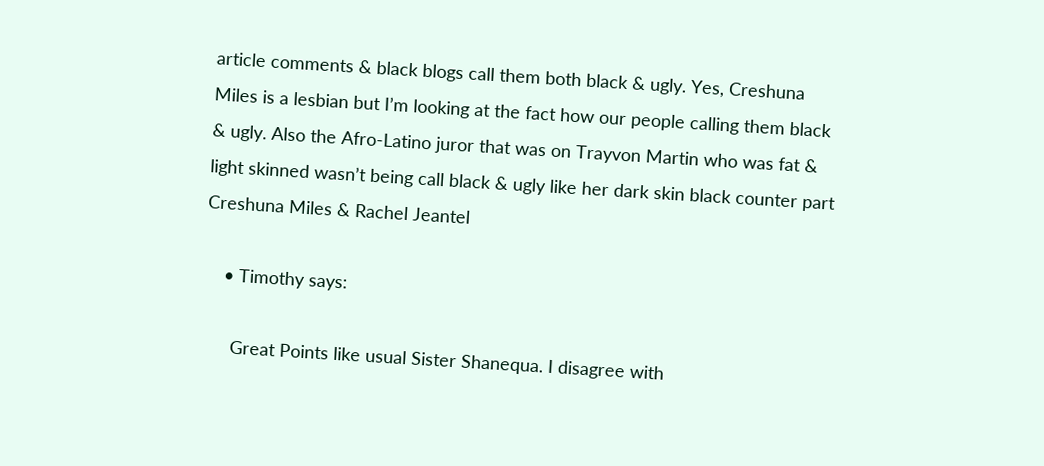article comments & black blogs call them both black & ugly. Yes, Creshuna Miles is a lesbian but I’m looking at the fact how our people calling them black & ugly. Also the Afro-Latino juror that was on Trayvon Martin who was fat & light skinned wasn’t being call black & ugly like her dark skin black counter part Creshuna Miles & Rachel Jeantel

    • Timothy says:

      Great Points like usual Sister Shanequa. I disagree with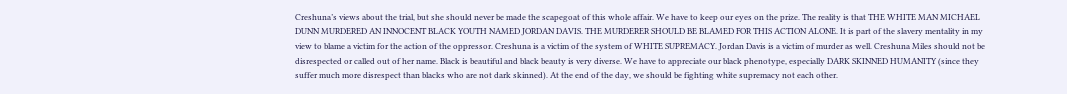Creshuna’s views about the trial, but she should never be made the scapegoat of this whole affair. We have to keep our eyes on the prize. The reality is that THE WHITE MAN MICHAEL DUNN MURDERED AN INNOCENT BLACK YOUTH NAMED JORDAN DAVIS. THE MURDERER SHOULD BE BLAMED FOR THIS ACTION ALONE. It is part of the slavery mentality in my view to blame a victim for the action of the oppressor. Creshuna is a victim of the system of WHITE SUPREMACY. Jordan Davis is a victim of murder as well. Creshuna Miles should not be disrespected or called out of her name. Black is beautiful and black beauty is very diverse. We have to appreciate our black phenotype, especially DARK SKINNED HUMANITY (since they suffer much more disrespect than blacks who are not dark skinned). At the end of the day, we should be fighting white supremacy not each other.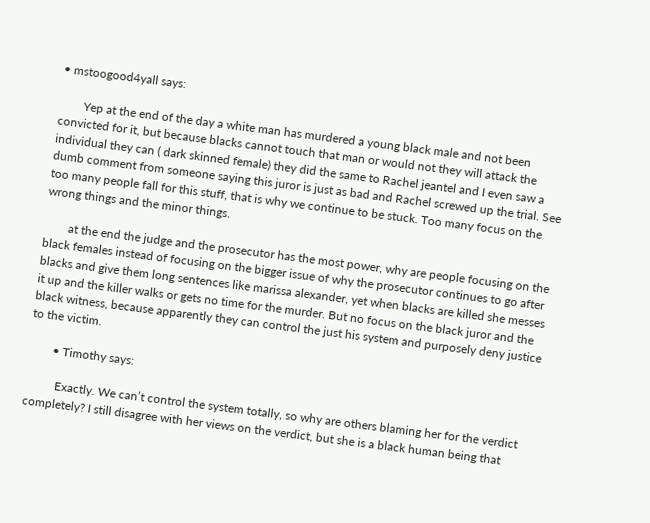• mstoogood4yall says:

        Yep at the end of the day a white man has murdered a young black male and not been convicted for it, but because blacks cannot touch that man or would not they will attack the individual they can ( dark skinned female) they did the same to Rachel jeantel and I even saw a dumb comment from someone saying this juror is just as bad and Rachel screwed up the trial. See too many people fall for this stuff, that is why we continue to be stuck. Too many focus on the wrong things and the minor things.

        at the end the judge and the prosecutor has the most power, why are people focusing on the black females instead of focusing on the bigger issue of why the prosecutor continues to go after blacks and give them long sentences like marissa alexander, yet when blacks are killed she messes it up and the killer walks or gets no time for the murder. But no focus on the black juror and the black witness, because apparently they can control the just his system and purposely deny justice to the victim.

        • Timothy says:

          Exactly. We can’t control the system totally, so why are others blaming her for the verdict completely? I still disagree with her views on the verdict, but she is a black human being that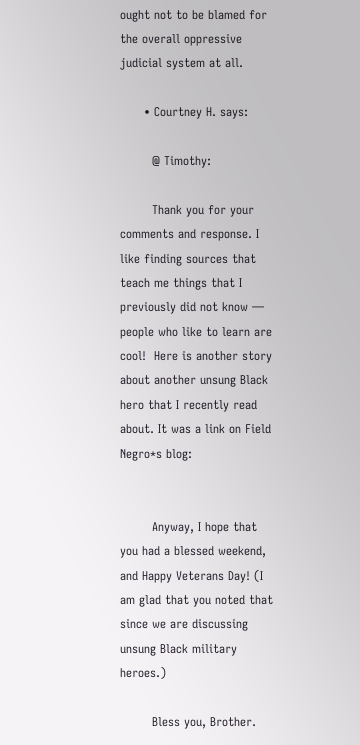ought not to be blamed for the overall oppressive judicial system at all.

      • Courtney H. says:

        @ Timothy:

        Thank you for your comments and response. I like finding sources that teach me things that I previously did not know — people who like to learn are cool!  Here is another story about another unsung Black hero that I recently read about. It was a link on Field Negro*s blog:


        Anyway, I hope that you had a blessed weekend, and Happy Veterans Day! (I am glad that you noted that since we are discussing unsung Black military heroes.)

        Bless you, Brother.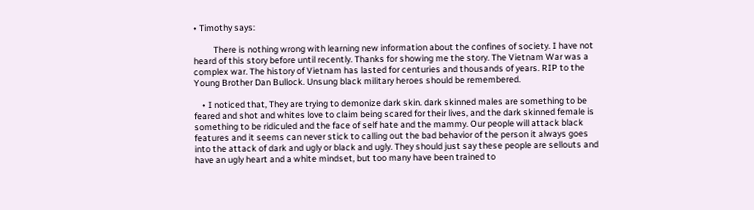• Timothy says:

          There is nothing wrong with learning new information about the confines of society. I have not heard of this story before until recently. Thanks for showing me the story. The Vietnam War was a complex war. The history of Vietnam has lasted for centuries and thousands of years. RIP to the Young Brother Dan Bullock. Unsung black military heroes should be remembered.

    • I noticed that, They are trying to demonize dark skin. dark skinned males are something to be feared and shot and whites love to claim being scared for their lives, and the dark skinned female is something to be ridiculed and the face of self hate and the mammy. Our people will attack black features and it seems can never stick to calling out the bad behavior of the person it always goes into the attack of dark and ugly or black and ugly. They should just say these people are sellouts and have an ugly heart and a white mindset, but too many have been trained to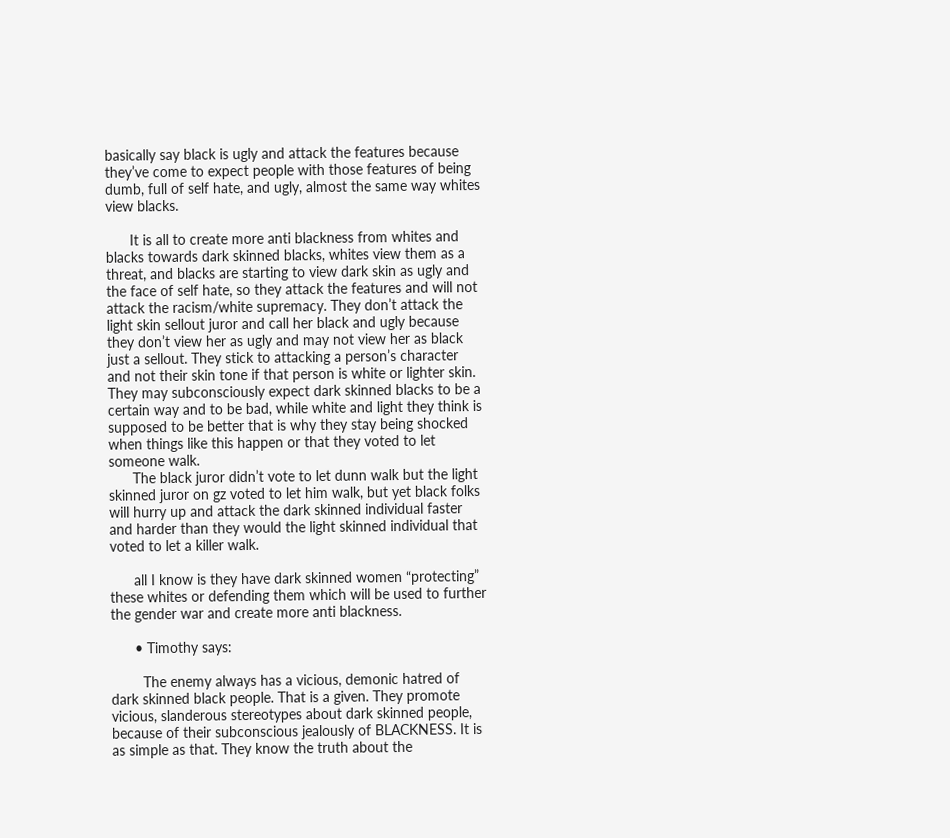basically say black is ugly and attack the features because they’ve come to expect people with those features of being dumb, full of self hate, and ugly, almost the same way whites view blacks.

      It is all to create more anti blackness from whites and blacks towards dark skinned blacks, whites view them as a threat, and blacks are starting to view dark skin as ugly and the face of self hate, so they attack the features and will not attack the racism/white supremacy. They don’t attack the light skin sellout juror and call her black and ugly because they don’t view her as ugly and may not view her as black just a sellout. They stick to attacking a person’s character and not their skin tone if that person is white or lighter skin. They may subconsciously expect dark skinned blacks to be a certain way and to be bad, while white and light they think is supposed to be better that is why they stay being shocked when things like this happen or that they voted to let someone walk.
      The black juror didn’t vote to let dunn walk but the light skinned juror on gz voted to let him walk, but yet black folks will hurry up and attack the dark skinned individual faster and harder than they would the light skinned individual that voted to let a killer walk.

      all I know is they have dark skinned women “protecting” these whites or defending them which will be used to further the gender war and create more anti blackness.

      • Timothy says:

        The enemy always has a vicious, demonic hatred of dark skinned black people. That is a given. They promote vicious, slanderous stereotypes about dark skinned people, because of their subconscious jealously of BLACKNESS. It is as simple as that. They know the truth about the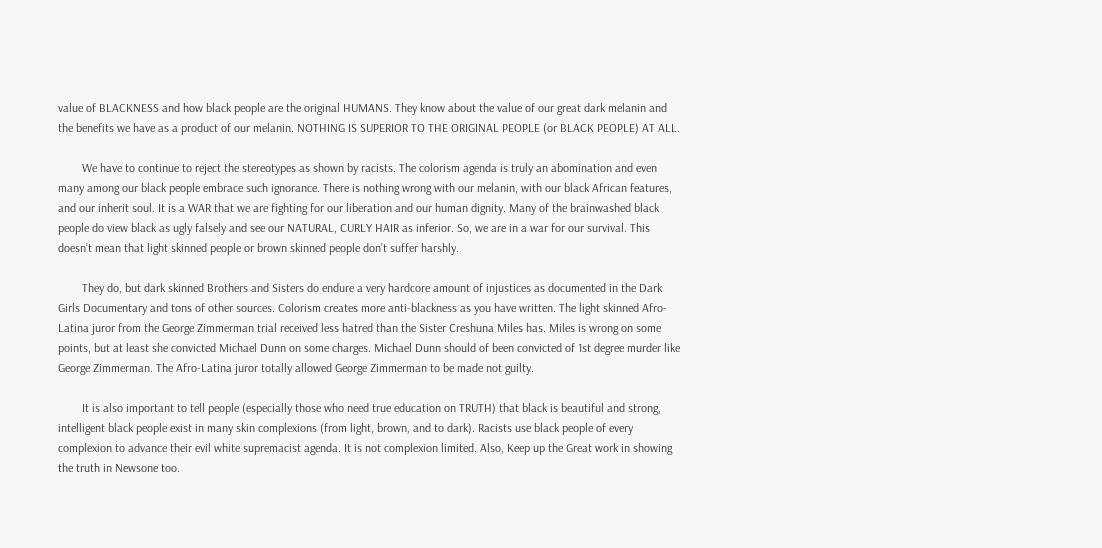value of BLACKNESS and how black people are the original HUMANS. They know about the value of our great dark melanin and the benefits we have as a product of our melanin. NOTHING IS SUPERIOR TO THE ORIGINAL PEOPLE (or BLACK PEOPLE) AT ALL.

        We have to continue to reject the stereotypes as shown by racists. The colorism agenda is truly an abomination and even many among our black people embrace such ignorance. There is nothing wrong with our melanin, with our black African features, and our inherit soul. It is a WAR that we are fighting for our liberation and our human dignity. Many of the brainwashed black people do view black as ugly falsely and see our NATURAL, CURLY HAIR as inferior. So, we are in a war for our survival. This doesn’t mean that light skinned people or brown skinned people don’t suffer harshly.

        They do, but dark skinned Brothers and Sisters do endure a very hardcore amount of injustices as documented in the Dark Girls Documentary and tons of other sources. Colorism creates more anti-blackness as you have written. The light skinned Afro-Latina juror from the George Zimmerman trial received less hatred than the Sister Creshuna Miles has. Miles is wrong on some points, but at least she convicted Michael Dunn on some charges. Michael Dunn should of been convicted of 1st degree murder like George Zimmerman. The Afro-Latina juror totally allowed George Zimmerman to be made not guilty.

        It is also important to tell people (especially those who need true education on TRUTH) that black is beautiful and strong, intelligent black people exist in many skin complexions (from light, brown, and to dark). Racists use black people of every complexion to advance their evil white supremacist agenda. It is not complexion limited. Also, Keep up the Great work in showing the truth in Newsone too.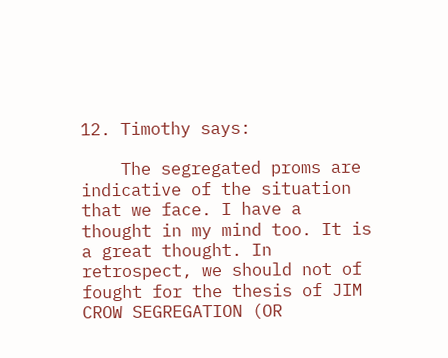12. Timothy says:

    The segregated proms are indicative of the situation that we face. I have a thought in my mind too. It is a great thought. In retrospect, we should not of fought for the thesis of JIM CROW SEGREGATION (OR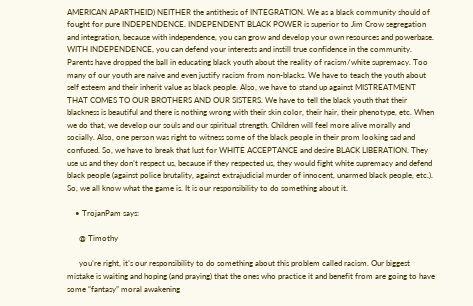AMERICAN APARTHEID) NEITHER the antithesis of INTEGRATION. We as a black community should of fought for pure INDEPENDENCE. INDEPENDENT BLACK POWER is superior to Jim Crow segregation and integration, because with independence, you can grow and develop your own resources and powerbase. WITH INDEPENDENCE, you can defend your interests and instill true confidence in the community. Parents have dropped the ball in educating black youth about the reality of racism/white supremacy. Too many of our youth are naive and even justify racism from non-blacks. We have to teach the youth about self esteem and their inherit value as black people. Also, we have to stand up against MISTREATMENT THAT COMES TO OUR BROTHERS AND OUR SISTERS. We have to tell the black youth that their blackness is beautiful and there is nothing wrong with their skin color, their hair, their phenotype, etc. When we do that, we develop our souls and our spiritual strength. Children will feel more alive morally and socially. Also, one person was right to witness some of the black people in their prom looking sad and confused. So, we have to break that lust for WHITE ACCEPTANCE and desire BLACK LIBERATION. They use us and they don’t respect us, because if they respected us, they would fight white supremacy and defend black people (against police brutality, against extrajudicial murder of innocent, unarmed black people, etc.). So, we all know what the game is. It is our responsibility to do something about it.

    • TrojanPam says:

      @ Timothy

      you’re right, it’s our responsibility to do something about this problem called racism. Our biggest mistake is waiting and hoping (and praying) that the ones who practice it and benefit from are going to have some “fantasy” moral awakening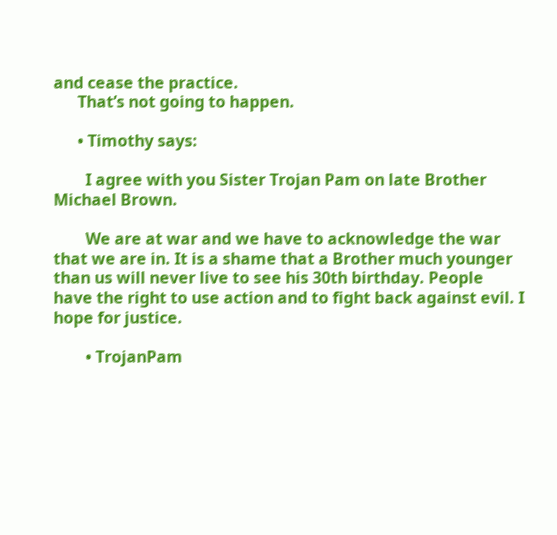and cease the practice.
      That’s not going to happen.

      • Timothy says:

        I agree with you Sister Trojan Pam on late Brother Michael Brown.

        We are at war and we have to acknowledge the war that we are in. It is a shame that a Brother much younger than us will never live to see his 30th birthday. People have the right to use action and to fight back against evil. I hope for justice.

        • TrojanPam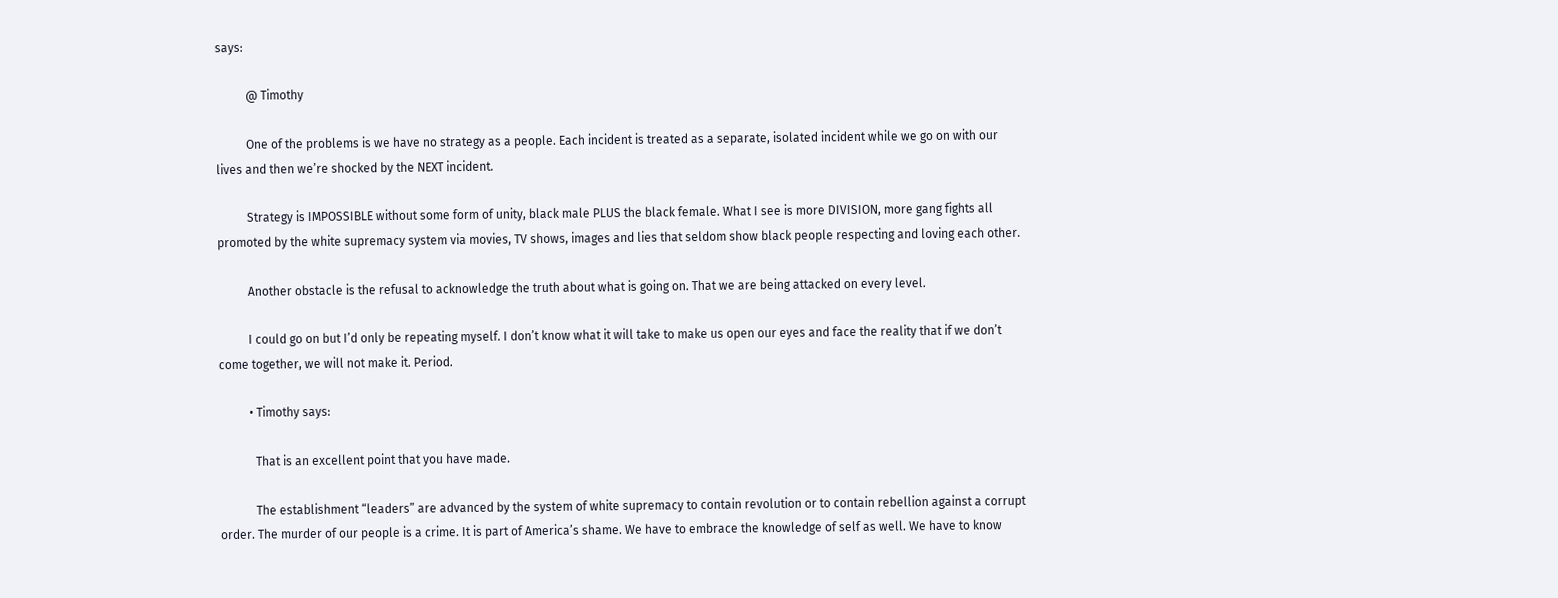says:

          @ Timothy

          One of the problems is we have no strategy as a people. Each incident is treated as a separate, isolated incident while we go on with our lives and then we’re shocked by the NEXT incident.

          Strategy is IMPOSSIBLE without some form of unity, black male PLUS the black female. What I see is more DIVISION, more gang fights all promoted by the white supremacy system via movies, TV shows, images and lies that seldom show black people respecting and loving each other.

          Another obstacle is the refusal to acknowledge the truth about what is going on. That we are being attacked on every level.

          I could go on but I’d only be repeating myself. I don’t know what it will take to make us open our eyes and face the reality that if we don’t come together, we will not make it. Period.

          • Timothy says:

            That is an excellent point that you have made.

            The establishment “leaders” are advanced by the system of white supremacy to contain revolution or to contain rebellion against a corrupt order. The murder of our people is a crime. It is part of America’s shame. We have to embrace the knowledge of self as well. We have to know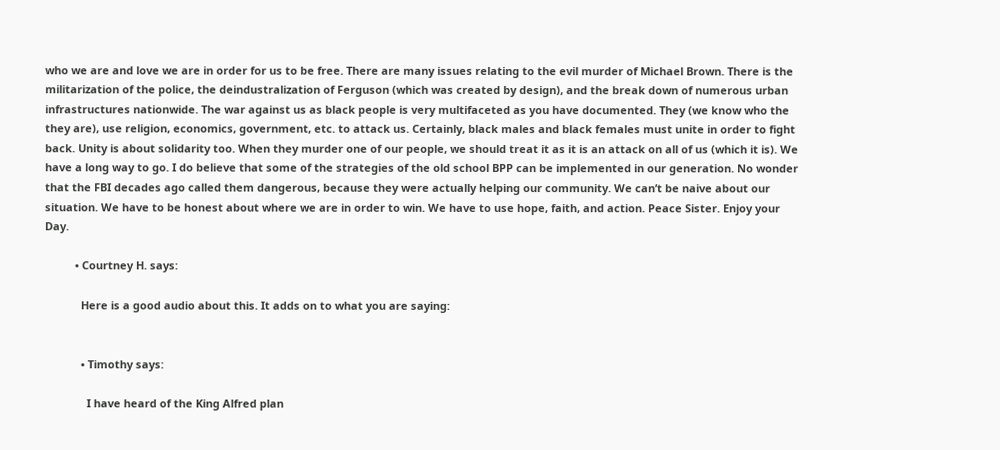who we are and love we are in order for us to be free. There are many issues relating to the evil murder of Michael Brown. There is the militarization of the police, the deindustralization of Ferguson (which was created by design), and the break down of numerous urban infrastructures nationwide. The war against us as black people is very multifaceted as you have documented. They (we know who the they are), use religion, economics, government, etc. to attack us. Certainly, black males and black females must unite in order to fight back. Unity is about solidarity too. When they murder one of our people, we should treat it as it is an attack on all of us (which it is). We have a long way to go. I do believe that some of the strategies of the old school BPP can be implemented in our generation. No wonder that the FBI decades ago called them dangerous, because they were actually helping our community. We can’t be naive about our situation. We have to be honest about where we are in order to win. We have to use hope, faith, and action. Peace Sister. Enjoy your Day.

          • Courtney H. says:

            Here is a good audio about this. It adds on to what you are saying:


            • Timothy says:

              I have heard of the King Alfred plan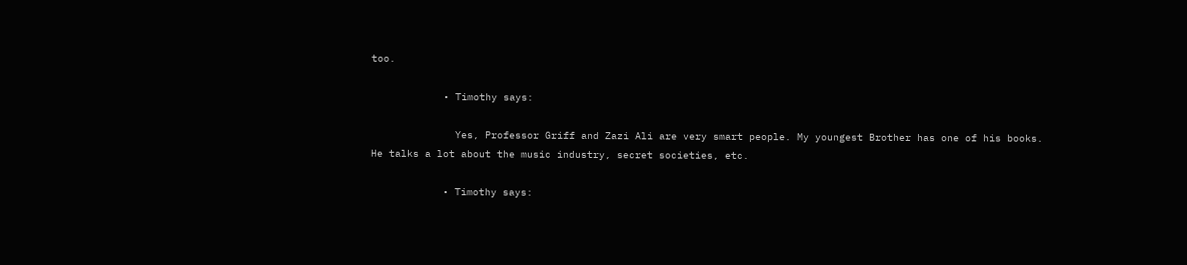too.

            • Timothy says:

              Yes, Professor Griff and Zazi Ali are very smart people. My youngest Brother has one of his books. He talks a lot about the music industry, secret societies, etc.

            • Timothy says: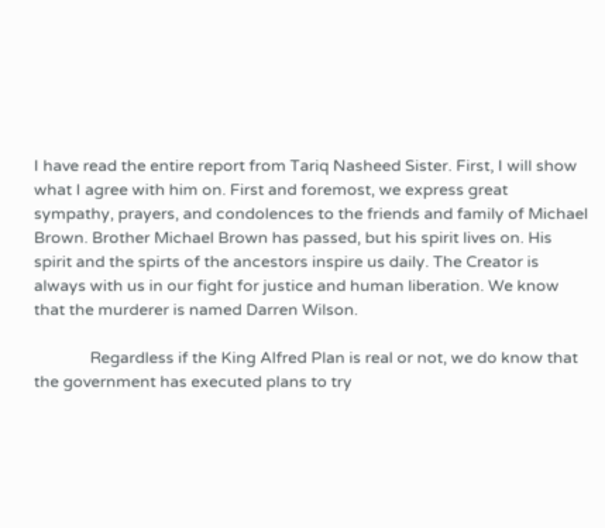I have read the entire report from Tariq Nasheed Sister. First, I will show what I agree with him on. First and foremost, we express great sympathy, prayers, and condolences to the friends and family of Michael Brown. Brother Michael Brown has passed, but his spirit lives on. His spirit and the spirts of the ancestors inspire us daily. The Creator is always with us in our fight for justice and human liberation. We know that the murderer is named Darren Wilson.

              Regardless if the King Alfred Plan is real or not, we do know that the government has executed plans to try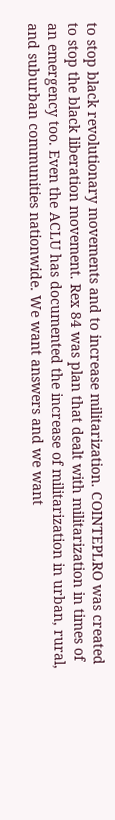to stop black revolutionary movements and to increase militarization. COINTEPLRO was created to stop the black liberation movement. Rex 84 was plan that dealt with militarization in times of an emergency too. Even the ACLU has documented the increase of militarization in urban, rural, and suburban communities nationwide. We want answers and we want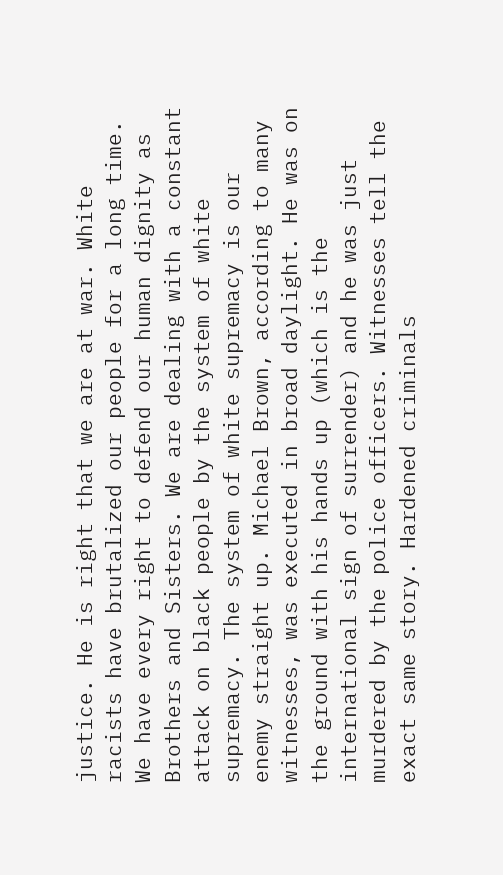justice. He is right that we are at war. White racists have brutalized our people for a long time. We have every right to defend our human dignity as Brothers and Sisters. We are dealing with a constant attack on black people by the system of white supremacy. The system of white supremacy is our enemy straight up. Michael Brown, according to many witnesses, was executed in broad daylight. He was on the ground with his hands up (which is the international sign of surrender) and he was just murdered by the police officers. Witnesses tell the exact same story. Hardened criminals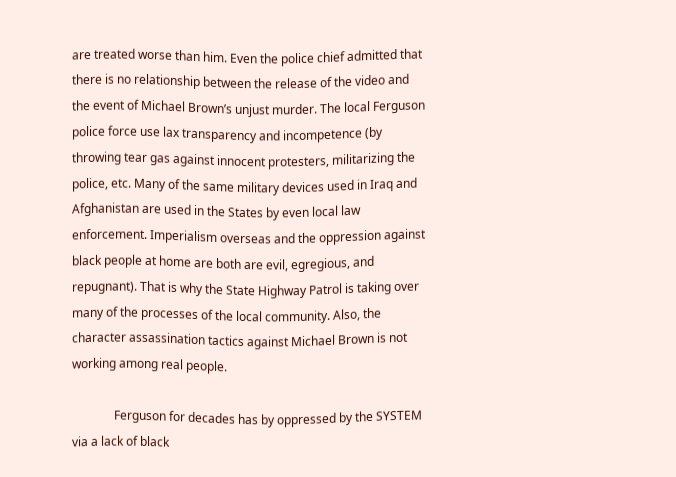are treated worse than him. Even the police chief admitted that there is no relationship between the release of the video and the event of Michael Brown’s unjust murder. The local Ferguson police force use lax transparency and incompetence (by throwing tear gas against innocent protesters, militarizing the police, etc. Many of the same military devices used in Iraq and Afghanistan are used in the States by even local law enforcement. Imperialism overseas and the oppression against black people at home are both are evil, egregious, and repugnant). That is why the State Highway Patrol is taking over many of the processes of the local community. Also, the character assassination tactics against Michael Brown is not working among real people.

              Ferguson for decades has by oppressed by the SYSTEM via a lack of black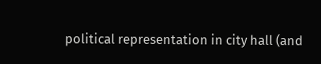political representation in city hall (and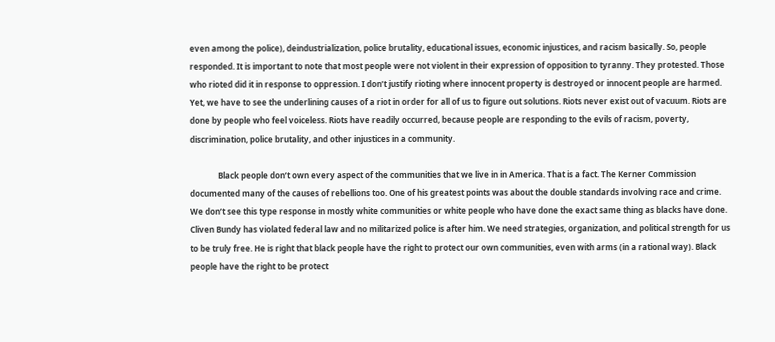even among the police), deindustrialization, police brutality, educational issues, economic injustices, and racism basically. So, people responded. It is important to note that most people were not violent in their expression of opposition to tyranny. They protested. Those who rioted did it in response to oppression. I don’t justify rioting where innocent property is destroyed or innocent people are harmed. Yet, we have to see the underlining causes of a riot in order for all of us to figure out solutions. Riots never exist out of vacuum. Riots are done by people who feel voiceless. Riots have readily occurred, because people are responding to the evils of racism, poverty, discrimination, police brutality, and other injustices in a community.

              Black people don’t own every aspect of the communities that we live in in America. That is a fact. The Kerner Commission documented many of the causes of rebellions too. One of his greatest points was about the double standards involving race and crime. We don’t see this type response in mostly white communities or white people who have done the exact same thing as blacks have done. Cliven Bundy has violated federal law and no militarized police is after him. We need strategies, organization, and political strength for us to be truly free. He is right that black people have the right to protect our own communities, even with arms (in a rational way). Black people have the right to be protect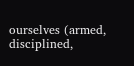ourselves (armed, disciplined,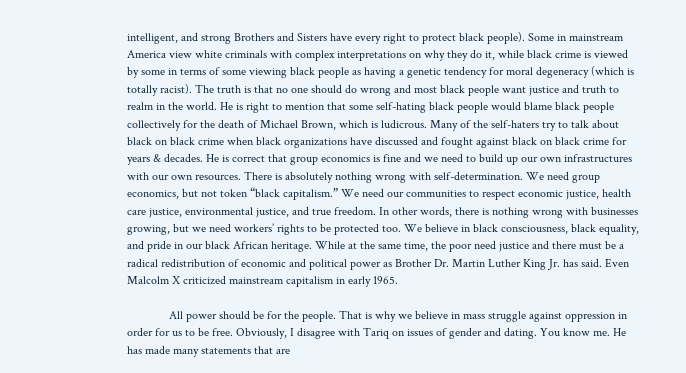intelligent, and strong Brothers and Sisters have every right to protect black people). Some in mainstream America view white criminals with complex interpretations on why they do it, while black crime is viewed by some in terms of some viewing black people as having a genetic tendency for moral degeneracy (which is totally racist). The truth is that no one should do wrong and most black people want justice and truth to realm in the world. He is right to mention that some self-hating black people would blame black people collectively for the death of Michael Brown, which is ludicrous. Many of the self-haters try to talk about black on black crime when black organizations have discussed and fought against black on black crime for years & decades. He is correct that group economics is fine and we need to build up our own infrastructures with our own resources. There is absolutely nothing wrong with self-determination. We need group economics, but not token “black capitalism.” We need our communities to respect economic justice, health care justice, environmental justice, and true freedom. In other words, there is nothing wrong with businesses growing, but we need workers’ rights to be protected too. We believe in black consciousness, black equality, and pride in our black African heritage. While at the same time, the poor need justice and there must be a radical redistribution of economic and political power as Brother Dr. Martin Luther King Jr. has said. Even Malcolm X criticized mainstream capitalism in early 1965.

              All power should be for the people. That is why we believe in mass struggle against oppression in order for us to be free. Obviously, I disagree with Tariq on issues of gender and dating. You know me. He has made many statements that are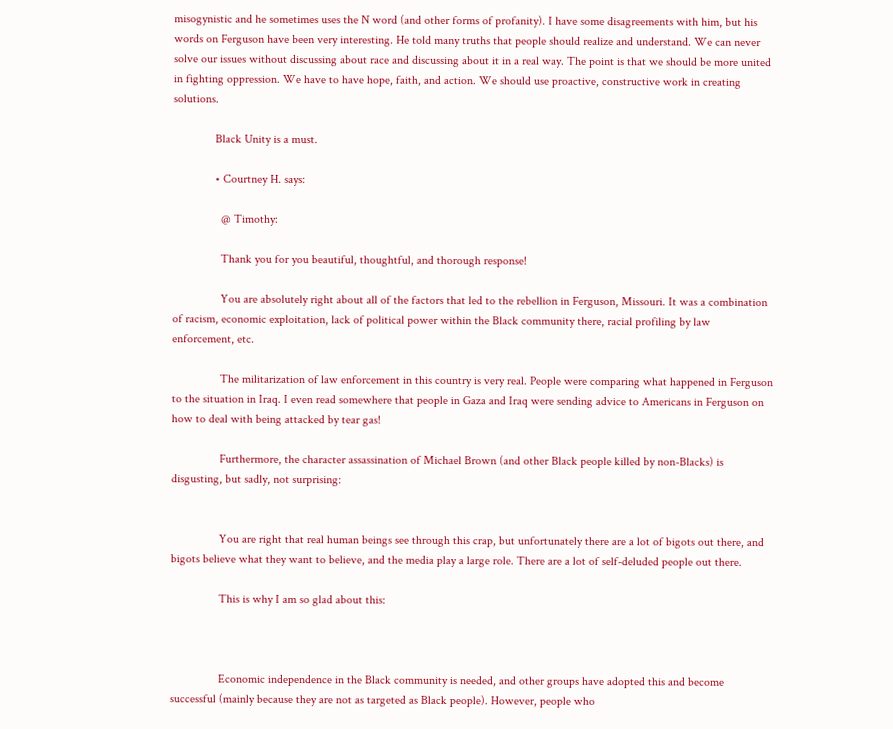misogynistic and he sometimes uses the N word (and other forms of profanity). I have some disagreements with him, but his words on Ferguson have been very interesting. He told many truths that people should realize and understand. We can never solve our issues without discussing about race and discussing about it in a real way. The point is that we should be more united in fighting oppression. We have to have hope, faith, and action. We should use proactive, constructive work in creating solutions.

              Black Unity is a must.

              • Courtney H. says:

                @ Timothy:

                Thank you for you beautiful, thoughtful, and thorough response!

                You are absolutely right about all of the factors that led to the rebellion in Ferguson, Missouri. It was a combination of racism, economic exploitation, lack of political power within the Black community there, racial profiling by law enforcement, etc.

                The militarization of law enforcement in this country is very real. People were comparing what happened in Ferguson to the situation in Iraq. I even read somewhere that people in Gaza and Iraq were sending advice to Americans in Ferguson on how to deal with being attacked by tear gas!

                Furthermore, the character assassination of Michael Brown (and other Black people killed by non-Blacks) is disgusting, but sadly, not surprising:


                You are right that real human beings see through this crap, but unfortunately there are a lot of bigots out there, and bigots believe what they want to believe, and the media play a large role. There are a lot of self-deluded people out there.

                This is why I am so glad about this:



                Economic independence in the Black community is needed, and other groups have adopted this and become successful (mainly because they are not as targeted as Black people). However, people who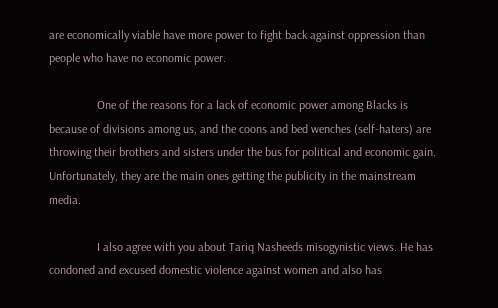are economically viable have more power to fight back against oppression than people who have no economic power.

                One of the reasons for a lack of economic power among Blacks is because of divisions among us, and the coons and bed wenches (self-haters) are throwing their brothers and sisters under the bus for political and economic gain. Unfortunately, they are the main ones getting the publicity in the mainstream media.

                I also agree with you about Tariq Nasheeds misogynistic views. He has condoned and excused domestic violence against women and also has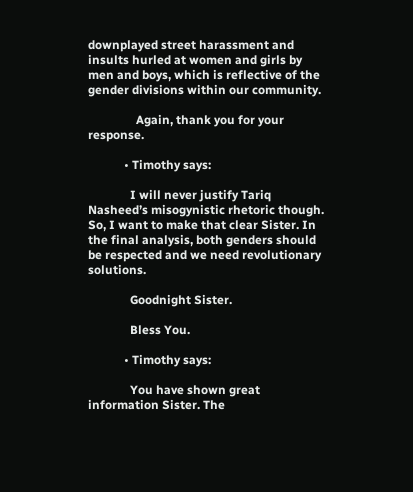downplayed street harassment and insults hurled at women and girls by men and boys, which is reflective of the gender divisions within our community.

                Again, thank you for your response.

            • Timothy says:

              I will never justify Tariq Nasheed’s misogynistic rhetoric though. So, I want to make that clear Sister. In the final analysis, both genders should be respected and we need revolutionary solutions.

              Goodnight Sister.

              Bless You.

            • Timothy says:

              You have shown great information Sister. The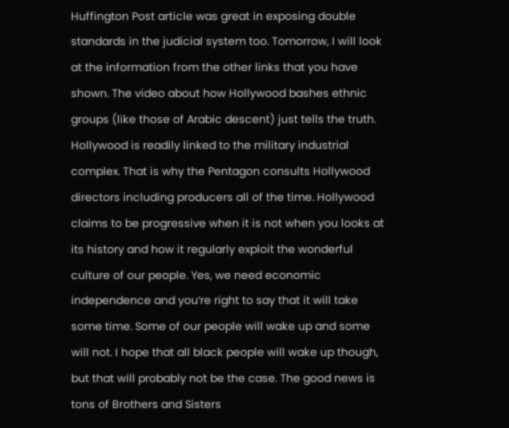Huffington Post article was great in exposing double standards in the judicial system too. Tomorrow, I will look at the information from the other links that you have shown. The video about how Hollywood bashes ethnic groups (like those of Arabic descent) just tells the truth. Hollywood is readily linked to the military industrial complex. That is why the Pentagon consults Hollywood directors including producers all of the time. Hollywood claims to be progressive when it is not when you looks at its history and how it regularly exploit the wonderful culture of our people. Yes, we need economic independence and you’re right to say that it will take some time. Some of our people will wake up and some will not. I hope that all black people will wake up though, but that will probably not be the case. The good news is tons of Brothers and Sisters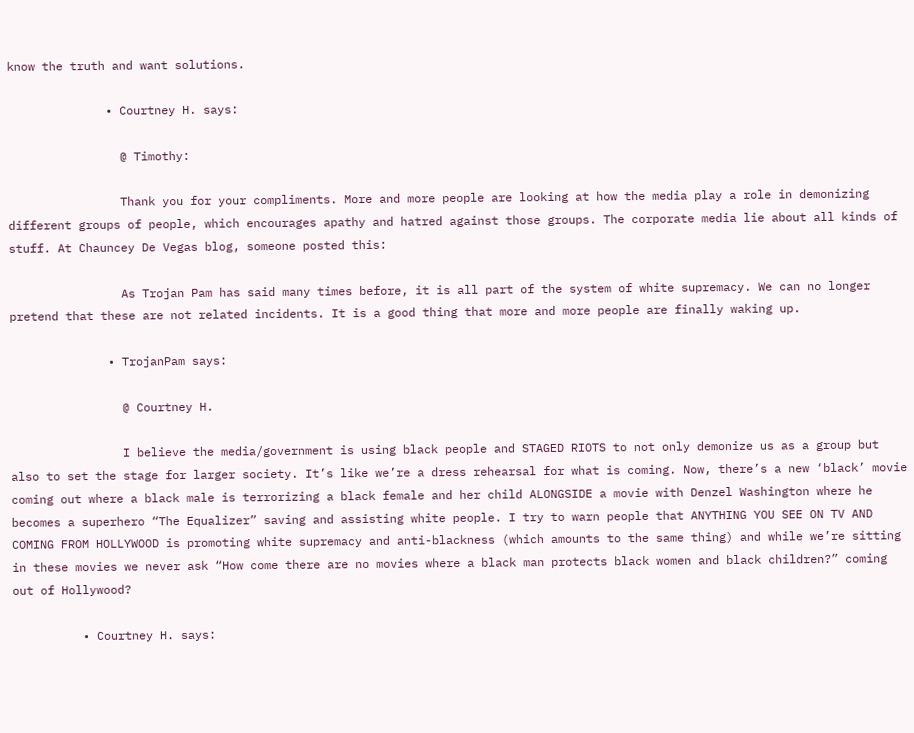know the truth and want solutions.

              • Courtney H. says:

                @ Timothy:

                Thank you for your compliments. More and more people are looking at how the media play a role in demonizing different groups of people, which encourages apathy and hatred against those groups. The corporate media lie about all kinds of stuff. At Chauncey De Vegas blog, someone posted this:

                As Trojan Pam has said many times before, it is all part of the system of white supremacy. We can no longer pretend that these are not related incidents. It is a good thing that more and more people are finally waking up.

              • TrojanPam says:

                @ Courtney H.

                I believe the media/government is using black people and STAGED RIOTS to not only demonize us as a group but also to set the stage for larger society. It’s like we’re a dress rehearsal for what is coming. Now, there’s a new ‘black’ movie coming out where a black male is terrorizing a black female and her child ALONGSIDE a movie with Denzel Washington where he becomes a superhero “The Equalizer” saving and assisting white people. I try to warn people that ANYTHING YOU SEE ON TV AND COMING FROM HOLLYWOOD is promoting white supremacy and anti-blackness (which amounts to the same thing) and while we’re sitting in these movies we never ask “How come there are no movies where a black man protects black women and black children?” coming out of Hollywood?

          • Courtney H. says: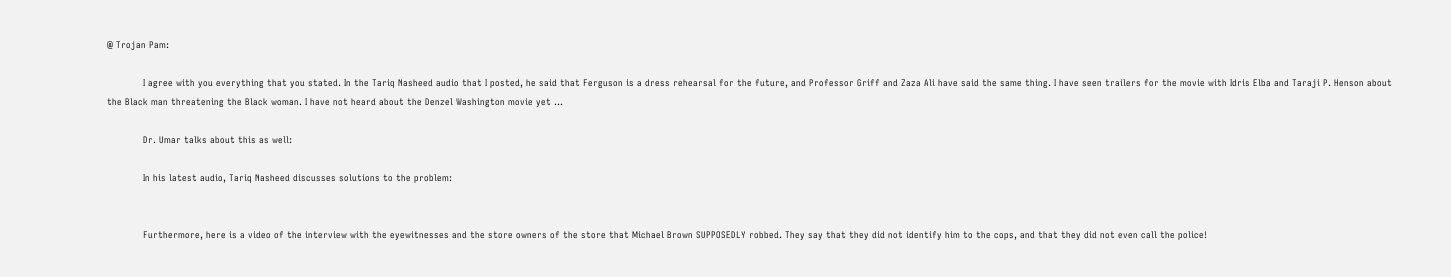@ Trojan Pam:

            I agree with you everything that you stated. In the Tariq Nasheed audio that I posted, he said that Ferguson is a dress rehearsal for the future, and Professor Griff and Zaza Ali have said the same thing. I have seen trailers for the movie with Idris Elba and Taraji P. Henson about the Black man threatening the Black woman. I have not heard about the Denzel Washington movie yet …

            Dr. Umar talks about this as well:

            In his latest audio, Tariq Nasheed discusses solutions to the problem:


            Furthermore, here is a video of the interview with the eyewitnesses and the store owners of the store that Michael Brown SUPPOSEDLY robbed. They say that they did not identify him to the cops, and that they did not even call the police!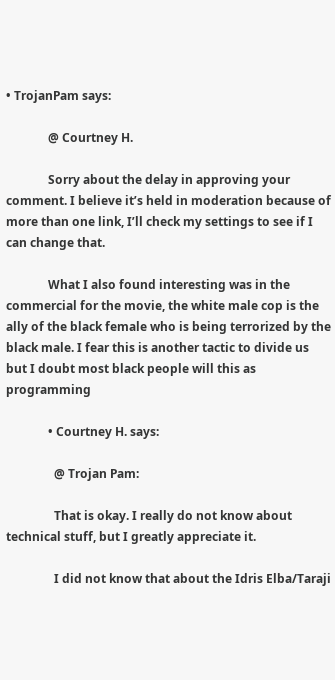• TrojanPam says:

              @ Courtney H.

              Sorry about the delay in approving your comment. I believe it’s held in moderation because of more than one link, I’ll check my settings to see if I can change that.

              What I also found interesting was in the commercial for the movie, the white male cop is the ally of the black female who is being terrorized by the black male. I fear this is another tactic to divide us but I doubt most black people will this as programming

              • Courtney H. says:

                @ Trojan Pam:

                That is okay. I really do not know about technical stuff, but I greatly appreciate it.

                I did not know that about the Idris Elba/Taraji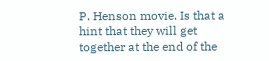P. Henson movie. Is that a hint that they will get together at the end of the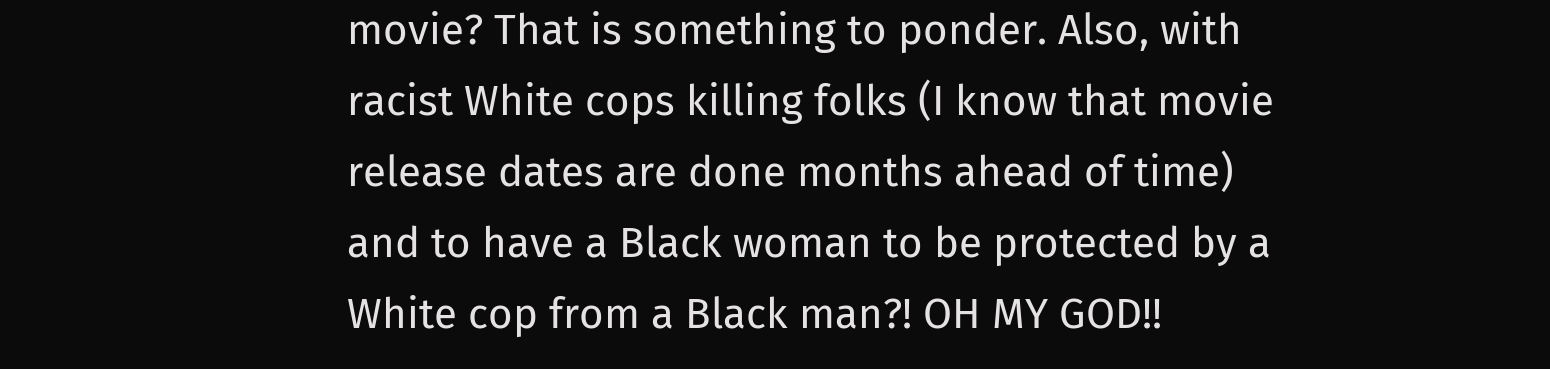movie? That is something to ponder. Also, with racist White cops killing folks (I know that movie release dates are done months ahead of time) and to have a Black woman to be protected by a White cop from a Black man?! OH MY GOD!!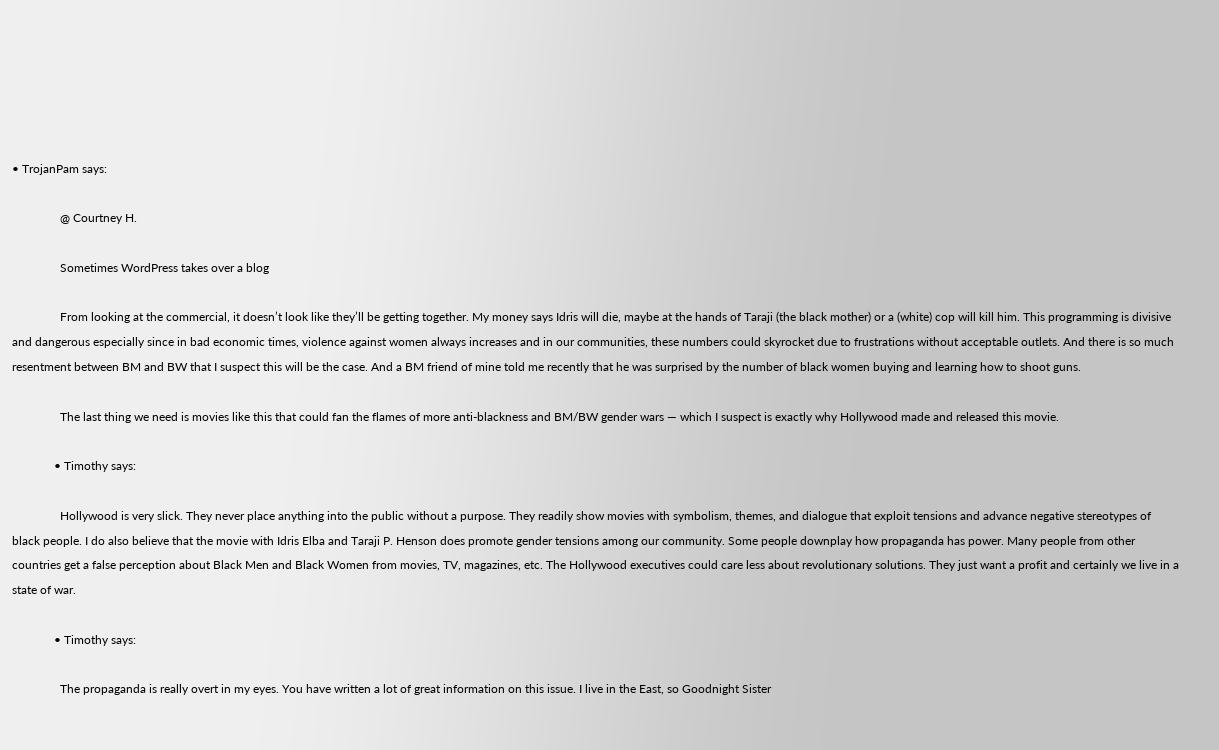• TrojanPam says:

                @ Courtney H.

                Sometimes WordPress takes over a blog

                From looking at the commercial, it doesn’t look like they’ll be getting together. My money says Idris will die, maybe at the hands of Taraji (the black mother) or a (white) cop will kill him. This programming is divisive and dangerous especially since in bad economic times, violence against women always increases and in our communities, these numbers could skyrocket due to frustrations without acceptable outlets. And there is so much resentment between BM and BW that I suspect this will be the case. And a BM friend of mine told me recently that he was surprised by the number of black women buying and learning how to shoot guns.

                The last thing we need is movies like this that could fan the flames of more anti-blackness and BM/BW gender wars — which I suspect is exactly why Hollywood made and released this movie.

              • Timothy says:

                Hollywood is very slick. They never place anything into the public without a purpose. They readily show movies with symbolism, themes, and dialogue that exploit tensions and advance negative stereotypes of black people. I do also believe that the movie with Idris Elba and Taraji P. Henson does promote gender tensions among our community. Some people downplay how propaganda has power. Many people from other countries get a false perception about Black Men and Black Women from movies, TV, magazines, etc. The Hollywood executives could care less about revolutionary solutions. They just want a profit and certainly we live in a state of war.

              • Timothy says:

                The propaganda is really overt in my eyes. You have written a lot of great information on this issue. I live in the East, so Goodnight Sister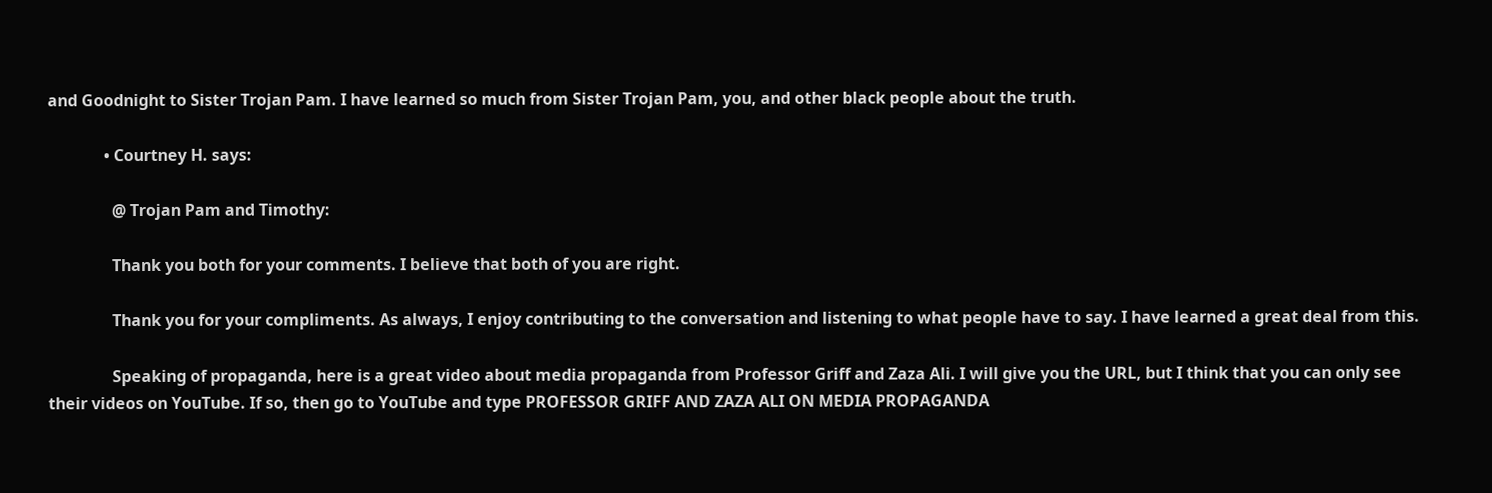and Goodnight to Sister Trojan Pam. I have learned so much from Sister Trojan Pam, you, and other black people about the truth.

              • Courtney H. says:

                @ Trojan Pam and Timothy:

                Thank you both for your comments. I believe that both of you are right.

                Thank you for your compliments. As always, I enjoy contributing to the conversation and listening to what people have to say. I have learned a great deal from this.

                Speaking of propaganda, here is a great video about media propaganda from Professor Griff and Zaza Ali. I will give you the URL, but I think that you can only see their videos on YouTube. If so, then go to YouTube and type PROFESSOR GRIFF AND ZAZA ALI ON MEDIA PROPAGANDA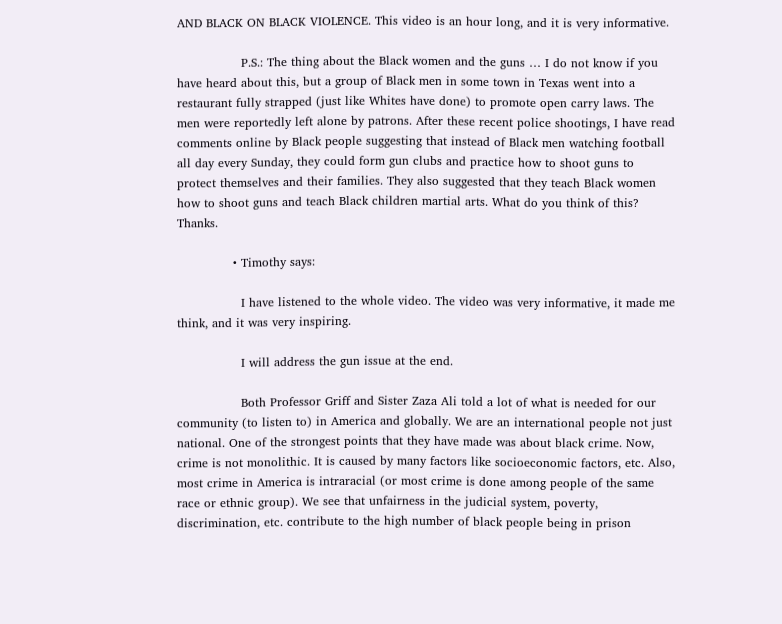AND BLACK ON BLACK VIOLENCE. This video is an hour long, and it is very informative.

                P.S.: The thing about the Black women and the guns … I do not know if you have heard about this, but a group of Black men in some town in Texas went into a restaurant fully strapped (just like Whites have done) to promote open carry laws. The men were reportedly left alone by patrons. After these recent police shootings, I have read comments online by Black people suggesting that instead of Black men watching football all day every Sunday, they could form gun clubs and practice how to shoot guns to protect themselves and their families. They also suggested that they teach Black women how to shoot guns and teach Black children martial arts. What do you think of this? Thanks.

              • Timothy says:

                I have listened to the whole video. The video was very informative, it made me think, and it was very inspiring.

                I will address the gun issue at the end.

                Both Professor Griff and Sister Zaza Ali told a lot of what is needed for our community (to listen to) in America and globally. We are an international people not just national. One of the strongest points that they have made was about black crime. Now, crime is not monolithic. It is caused by many factors like socioeconomic factors, etc. Also, most crime in America is intraracial (or most crime is done among people of the same race or ethnic group). We see that unfairness in the judicial system, poverty, discrimination, etc. contribute to the high number of black people being in prison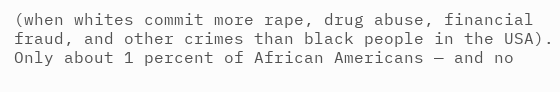(when whites commit more rape, drug abuse, financial fraud, and other crimes than black people in the USA). Only about 1 percent of African Americans — and no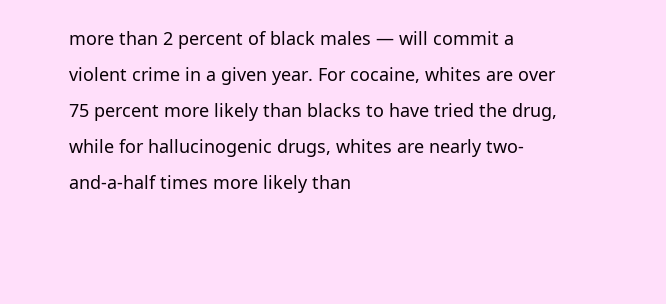more than 2 percent of black males — will commit a violent crime in a given year. For cocaine, whites are over 75 percent more likely than blacks to have tried the drug, while for hallucinogenic drugs, whites are nearly two-and-a-half times more likely than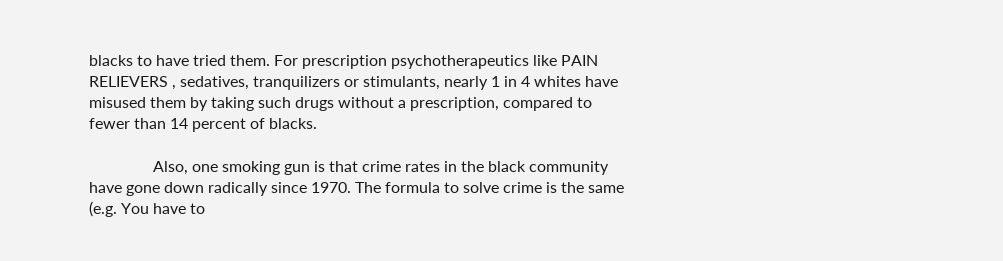blacks to have tried them. For prescription psychotherapeutics like PAIN RELIEVERS , sedatives, tranquilizers or stimulants, nearly 1 in 4 whites have misused them by taking such drugs without a prescription, compared to fewer than 14 percent of blacks.

                Also, one smoking gun is that crime rates in the black community have gone down radically since 1970. The formula to solve crime is the same (e.g. You have to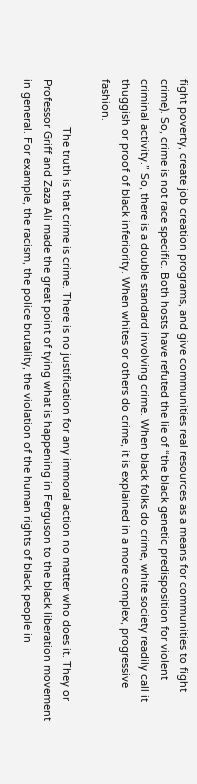fight poverty, create job creation programs, and give communities real resources as a means for communities to fight crime). So, crime is not race specific. Both hosts have refuted the lie of “the black genetic predisposition for violent criminal activity.” So, there is a double standard involving crime. When black folks do crime, white society readily call it thuggish or proof of black inferiority. When whites or others do crime, it is explained in a more complex, progressive fashion.

                The truth is that crime is crime. There is no justification for any immoral action no matter who does it. They or Professor Griff and Zaza Ali made the great point of tying what is happening in Ferguson to the black liberation movement in general. For example, the racism, the police brutality, the violation of the human rights of black people in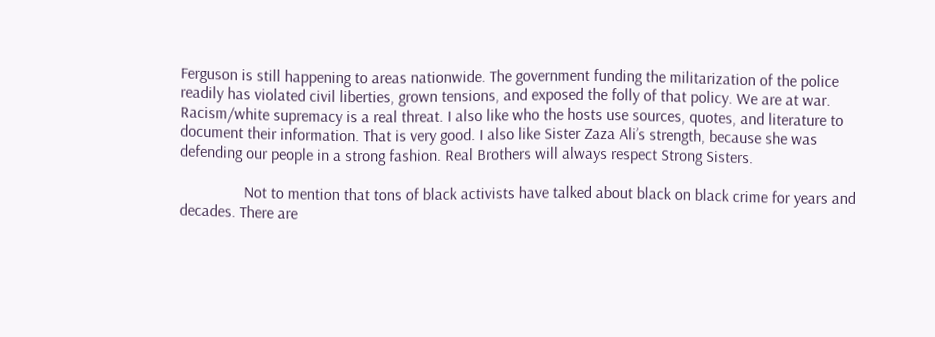Ferguson is still happening to areas nationwide. The government funding the militarization of the police readily has violated civil liberties, grown tensions, and exposed the folly of that policy. We are at war. Racism/white supremacy is a real threat. I also like who the hosts use sources, quotes, and literature to document their information. That is very good. I also like Sister Zaza Ali’s strength, because she was defending our people in a strong fashion. Real Brothers will always respect Strong Sisters.

                Not to mention that tons of black activists have talked about black on black crime for years and decades. There are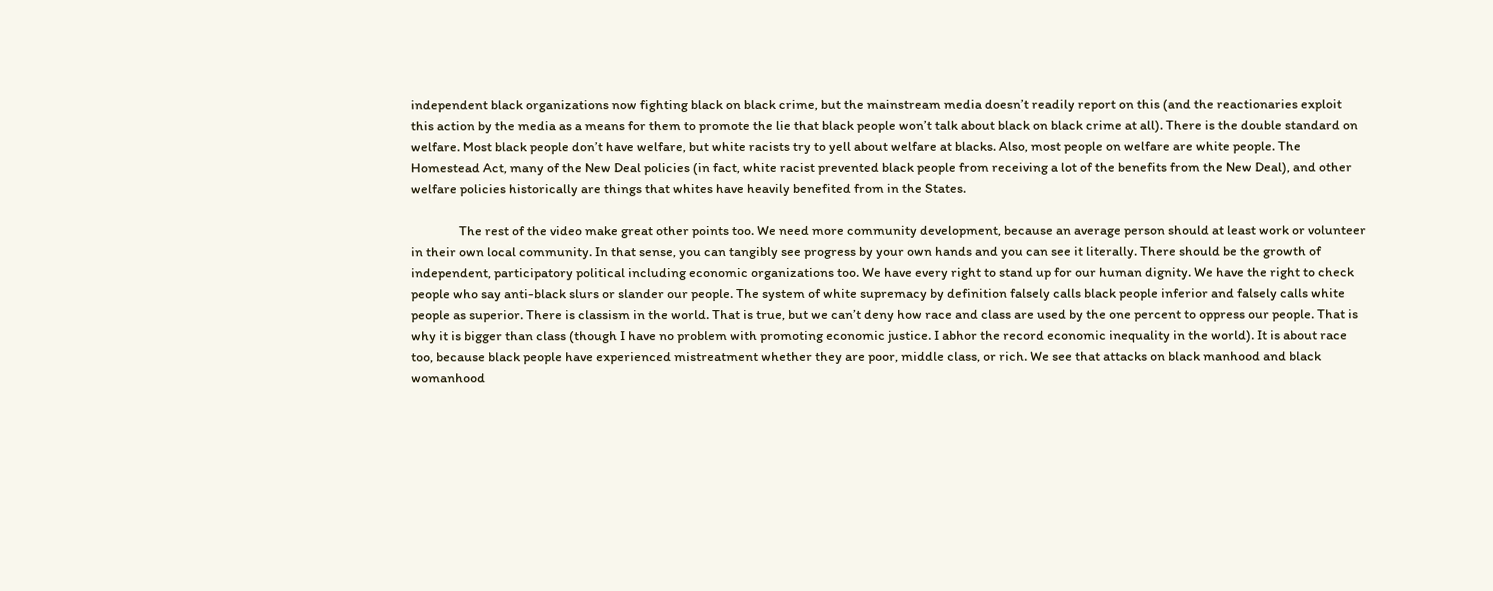independent black organizations now fighting black on black crime, but the mainstream media doesn’t readily report on this (and the reactionaries exploit this action by the media as a means for them to promote the lie that black people won’t talk about black on black crime at all). There is the double standard on welfare. Most black people don’t have welfare, but white racists try to yell about welfare at blacks. Also, most people on welfare are white people. The Homestead Act, many of the New Deal policies (in fact, white racist prevented black people from receiving a lot of the benefits from the New Deal), and other welfare policies historically are things that whites have heavily benefited from in the States.

                The rest of the video make great other points too. We need more community development, because an average person should at least work or volunteer in their own local community. In that sense, you can tangibly see progress by your own hands and you can see it literally. There should be the growth of independent, participatory political including economic organizations too. We have every right to stand up for our human dignity. We have the right to check people who say anti-black slurs or slander our people. The system of white supremacy by definition falsely calls black people inferior and falsely calls white people as superior. There is classism in the world. That is true, but we can’t deny how race and class are used by the one percent to oppress our people. That is why it is bigger than class (though I have no problem with promoting economic justice. I abhor the record economic inequality in the world). It is about race too, because black people have experienced mistreatment whether they are poor, middle class, or rich. We see that attacks on black manhood and black womanhood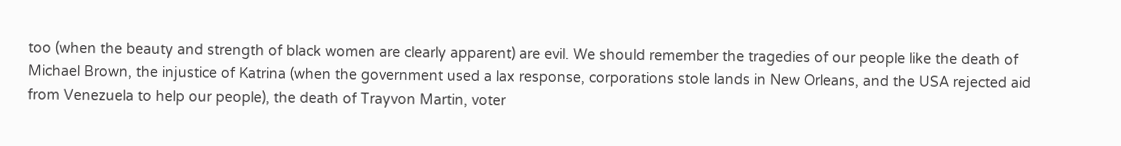too (when the beauty and strength of black women are clearly apparent) are evil. We should remember the tragedies of our people like the death of Michael Brown, the injustice of Katrina (when the government used a lax response, corporations stole lands in New Orleans, and the USA rejected aid from Venezuela to help our people), the death of Trayvon Martin, voter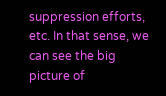suppression efforts, etc. In that sense, we can see the big picture of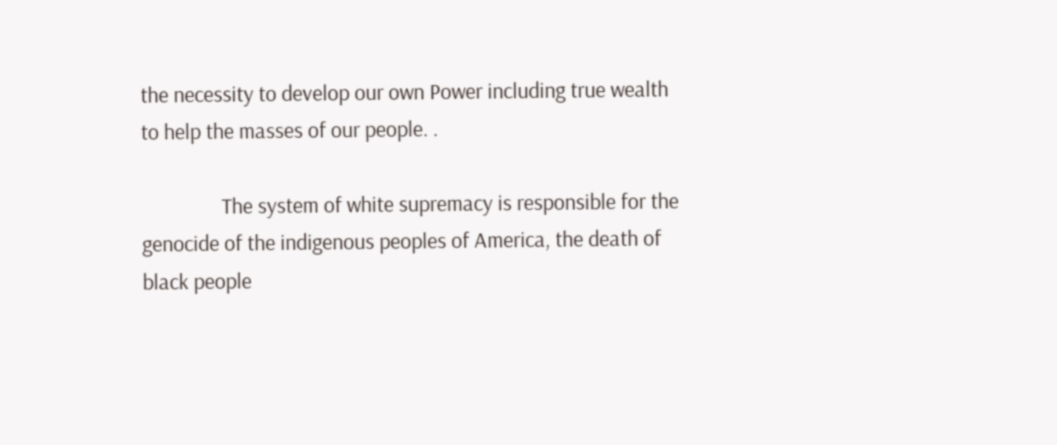the necessity to develop our own Power including true wealth to help the masses of our people. .

                The system of white supremacy is responsible for the genocide of the indigenous peoples of America, the death of black people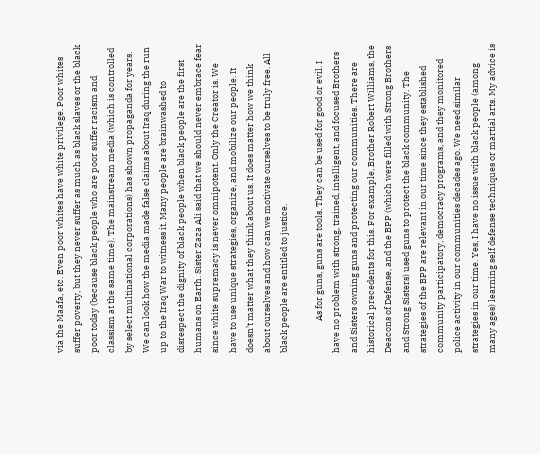via the Maafa, etc. Even poor whites have white privilege. Poor whites suffer poverty, but they never suffer as much as black slaves or the black poor today (because black people who are poor suffer racism and classism at the same time). The mainstream media (which is controlled by select multinational corporations) has shown propaganda for years. We can look how the media made false claims about Iraq during the run up to the Iraq War to witness it. Many people are brainwashed to disrespect the dignity of black people when black people are the first humans on Earth. Sister Zaza Ali said that we should never embrace fear since white supremacy is never omnipotent. Only the Creator is. We have to use unique strategies, organize, and mobilize our people. It doesn’t matter what they think about us. It does matter how we think about ourselves and how can we motivate ourselves to be truly free. All black people are entitled to justice.

                As for guns, guns are tools. They can be used for good or evil. I have no problem with strong, trained, intelligent, and focused Brothers and Sisters owning guns and protecting our communities. There are historical precedents for this. For example, Brother Robert Williams, the Deacons of Defense, and the BPP (which were filled with Strong Brothers and Strong Sisters) used guns to protect the black community. The strategies of the BPP are relevant in our time since they established community participatory, democracy programs, and they monitored police activity in our communities decades ago. We need similar strategies in our time. Yes, I have no issue with black people (among many ages) learning self defense techniques or martial arts. My advice is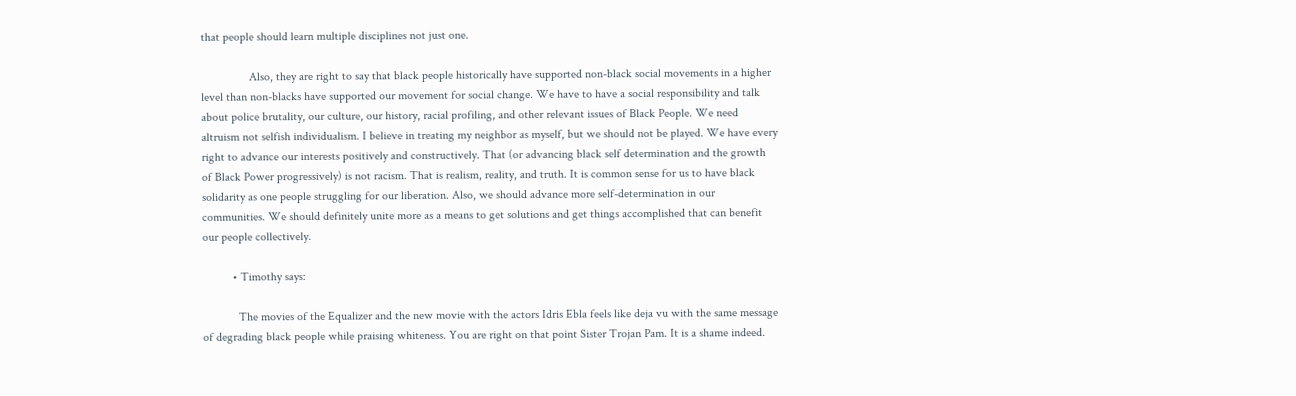that people should learn multiple disciplines not just one.

                Also, they are right to say that black people historically have supported non-black social movements in a higher level than non-blacks have supported our movement for social change. We have to have a social responsibility and talk about police brutality, our culture, our history, racial profiling, and other relevant issues of Black People. We need altruism not selfish individualism. I believe in treating my neighbor as myself, but we should not be played. We have every right to advance our interests positively and constructively. That (or advancing black self determination and the growth of Black Power progressively) is not racism. That is realism, reality, and truth. It is common sense for us to have black solidarity as one people struggling for our liberation. Also, we should advance more self-determination in our communities. We should definitely unite more as a means to get solutions and get things accomplished that can benefit our people collectively.

          • Timothy says:

            The movies of the Equalizer and the new movie with the actors Idris Ebla feels like deja vu with the same message of degrading black people while praising whiteness. You are right on that point Sister Trojan Pam. It is a shame indeed.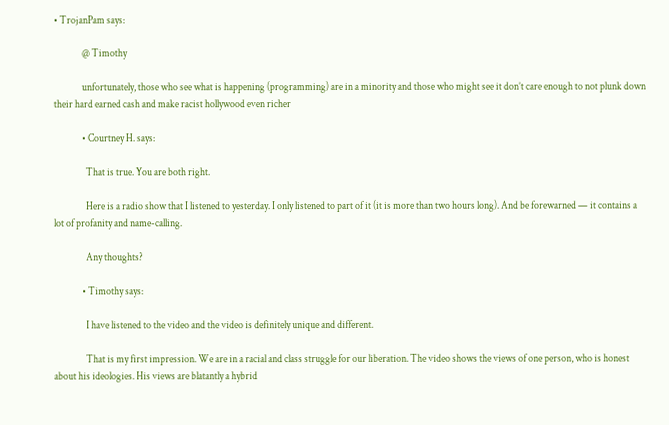• TrojanPam says:

              @ Timothy

              unfortunately, those who see what is happening (programming) are in a minority and those who might see it don’t care enough to not plunk down their hard earned cash and make racist hollywood even richer

              • Courtney H. says:

                That is true. You are both right.

                Here is a radio show that I listened to yesterday. I only listened to part of it (it is more than two hours long). And be forewarned — it contains a lot of profanity and name-calling.

                Any thoughts?

              • Timothy says:

                I have listened to the video and the video is definitely unique and different.

                That is my first impression. We are in a racial and class struggle for our liberation. The video shows the views of one person, who is honest about his ideologies. His views are blatantly a hybrid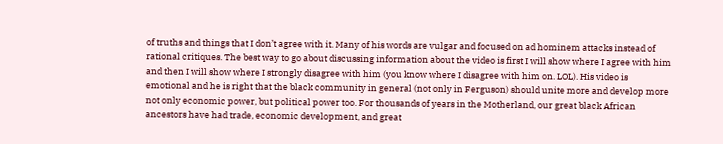of truths and things that I don’t agree with it. Many of his words are vulgar and focused on ad hominem attacks instead of rational critiques. The best way to go about discussing information about the video is first I will show where I agree with him and then I will show where I strongly disagree with him (you know where I disagree with him on. LOL). His video is emotional and he is right that the black community in general (not only in Ferguson) should unite more and develop more not only economic power, but political power too. For thousands of years in the Motherland, our great black African ancestors have had trade, economic development, and great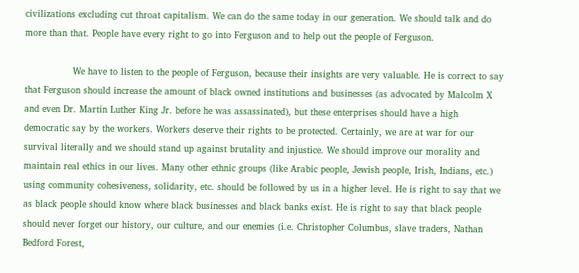civilizations excluding cut throat capitalism. We can do the same today in our generation. We should talk and do more than that. People have every right to go into Ferguson and to help out the people of Ferguson.

                We have to listen to the people of Ferguson, because their insights are very valuable. He is correct to say that Ferguson should increase the amount of black owned institutions and businesses (as advocated by Malcolm X and even Dr. Martin Luther King Jr. before he was assassinated), but these enterprises should have a high democratic say by the workers. Workers deserve their rights to be protected. Certainly, we are at war for our survival literally and we should stand up against brutality and injustice. We should improve our morality and maintain real ethics in our lives. Many other ethnic groups (like Arabic people, Jewish people, Irish, Indians, etc.) using community cohesiveness, solidarity, etc. should be followed by us in a higher level. He is right to say that we as black people should know where black businesses and black banks exist. He is right to say that black people should never forget our history, our culture, and our enemies (i.e. Christopher Columbus, slave traders, Nathan Bedford Forest,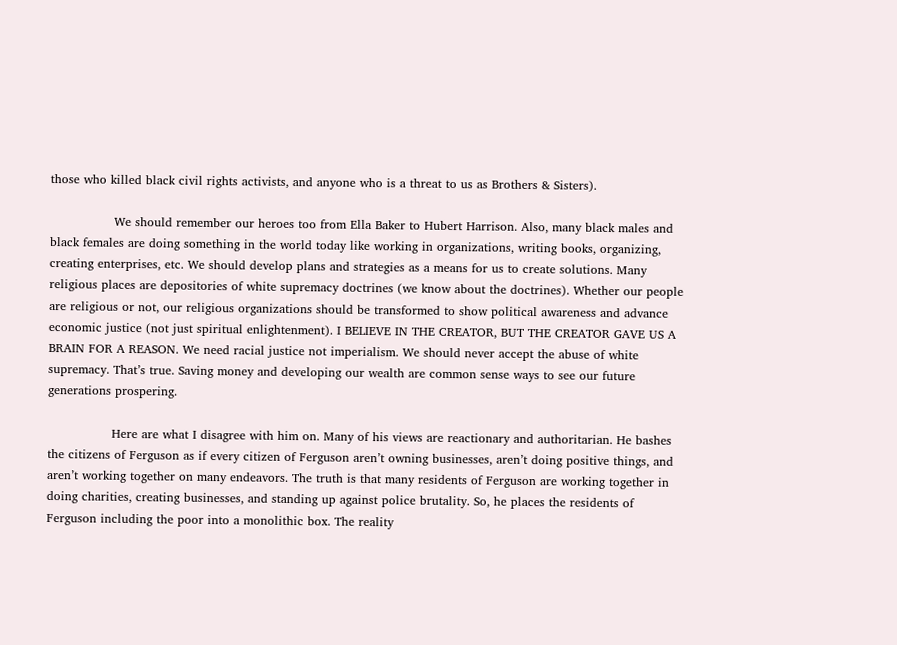those who killed black civil rights activists, and anyone who is a threat to us as Brothers & Sisters).

                We should remember our heroes too from Ella Baker to Hubert Harrison. Also, many black males and black females are doing something in the world today like working in organizations, writing books, organizing, creating enterprises, etc. We should develop plans and strategies as a means for us to create solutions. Many religious places are depositories of white supremacy doctrines (we know about the doctrines). Whether our people are religious or not, our religious organizations should be transformed to show political awareness and advance economic justice (not just spiritual enlightenment). I BELIEVE IN THE CREATOR, BUT THE CREATOR GAVE US A BRAIN FOR A REASON. We need racial justice not imperialism. We should never accept the abuse of white supremacy. That’s true. Saving money and developing our wealth are common sense ways to see our future generations prospering.

                Here are what I disagree with him on. Many of his views are reactionary and authoritarian. He bashes the citizens of Ferguson as if every citizen of Ferguson aren’t owning businesses, aren’t doing positive things, and aren’t working together on many endeavors. The truth is that many residents of Ferguson are working together in doing charities, creating businesses, and standing up against police brutality. So, he places the residents of Ferguson including the poor into a monolithic box. The reality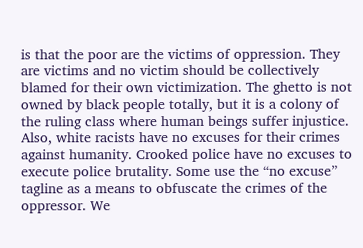is that the poor are the victims of oppression. They are victims and no victim should be collectively blamed for their own victimization. The ghetto is not owned by black people totally, but it is a colony of the ruling class where human beings suffer injustice. Also, white racists have no excuses for their crimes against humanity. Crooked police have no excuses to execute police brutality. Some use the “no excuse” tagline as a means to obfuscate the crimes of the oppressor. We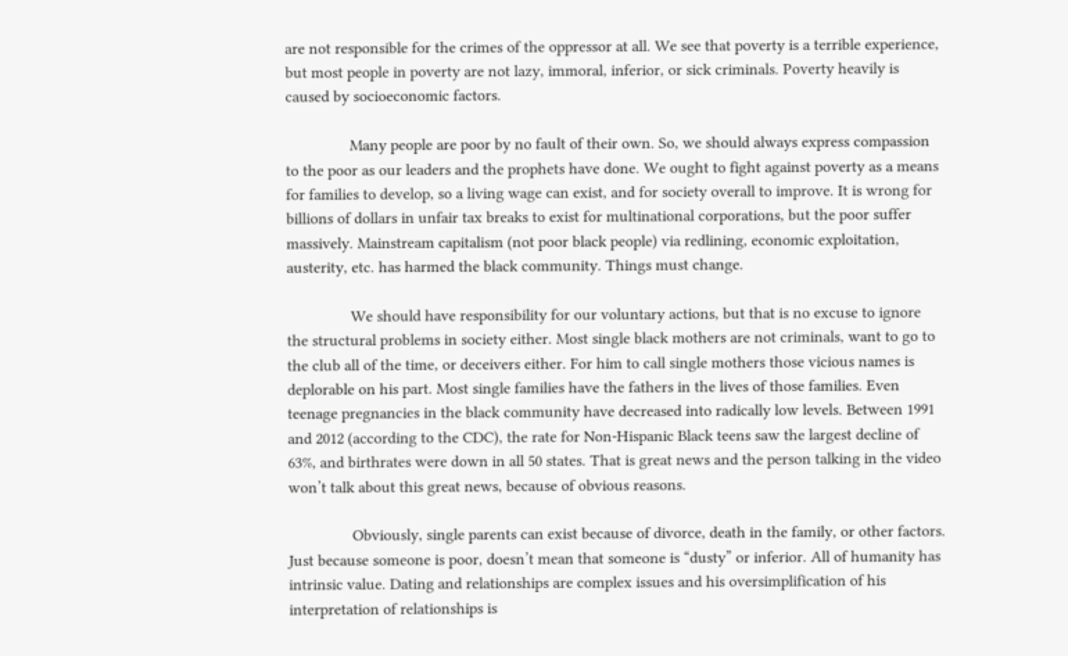are not responsible for the crimes of the oppressor at all. We see that poverty is a terrible experience, but most people in poverty are not lazy, immoral, inferior, or sick criminals. Poverty heavily is caused by socioeconomic factors.

                Many people are poor by no fault of their own. So, we should always express compassion to the poor as our leaders and the prophets have done. We ought to fight against poverty as a means for families to develop, so a living wage can exist, and for society overall to improve. It is wrong for billions of dollars in unfair tax breaks to exist for multinational corporations, but the poor suffer massively. Mainstream capitalism (not poor black people) via redlining, economic exploitation, austerity, etc. has harmed the black community. Things must change.

                We should have responsibility for our voluntary actions, but that is no excuse to ignore the structural problems in society either. Most single black mothers are not criminals, want to go to the club all of the time, or deceivers either. For him to call single mothers those vicious names is deplorable on his part. Most single families have the fathers in the lives of those families. Even teenage pregnancies in the black community have decreased into radically low levels. Between 1991 and 2012 (according to the CDC), the rate for Non-Hispanic Black teens saw the largest decline of 63%, and birthrates were down in all 50 states. That is great news and the person talking in the video won’t talk about this great news, because of obvious reasons.

                Obviously, single parents can exist because of divorce, death in the family, or other factors. Just because someone is poor, doesn’t mean that someone is “dusty” or inferior. All of humanity has intrinsic value. Dating and relationships are complex issues and his oversimplification of his interpretation of relationships is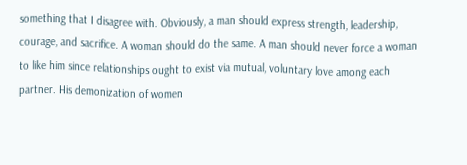something that I disagree with. Obviously, a man should express strength, leadership, courage, and sacrifice. A woman should do the same. A man should never force a woman to like him since relationships ought to exist via mutual, voluntary love among each partner. His demonization of women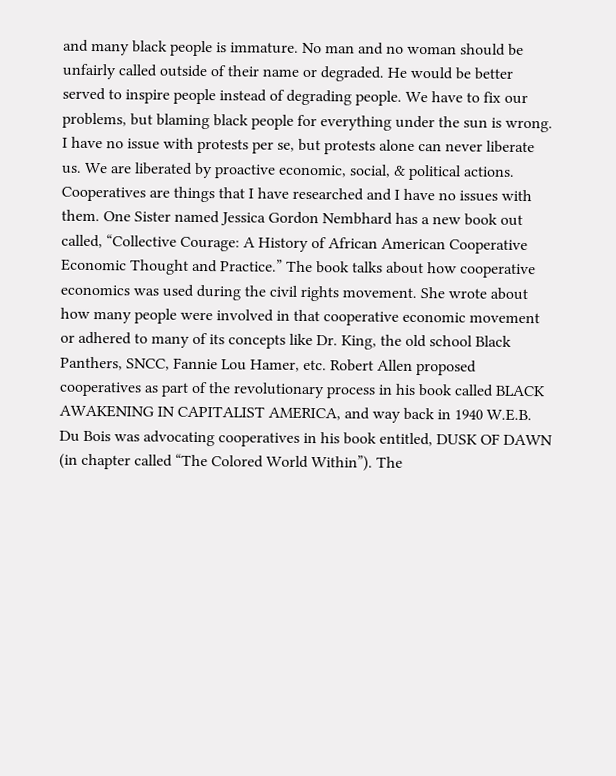and many black people is immature. No man and no woman should be unfairly called outside of their name or degraded. He would be better served to inspire people instead of degrading people. We have to fix our problems, but blaming black people for everything under the sun is wrong. I have no issue with protests per se, but protests alone can never liberate us. We are liberated by proactive economic, social, & political actions. Cooperatives are things that I have researched and I have no issues with them. One Sister named Jessica Gordon Nembhard has a new book out called, “Collective Courage: A History of African American Cooperative Economic Thought and Practice.” The book talks about how cooperative economics was used during the civil rights movement. She wrote about how many people were involved in that cooperative economic movement or adhered to many of its concepts like Dr. King, the old school Black Panthers, SNCC, Fannie Lou Hamer, etc. Robert Allen proposed cooperatives as part of the revolutionary process in his book called BLACK AWAKENING IN CAPITALIST AMERICA, and way back in 1940 W.E.B. Du Bois was advocating cooperatives in his book entitled, DUSK OF DAWN (in chapter called “The Colored World Within”). The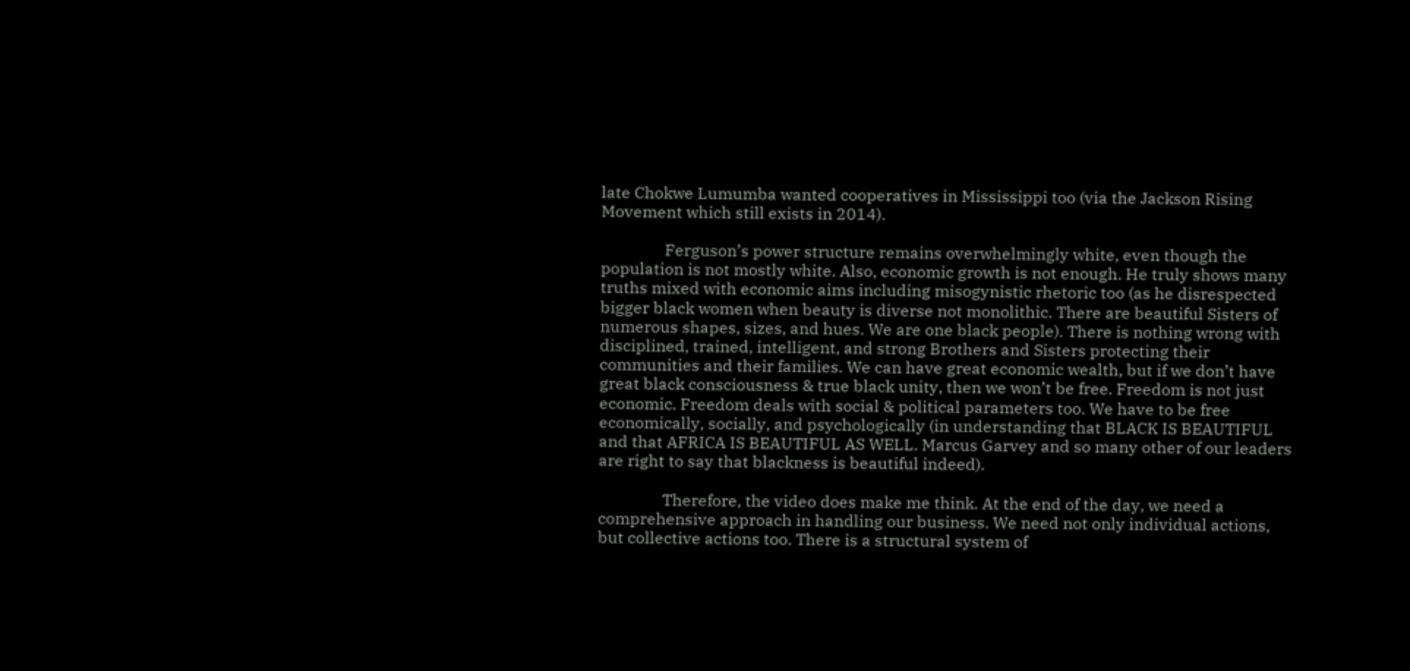late Chokwe Lumumba wanted cooperatives in Mississippi too (via the Jackson Rising Movement which still exists in 2014).

                Ferguson’s power structure remains overwhelmingly white, even though the population is not mostly white. Also, economic growth is not enough. He truly shows many truths mixed with economic aims including misogynistic rhetoric too (as he disrespected bigger black women when beauty is diverse not monolithic. There are beautiful Sisters of numerous shapes, sizes, and hues. We are one black people). There is nothing wrong with disciplined, trained, intelligent, and strong Brothers and Sisters protecting their communities and their families. We can have great economic wealth, but if we don’t have great black consciousness & true black unity, then we won’t be free. Freedom is not just economic. Freedom deals with social & political parameters too. We have to be free economically, socially, and psychologically (in understanding that BLACK IS BEAUTIFUL and that AFRICA IS BEAUTIFUL AS WELL. Marcus Garvey and so many other of our leaders are right to say that blackness is beautiful indeed).

                Therefore, the video does make me think. At the end of the day, we need a comprehensive approach in handling our business. We need not only individual actions, but collective actions too. There is a structural system of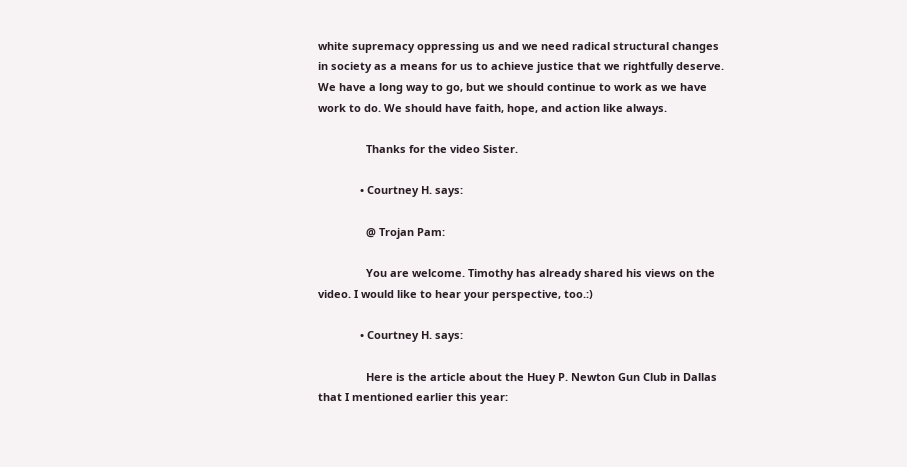white supremacy oppressing us and we need radical structural changes in society as a means for us to achieve justice that we rightfully deserve. We have a long way to go, but we should continue to work as we have work to do. We should have faith, hope, and action like always.

                Thanks for the video Sister.

              • Courtney H. says:

                @ Trojan Pam:

                You are welcome. Timothy has already shared his views on the video. I would like to hear your perspective, too.:)

              • Courtney H. says:

                Here is the article about the Huey P. Newton Gun Club in Dallas that I mentioned earlier this year: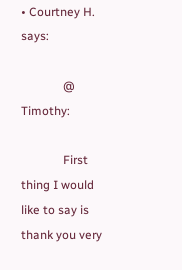• Courtney H. says:

              @ Timothy:

              First thing I would like to say is thank you very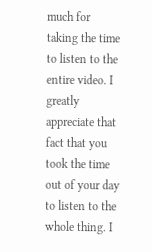much for taking the time to listen to the entire video. I greatly appreciate that fact that you took the time out of your day to listen to the whole thing. I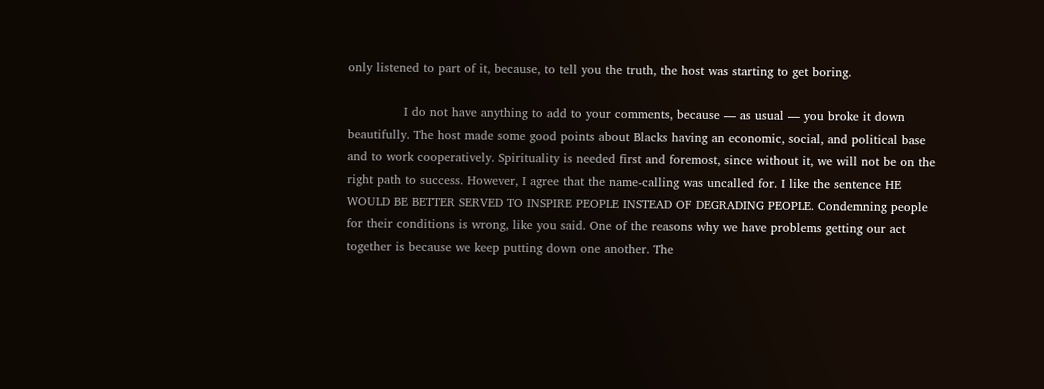only listened to part of it, because, to tell you the truth, the host was starting to get boring.

              I do not have anything to add to your comments, because — as usual — you broke it down beautifully. The host made some good points about Blacks having an economic, social, and political base and to work cooperatively. Spirituality is needed first and foremost, since without it, we will not be on the right path to success. However, I agree that the name-calling was uncalled for. I like the sentence HE WOULD BE BETTER SERVED TO INSPIRE PEOPLE INSTEAD OF DEGRADING PEOPLE. Condemning people for their conditions is wrong, like you said. One of the reasons why we have problems getting our act together is because we keep putting down one another. The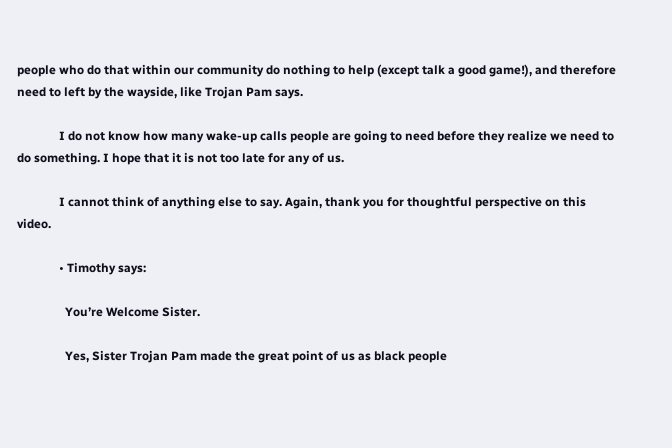people who do that within our community do nothing to help (except talk a good game!), and therefore need to left by the wayside, like Trojan Pam says.

              I do not know how many wake-up calls people are going to need before they realize we need to do something. I hope that it is not too late for any of us.

              I cannot think of anything else to say. Again, thank you for thoughtful perspective on this video.

              • Timothy says:

                You’re Welcome Sister.

                Yes, Sister Trojan Pam made the great point of us as black people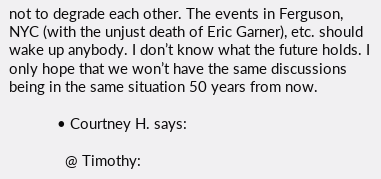not to degrade each other. The events in Ferguson, NYC (with the unjust death of Eric Garner), etc. should wake up anybody. I don’t know what the future holds. I only hope that we won’t have the same discussions being in the same situation 50 years from now.

            • Courtney H. says:

              @ Timothy: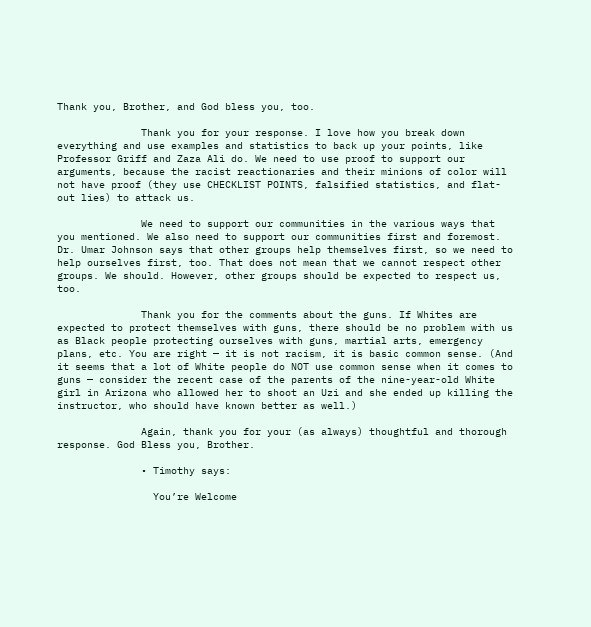Thank you, Brother, and God bless you, too.

              Thank you for your response. I love how you break down everything and use examples and statistics to back up your points, like Professor Griff and Zaza Ali do. We need to use proof to support our arguments, because the racist reactionaries and their minions of color will not have proof (they use CHECKLIST POINTS, falsified statistics, and flat-out lies) to attack us.

              We need to support our communities in the various ways that you mentioned. We also need to support our communities first and foremost. Dr. Umar Johnson says that other groups help themselves first, so we need to help ourselves first, too. That does not mean that we cannot respect other groups. We should. However, other groups should be expected to respect us, too.

              Thank you for the comments about the guns. If Whites are expected to protect themselves with guns, there should be no problem with us as Black people protecting ourselves with guns, martial arts, emergency plans, etc. You are right — it is not racism, it is basic common sense. (And it seems that a lot of White people do NOT use common sense when it comes to guns — consider the recent case of the parents of the nine-year-old White girl in Arizona who allowed her to shoot an Uzi and she ended up killing the instructor, who should have known better as well.)

              Again, thank you for your (as always) thoughtful and thorough response. God Bless you, Brother.

              • Timothy says:

                You’re Welcome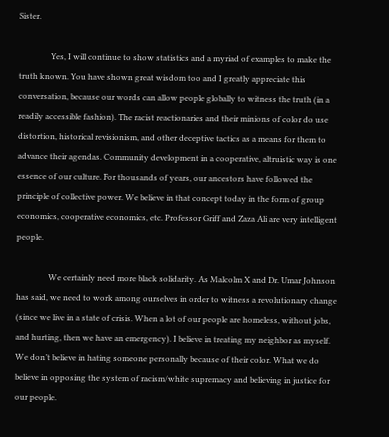Sister.

                Yes, I will continue to show statistics and a myriad of examples to make the truth known. You have shown great wisdom too and I greatly appreciate this conversation, because our words can allow people globally to witness the truth (in a readily accessible fashion). The racist reactionaries and their minions of color do use distortion, historical revisionism, and other deceptive tactics as a means for them to advance their agendas. Community development in a cooperative, altruistic way is one essence of our culture. For thousands of years, our ancestors have followed the principle of collective power. We believe in that concept today in the form of group economics, cooperative economics, etc. Professor Griff and Zaza Ali are very intelligent people.

                We certainly need more black solidarity. As Malcolm X and Dr. Umar Johnson has said, we need to work among ourselves in order to witness a revolutionary change (since we live in a state of crisis. When a lot of our people are homeless, without jobs, and hurting, then we have an emergency). I believe in treating my neighbor as myself. We don’t believe in hating someone personally because of their color. What we do believe in opposing the system of racism/white supremacy and believing in justice for our people.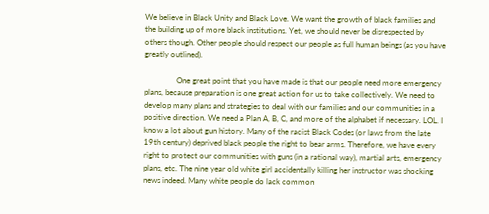We believe in Black Unity and Black Love. We want the growth of black families and the building up of more black institutions. Yet, we should never be disrespected by others though. Other people should respect our people as full human beings (as you have greatly outlined).

                One great point that you have made is that our people need more emergency plans, because preparation is one great action for us to take collectively. We need to develop many plans and strategies to deal with our families and our communities in a positive direction. We need a Plan A, B, C, and more of the alphabet if necessary. LOL. I know a lot about gun history. Many of the racist Black Codes (or laws from the late 19th century) deprived black people the right to bear arms. Therefore, we have every right to protect our communities with guns (in a rational way), martial arts, emergency plans, etc. The nine year old white girl accidentally killing her instructor was shocking news indeed. Many white people do lack common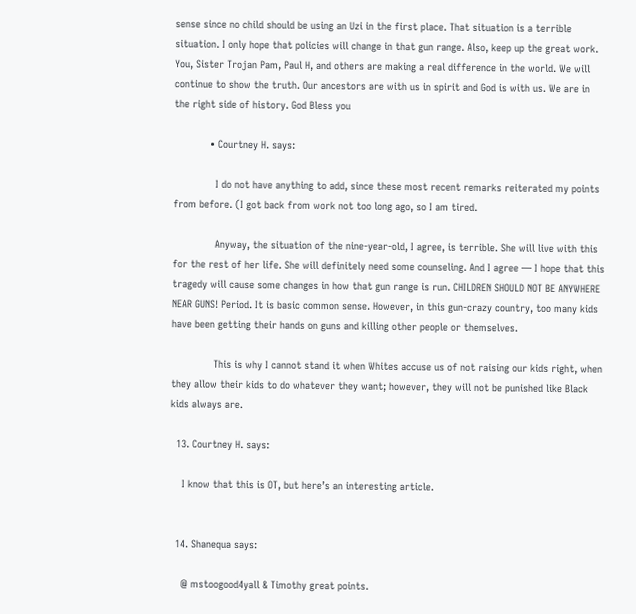sense since no child should be using an Uzi in the first place. That situation is a terrible situation. I only hope that policies will change in that gun range. Also, keep up the great work. You, Sister Trojan Pam, Paul H, and others are making a real difference in the world. We will continue to show the truth. Our ancestors are with us in spirit and God is with us. We are in the right side of history. God Bless you

            • Courtney H. says:

              I do not have anything to add, since these most recent remarks reiterated my points from before. (I got back from work not too long ago, so I am tired.

              Anyway, the situation of the nine-year-old, I agree, is terrible. She will live with this for the rest of her life. She will definitely need some counseling. And I agree — I hope that this tragedy will cause some changes in how that gun range is run. CHILDREN SHOULD NOT BE ANYWHERE NEAR GUNS! Period. It is basic common sense. However, in this gun-crazy country, too many kids have been getting their hands on guns and killing other people or themselves.

              This is why I cannot stand it when Whites accuse us of not raising our kids right, when they allow their kids to do whatever they want; however, they will not be punished like Black kids always are.

  13. Courtney H. says:

    I know that this is OT, but here’s an interesting article.


  14. Shanequa says:

    @ mstoogood4yall & Timothy great points.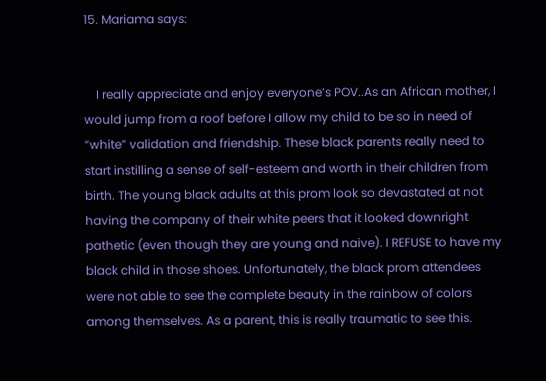15. Mariama says:


    I really appreciate and enjoy everyone’s POV..As an African mother, I would jump from a roof before I allow my child to be so in need of “white” validation and friendship. These black parents really need to start instilling a sense of self-esteem and worth in their children from birth. The young black adults at this prom look so devastated at not having the company of their white peers that it looked downright pathetic (even though they are young and naive). I REFUSE to have my black child in those shoes. Unfortunately, the black prom attendees were not able to see the complete beauty in the rainbow of colors among themselves. As a parent, this is really traumatic to see this.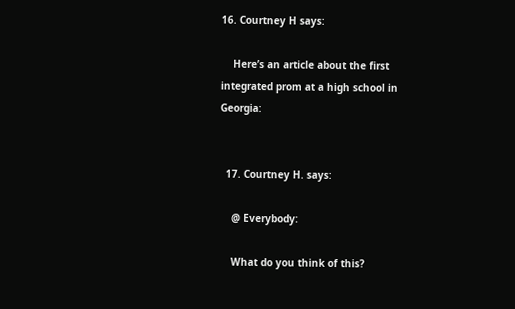16. Courtney H says:

    Here’s an article about the first integrated prom at a high school in Georgia:


  17. Courtney H. says:

    @ Everybody:

    What do you think of this?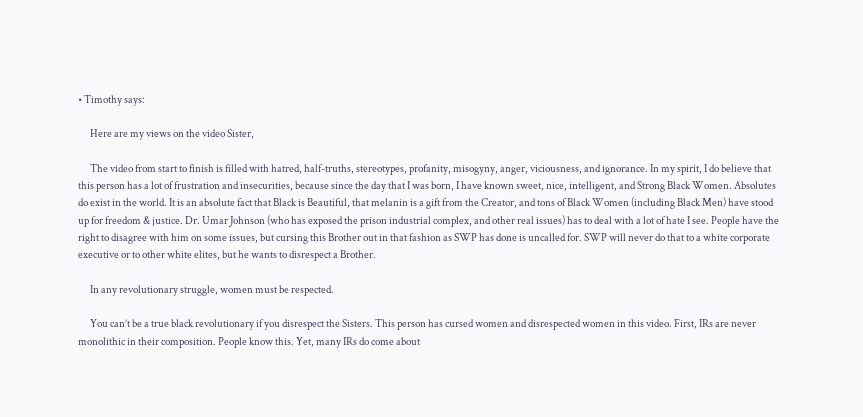• Timothy says:

      Here are my views on the video Sister,

      The video from start to finish is filled with hatred, half-truths, stereotypes, profanity, misogyny, anger, viciousness, and ignorance. In my spirit, I do believe that this person has a lot of frustration and insecurities, because since the day that I was born, I have known sweet, nice, intelligent, and Strong Black Women. Absolutes do exist in the world. It is an absolute fact that Black is Beautiful, that melanin is a gift from the Creator, and tons of Black Women (including Black Men) have stood up for freedom & justice. Dr. Umar Johnson (who has exposed the prison industrial complex, and other real issues) has to deal with a lot of hate I see. People have the right to disagree with him on some issues, but cursing this Brother out in that fashion as SWP has done is uncalled for. SWP will never do that to a white corporate executive or to other white elites, but he wants to disrespect a Brother.

      In any revolutionary struggle, women must be respected.

      You can’t be a true black revolutionary if you disrespect the Sisters. This person has cursed women and disrespected women in this video. First, IRs are never monolithic in their composition. People know this. Yet, many IRs do come about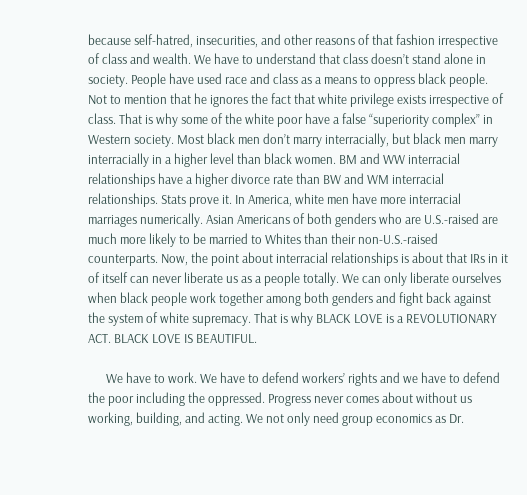because self-hatred, insecurities, and other reasons of that fashion irrespective of class and wealth. We have to understand that class doesn’t stand alone in society. People have used race and class as a means to oppress black people. Not to mention that he ignores the fact that white privilege exists irrespective of class. That is why some of the white poor have a false “superiority complex” in Western society. Most black men don’t marry interracially, but black men marry interracially in a higher level than black women. BM and WW interracial relationships have a higher divorce rate than BW and WM interracial relationships. Stats prove it. In America, white men have more interracial marriages numerically. Asian Americans of both genders who are U.S.-raised are much more likely to be married to Whites than their non-U.S.-raised counterparts. Now, the point about interracial relationships is about that IRs in it of itself can never liberate us as a people totally. We can only liberate ourselves when black people work together among both genders and fight back against the system of white supremacy. That is why BLACK LOVE is a REVOLUTIONARY ACT. BLACK LOVE IS BEAUTIFUL.

      We have to work. We have to defend workers’ rights and we have to defend the poor including the oppressed. Progress never comes about without us working, building, and acting. We not only need group economics as Dr.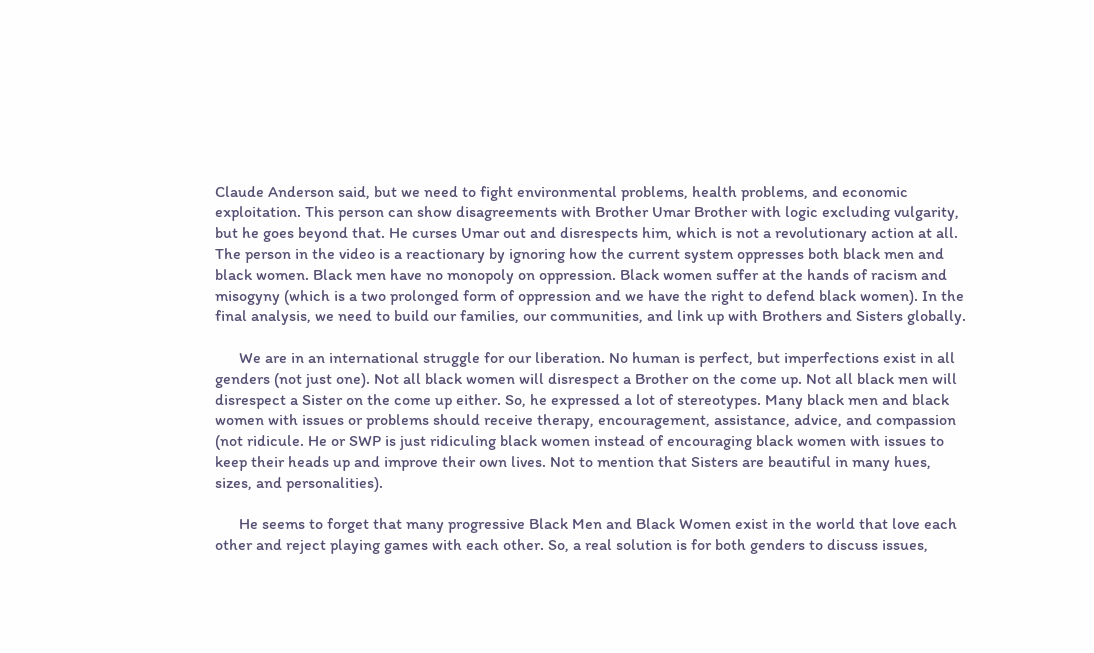Claude Anderson said, but we need to fight environmental problems, health problems, and economic exploitation. This person can show disagreements with Brother Umar Brother with logic excluding vulgarity, but he goes beyond that. He curses Umar out and disrespects him, which is not a revolutionary action at all. The person in the video is a reactionary by ignoring how the current system oppresses both black men and black women. Black men have no monopoly on oppression. Black women suffer at the hands of racism and misogyny (which is a two prolonged form of oppression and we have the right to defend black women). In the final analysis, we need to build our families, our communities, and link up with Brothers and Sisters globally.

      We are in an international struggle for our liberation. No human is perfect, but imperfections exist in all genders (not just one). Not all black women will disrespect a Brother on the come up. Not all black men will disrespect a Sister on the come up either. So, he expressed a lot of stereotypes. Many black men and black women with issues or problems should receive therapy, encouragement, assistance, advice, and compassion (not ridicule. He or SWP is just ridiculing black women instead of encouraging black women with issues to keep their heads up and improve their own lives. Not to mention that Sisters are beautiful in many hues, sizes, and personalities).

      He seems to forget that many progressive Black Men and Black Women exist in the world that love each other and reject playing games with each other. So, a real solution is for both genders to discuss issues,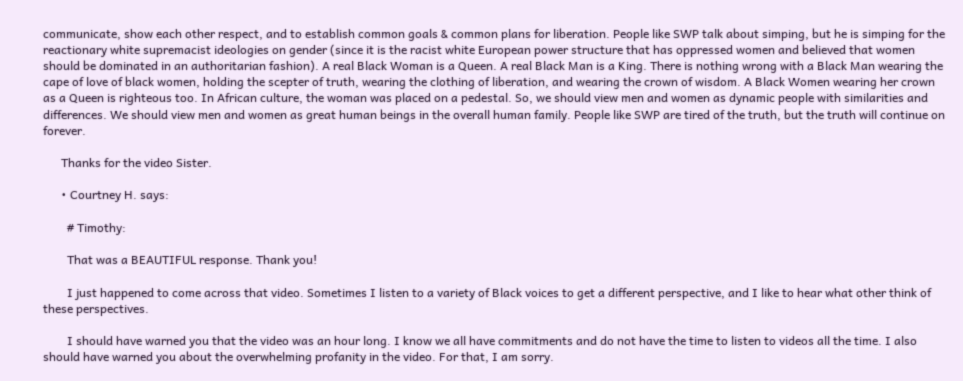communicate, show each other respect, and to establish common goals & common plans for liberation. People like SWP talk about simping, but he is simping for the reactionary white supremacist ideologies on gender (since it is the racist white European power structure that has oppressed women and believed that women should be dominated in an authoritarian fashion). A real Black Woman is a Queen. A real Black Man is a King. There is nothing wrong with a Black Man wearing the cape of love of black women, holding the scepter of truth, wearing the clothing of liberation, and wearing the crown of wisdom. A Black Women wearing her crown as a Queen is righteous too. In African culture, the woman was placed on a pedestal. So, we should view men and women as dynamic people with similarities and differences. We should view men and women as great human beings in the overall human family. People like SWP are tired of the truth, but the truth will continue on forever.

      Thanks for the video Sister.

      • Courtney H. says:

        # Timothy:

        That was a BEAUTIFUL response. Thank you!

        I just happened to come across that video. Sometimes I listen to a variety of Black voices to get a different perspective, and I like to hear what other think of these perspectives.

        I should have warned you that the video was an hour long. I know we all have commitments and do not have the time to listen to videos all the time. I also should have warned you about the overwhelming profanity in the video. For that, I am sorry.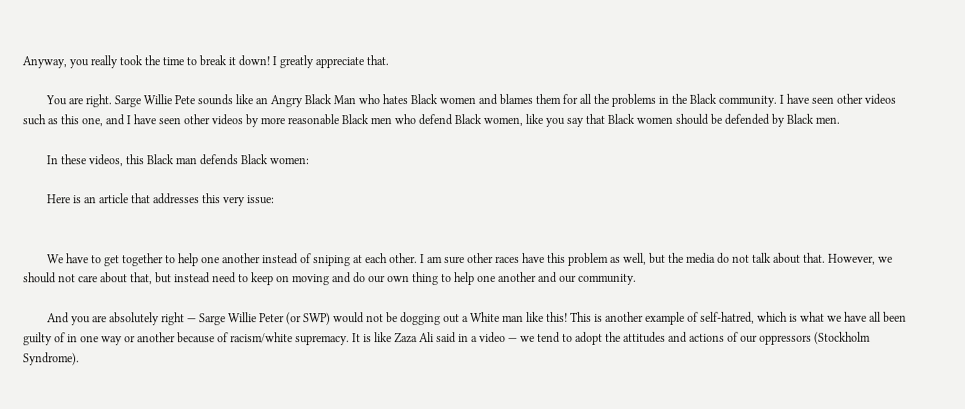Anyway, you really took the time to break it down! I greatly appreciate that.

        You are right. Sarge Willie Pete sounds like an Angry Black Man who hates Black women and blames them for all the problems in the Black community. I have seen other videos such as this one, and I have seen other videos by more reasonable Black men who defend Black women, like you say that Black women should be defended by Black men.

        In these videos, this Black man defends Black women:

        Here is an article that addresses this very issue:


        We have to get together to help one another instead of sniping at each other. I am sure other races have this problem as well, but the media do not talk about that. However, we should not care about that, but instead need to keep on moving and do our own thing to help one another and our community.

        And you are absolutely right — Sarge Willie Peter (or SWP) would not be dogging out a White man like this! This is another example of self-hatred, which is what we have all been guilty of in one way or another because of racism/white supremacy. It is like Zaza Ali said in a video — we tend to adopt the attitudes and actions of our oppressors (Stockholm Syndrome).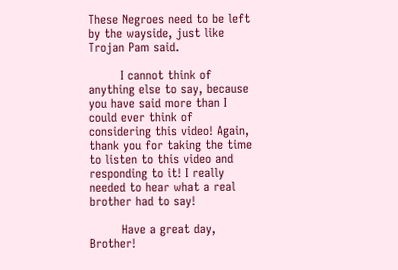These Negroes need to be left by the wayside, just like Trojan Pam said.

        I cannot think of anything else to say, because you have said more than I could ever think of considering this video! Again, thank you for taking the time to listen to this video and responding to it! I really needed to hear what a real brother had to say!

        Have a great day, Brother!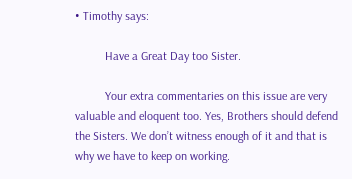• Timothy says:

          Have a Great Day too Sister.

          Your extra commentaries on this issue are very valuable and eloquent too. Yes, Brothers should defend the Sisters. We don’t witness enough of it and that is why we have to keep on working.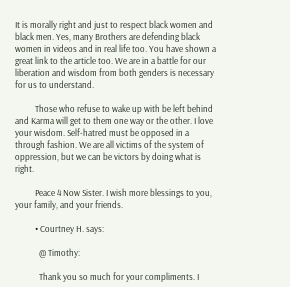It is morally right and just to respect black women and black men. Yes, many Brothers are defending black women in videos and in real life too. You have shown a great link to the article too. We are in a battle for our liberation and wisdom from both genders is necessary for us to understand.

          Those who refuse to wake up with be left behind and Karma will get to them one way or the other. I love your wisdom. Self-hatred must be opposed in a through fashion. We are all victims of the system of oppression, but we can be victors by doing what is right.

          Peace 4 Now Sister. I wish more blessings to you, your family, and your friends.

          • Courtney H. says:

            @ Timothy:

            Thank you so much for your compliments. I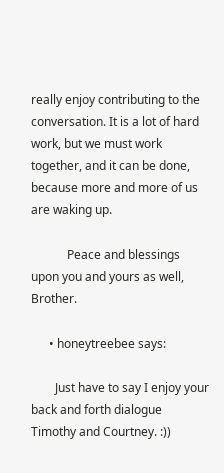really enjoy contributing to the conversation. It is a lot of hard work, but we must work together, and it can be done, because more and more of us are waking up.

            Peace and blessings upon you and yours as well, Brother.

      • honeytreebee says:

        Just have to say I enjoy your back and forth dialogue Timothy and Courtney. :))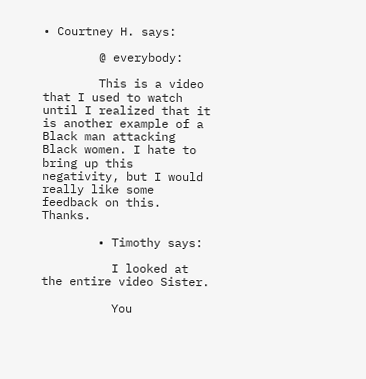• Courtney H. says:

        @ everybody:

        This is a video that I used to watch until I realized that it is another example of a Black man attacking Black women. I hate to bring up this negativity, but I would really like some feedback on this. Thanks.

        • Timothy says:

          I looked at the entire video Sister.

          You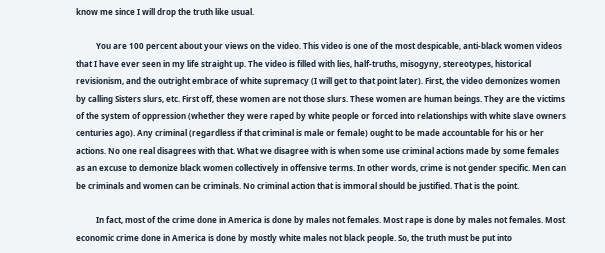know me since I will drop the truth like usual.

          You are 100 percent about your views on the video. This video is one of the most despicable, anti-black women videos that I have ever seen in my life straight up. The video is filled with lies, half-truths, misogyny, stereotypes, historical revisionism, and the outright embrace of white supremacy (I will get to that point later). First, the video demonizes women by calling Sisters slurs, etc. First off, these women are not those slurs. These women are human beings. They are the victims of the system of oppression (whether they were raped by white people or forced into relationships with white slave owners centuries ago). Any criminal (regardless if that criminal is male or female) ought to be made accountable for his or her actions. No one real disagrees with that. What we disagree with is when some use criminal actions made by some females as an excuse to demonize black women collectively in offensive terms. In other words, crime is not gender specific. Men can be criminals and women can be criminals. No criminal action that is immoral should be justified. That is the point.

          In fact, most of the crime done in America is done by males not females. Most rape is done by males not females. Most economic crime done in America is done by mostly white males not black people. So, the truth must be put into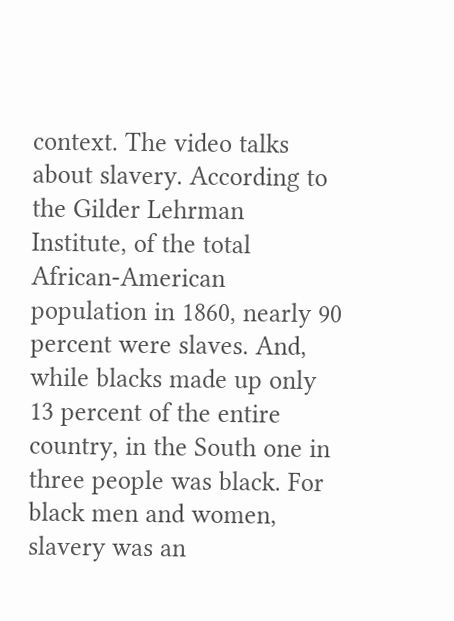context. The video talks about slavery. According to the Gilder Lehrman Institute, of the total African-American population in 1860, nearly 90 percent were slaves. And, while blacks made up only 13 percent of the entire country, in the South one in three people was black. For black men and women, slavery was an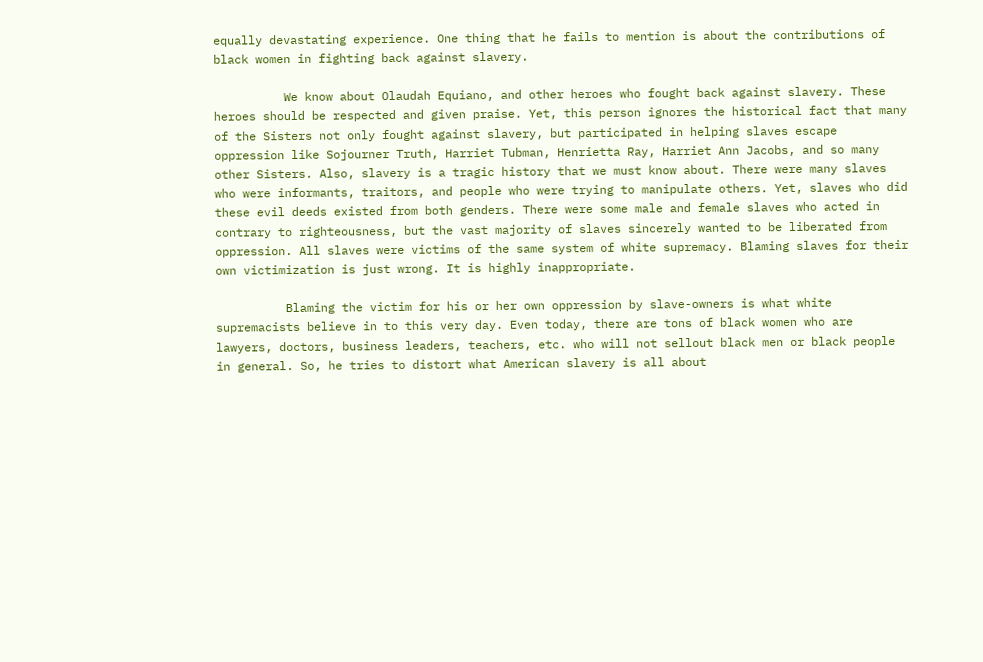equally devastating experience. One thing that he fails to mention is about the contributions of black women in fighting back against slavery.

          We know about Olaudah Equiano, and other heroes who fought back against slavery. These heroes should be respected and given praise. Yet, this person ignores the historical fact that many of the Sisters not only fought against slavery, but participated in helping slaves escape oppression like Sojourner Truth, Harriet Tubman, Henrietta Ray, Harriet Ann Jacobs, and so many other Sisters. Also, slavery is a tragic history that we must know about. There were many slaves who were informants, traitors, and people who were trying to manipulate others. Yet, slaves who did these evil deeds existed from both genders. There were some male and female slaves who acted in contrary to righteousness, but the vast majority of slaves sincerely wanted to be liberated from oppression. All slaves were victims of the same system of white supremacy. Blaming slaves for their own victimization is just wrong. It is highly inappropriate.

          Blaming the victim for his or her own oppression by slave-owners is what white supremacists believe in to this very day. Even today, there are tons of black women who are lawyers, doctors, business leaders, teachers, etc. who will not sellout black men or black people in general. So, he tries to distort what American slavery is all about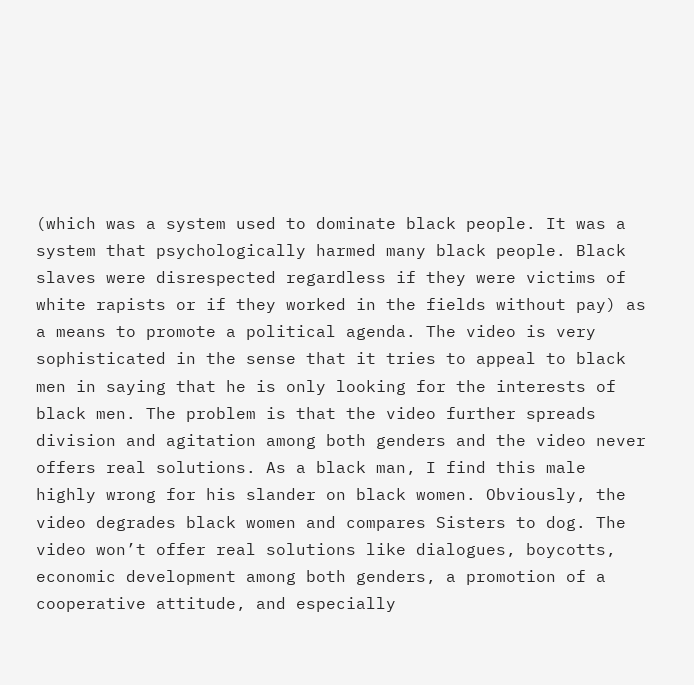(which was a system used to dominate black people. It was a system that psychologically harmed many black people. Black slaves were disrespected regardless if they were victims of white rapists or if they worked in the fields without pay) as a means to promote a political agenda. The video is very sophisticated in the sense that it tries to appeal to black men in saying that he is only looking for the interests of black men. The problem is that the video further spreads division and agitation among both genders and the video never offers real solutions. As a black man, I find this male highly wrong for his slander on black women. Obviously, the video degrades black women and compares Sisters to dog. The video won’t offer real solutions like dialogues, boycotts, economic development among both genders, a promotion of a cooperative attitude, and especially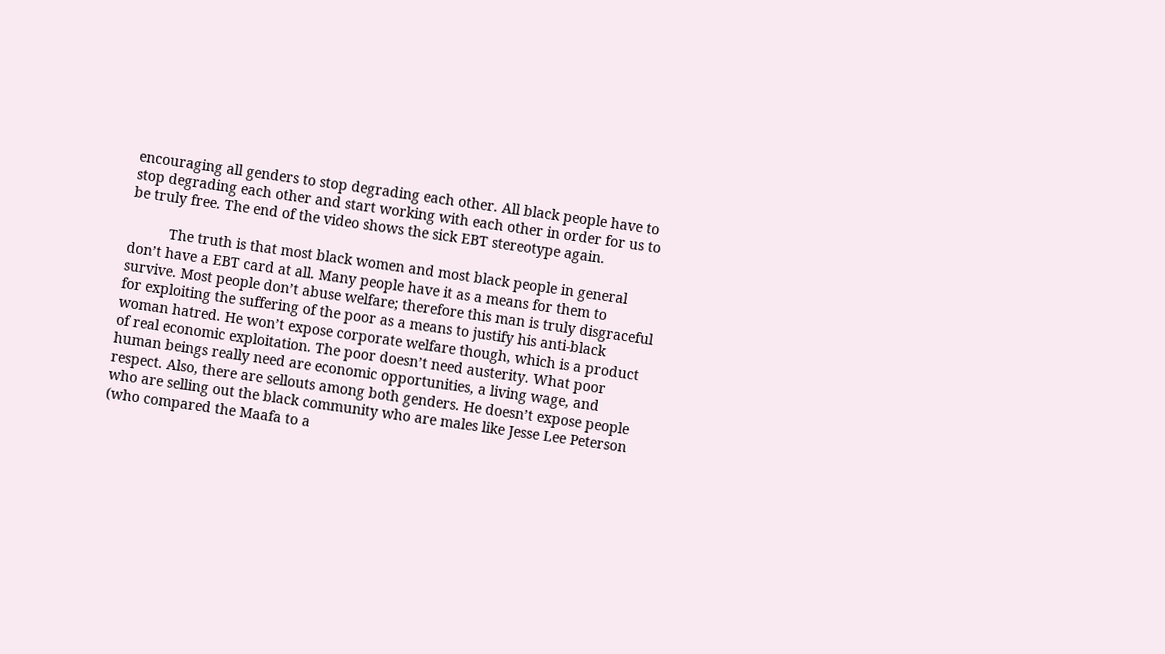encouraging all genders to stop degrading each other. All black people have to stop degrading each other and start working with each other in order for us to be truly free. The end of the video shows the sick EBT stereotype again.

          The truth is that most black women and most black people in general don’t have a EBT card at all. Many people have it as a means for them to survive. Most people don’t abuse welfare; therefore this man is truly disgraceful for exploiting the suffering of the poor as a means to justify his anti-black woman hatred. He won’t expose corporate welfare though, which is a product of real economic exploitation. The poor doesn’t need austerity. What poor human beings really need are economic opportunities, a living wage, and respect. Also, there are sellouts among both genders. He doesn’t expose people who are selling out the black community who are males like Jesse Lee Peterson (who compared the Maafa to a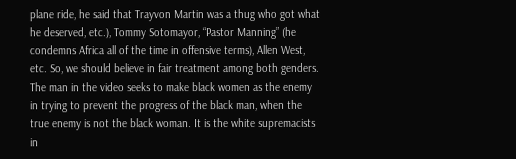plane ride, he said that Trayvon Martin was a thug who got what he deserved, etc.), Tommy Sotomayor, “Pastor Manning” (he condemns Africa all of the time in offensive terms), Allen West, etc. So, we should believe in fair treatment among both genders. The man in the video seeks to make black women as the enemy in trying to prevent the progress of the black man, when the true enemy is not the black woman. It is the white supremacists in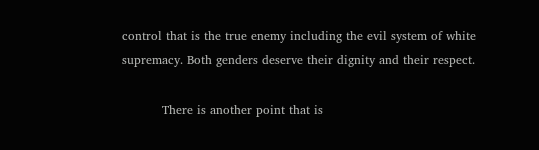control that is the true enemy including the evil system of white supremacy. Both genders deserve their dignity and their respect.

          There is another point that is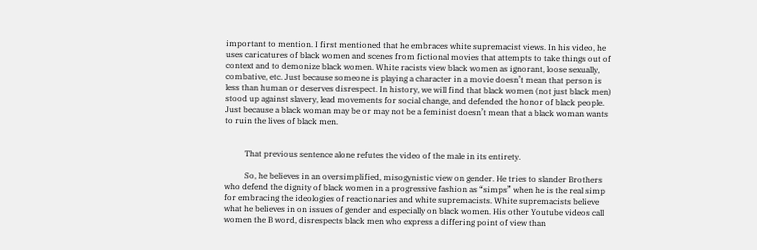important to mention. I first mentioned that he embraces white supremacist views. In his video, he uses caricatures of black women and scenes from fictional movies that attempts to take things out of context and to demonize black women. White racists view black women as ignorant, loose sexually, combative, etc. Just because someone is playing a character in a movie doesn’t mean that person is less than human or deserves disrespect. In history, we will find that black women (not just black men) stood up against slavery, lead movements for social change, and defended the honor of black people. Just because a black woman may be or may not be a feminist doesn’t mean that a black woman wants to ruin the lives of black men.


          That previous sentence alone refutes the video of the male in its entirety.

          So, he believes in an oversimplified, misogynistic view on gender. He tries to slander Brothers who defend the dignity of black women in a progressive fashion as “simps” when he is the real simp for embracing the ideologies of reactionaries and white supremacists. White supremacists believe what he believes in on issues of gender and especially on black women. His other Youtube videos call women the B word, disrespects black men who express a differing point of view than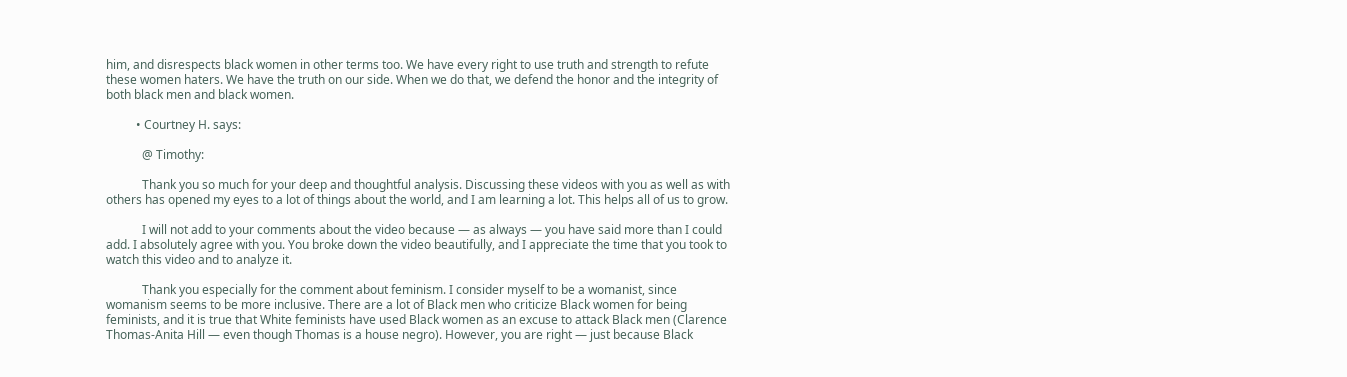him, and disrespects black women in other terms too. We have every right to use truth and strength to refute these women haters. We have the truth on our side. When we do that, we defend the honor and the integrity of both black men and black women.

          • Courtney H. says:

            @ Timothy:

            Thank you so much for your deep and thoughtful analysis. Discussing these videos with you as well as with others has opened my eyes to a lot of things about the world, and I am learning a lot. This helps all of us to grow.

            I will not add to your comments about the video because — as always — you have said more than I could add. I absolutely agree with you. You broke down the video beautifully, and I appreciate the time that you took to watch this video and to analyze it.

            Thank you especially for the comment about feminism. I consider myself to be a womanist, since womanism seems to be more inclusive. There are a lot of Black men who criticize Black women for being feminists, and it is true that White feminists have used Black women as an excuse to attack Black men (Clarence Thomas-Anita Hill — even though Thomas is a house negro). However, you are right — just because Black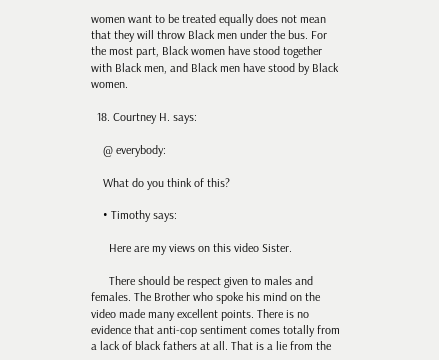women want to be treated equally does not mean that they will throw Black men under the bus. For the most part, Black women have stood together with Black men, and Black men have stood by Black women.

  18. Courtney H. says:

    @ everybody:

    What do you think of this?

    • Timothy says:

      Here are my views on this video Sister.

      There should be respect given to males and females. The Brother who spoke his mind on the video made many excellent points. There is no evidence that anti-cop sentiment comes totally from a lack of black fathers at all. That is a lie from the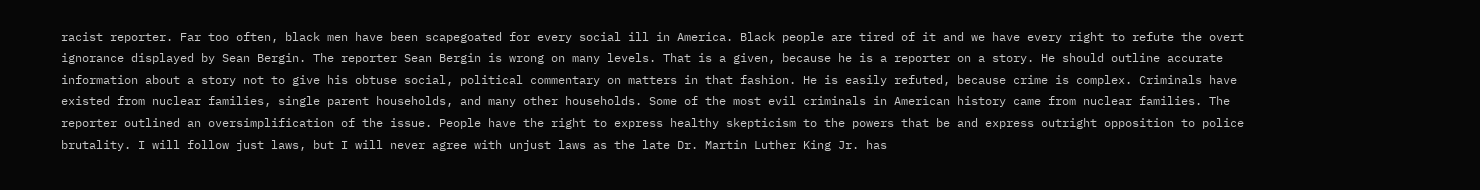racist reporter. Far too often, black men have been scapegoated for every social ill in America. Black people are tired of it and we have every right to refute the overt ignorance displayed by Sean Bergin. The reporter Sean Bergin is wrong on many levels. That is a given, because he is a reporter on a story. He should outline accurate information about a story not to give his obtuse social, political commentary on matters in that fashion. He is easily refuted, because crime is complex. Criminals have existed from nuclear families, single parent households, and many other households. Some of the most evil criminals in American history came from nuclear families. The reporter outlined an oversimplification of the issue. People have the right to express healthy skepticism to the powers that be and express outright opposition to police brutality. I will follow just laws, but I will never agree with unjust laws as the late Dr. Martin Luther King Jr. has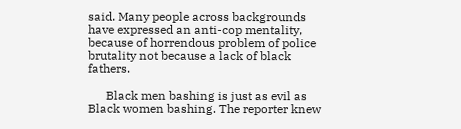said. Many people across backgrounds have expressed an anti-cop mentality, because of horrendous problem of police brutality not because a lack of black fathers.

      Black men bashing is just as evil as Black women bashing. The reporter knew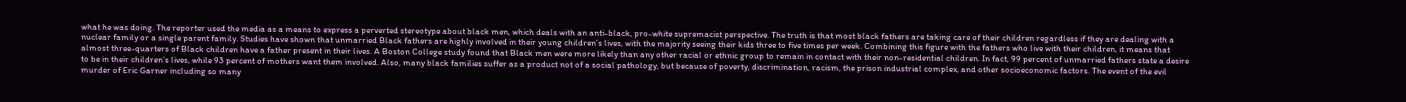what he was doing. The reporter used the media as a means to express a perverted stereotype about black men, which deals with an anti-black, pro-white supremacist perspective. The truth is that most black fathers are taking care of their children regardless if they are dealing with a nuclear family or a single parent family. Studies have shown that unmarried Black fathers are highly involved in their young children’s lives, with the majority seeing their kids three to five times per week. Combining this figure with the fathers who live with their children, it means that almost three-quarters of Black children have a father present in their lives. A Boston College study found that Black men were more likely than any other racial or ethnic group to remain in contact with their non-residential children. In fact, 99 percent of unmarried fathers state a desire to be in their children’s lives, while 93 percent of mothers want them involved. Also, many black families suffer as a product not of a social pathology, but because of poverty, discrimination, racism, the prison industrial complex, and other socioeconomic factors. The event of the evil murder of Eric Garner including so many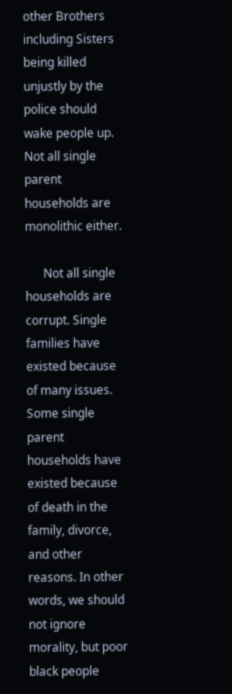other Brothers including Sisters being killed unjustly by the police should wake people up. Not all single parent households are monolithic either.

      Not all single households are corrupt. Single families have existed because of many issues. Some single parent households have existed because of death in the family, divorce, and other reasons. In other words, we should not ignore morality, but poor black people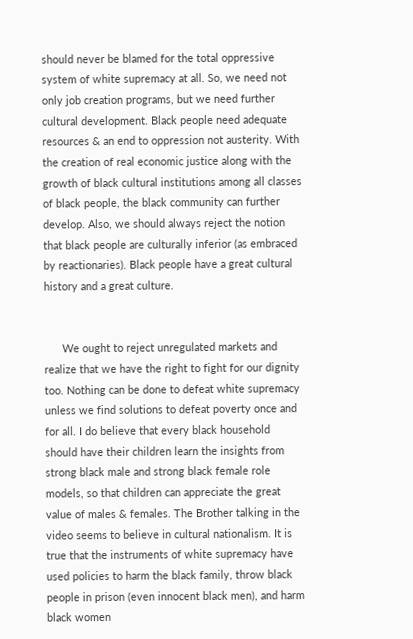should never be blamed for the total oppressive system of white supremacy at all. So, we need not only job creation programs, but we need further cultural development. Black people need adequate resources & an end to oppression not austerity. With the creation of real economic justice along with the growth of black cultural institutions among all classes of black people, the black community can further develop. Also, we should always reject the notion that black people are culturally inferior (as embraced by reactionaries). Black people have a great cultural history and a great culture.


      We ought to reject unregulated markets and realize that we have the right to fight for our dignity too. Nothing can be done to defeat white supremacy unless we find solutions to defeat poverty once and for all. I do believe that every black household should have their children learn the insights from strong black male and strong black female role models, so that children can appreciate the great value of males & females. The Brother talking in the video seems to believe in cultural nationalism. It is true that the instruments of white supremacy have used policies to harm the black family, throw black people in prison (even innocent black men), and harm black women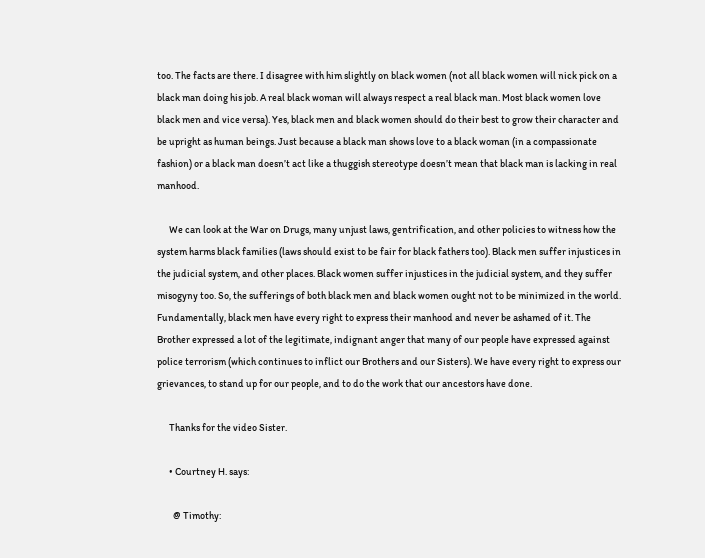too. The facts are there. I disagree with him slightly on black women (not all black women will nick pick on a black man doing his job. A real black woman will always respect a real black man. Most black women love black men and vice versa). Yes, black men and black women should do their best to grow their character and be upright as human beings. Just because a black man shows love to a black woman (in a compassionate fashion) or a black man doesn’t act like a thuggish stereotype doesn’t mean that black man is lacking in real manhood.

      We can look at the War on Drugs, many unjust laws, gentrification, and other policies to witness how the system harms black families (laws should exist to be fair for black fathers too). Black men suffer injustices in the judicial system, and other places. Black women suffer injustices in the judicial system, and they suffer misogyny too. So, the sufferings of both black men and black women ought not to be minimized in the world. Fundamentally, black men have every right to express their manhood and never be ashamed of it. The Brother expressed a lot of the legitimate, indignant anger that many of our people have expressed against police terrorism (which continues to inflict our Brothers and our Sisters). We have every right to express our grievances, to stand up for our people, and to do the work that our ancestors have done.

      Thanks for the video Sister.

      • Courtney H. says:

        @ Timothy: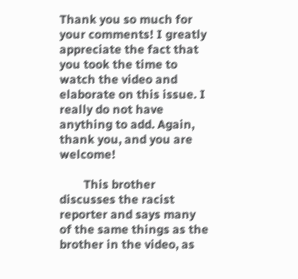Thank you so much for your comments! I greatly appreciate the fact that you took the time to watch the video and elaborate on this issue. I really do not have anything to add. Again, thank you, and you are welcome!

        This brother discusses the racist reporter and says many of the same things as the brother in the video, as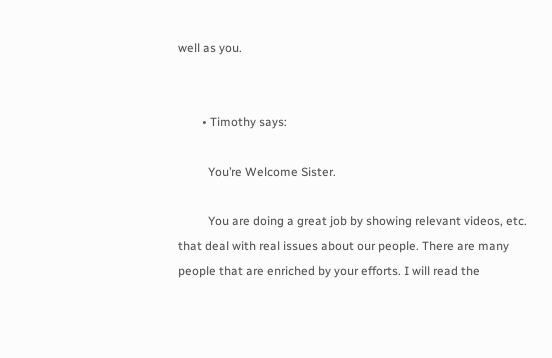well as you.


        • Timothy says:

          You’re Welcome Sister.

          You are doing a great job by showing relevant videos, etc. that deal with real issues about our people. There are many people that are enriched by your efforts. I will read the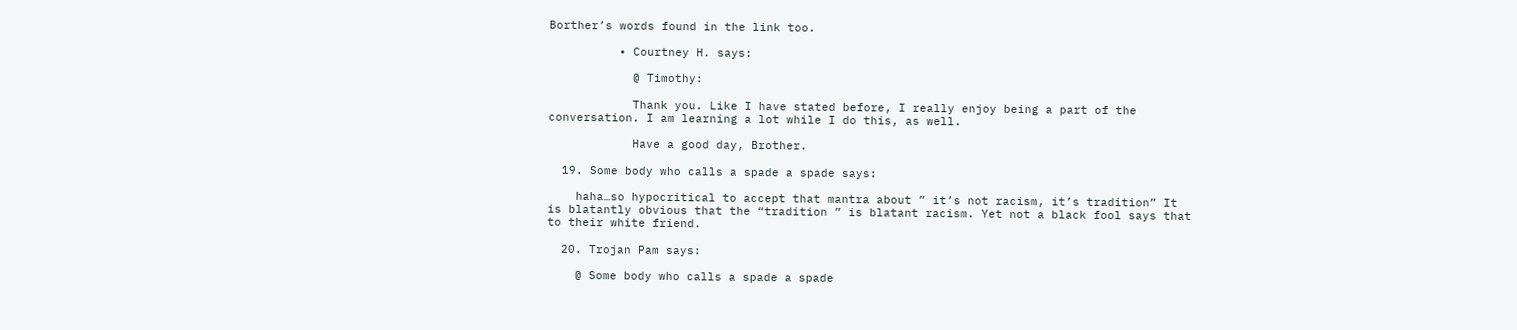Borther’s words found in the link too.

          • Courtney H. says:

            @ Timothy:

            Thank you. Like I have stated before, I really enjoy being a part of the conversation. I am learning a lot while I do this, as well.

            Have a good day, Brother.

  19. Some body who calls a spade a spade says:

    haha…so hypocritical to accept that mantra about ” it’s not racism, it’s tradition” It is blatantly obvious that the “tradition ” is blatant racism. Yet not a black fool says that to their white friend.

  20. Trojan Pam says:

    @ Some body who calls a spade a spade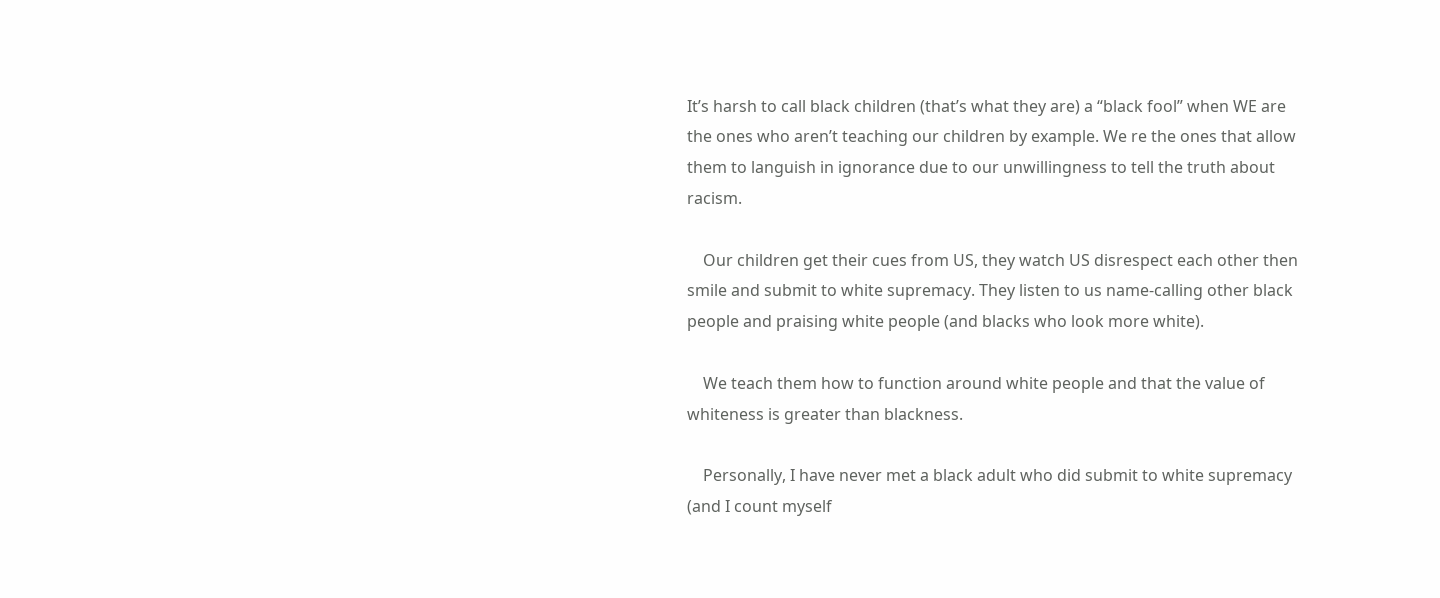It’s harsh to call black children (that’s what they are) a “black fool” when WE are the ones who aren’t teaching our children by example. We re the ones that allow them to languish in ignorance due to our unwillingness to tell the truth about racism.

    Our children get their cues from US, they watch US disrespect each other then smile and submit to white supremacy. They listen to us name-calling other black people and praising white people (and blacks who look more white).

    We teach them how to function around white people and that the value of whiteness is greater than blackness.

    Personally, I have never met a black adult who did submit to white supremacy (and I count myself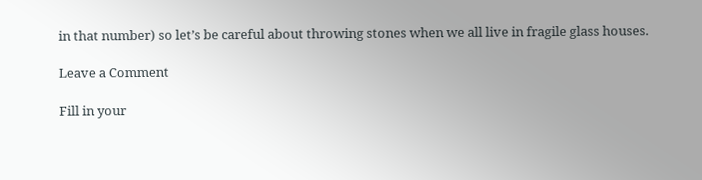in that number) so let’s be careful about throwing stones when we all live in fragile glass houses.

Leave a Comment

Fill in your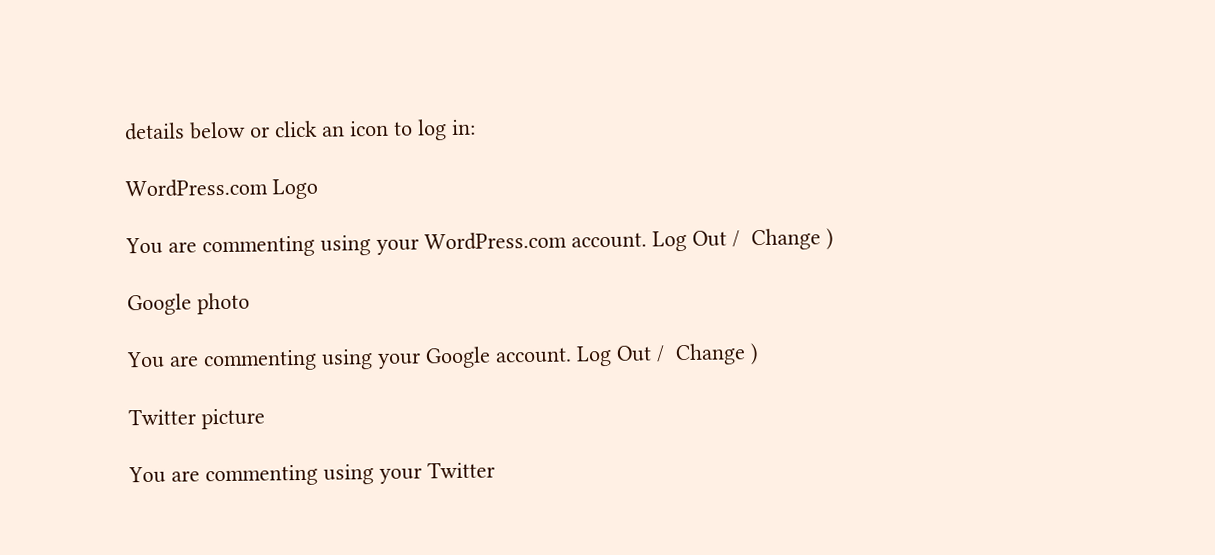details below or click an icon to log in:

WordPress.com Logo

You are commenting using your WordPress.com account. Log Out /  Change )

Google photo

You are commenting using your Google account. Log Out /  Change )

Twitter picture

You are commenting using your Twitter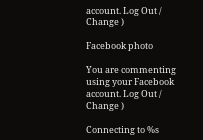account. Log Out /  Change )

Facebook photo

You are commenting using your Facebook account. Log Out /  Change )

Connecting to %s